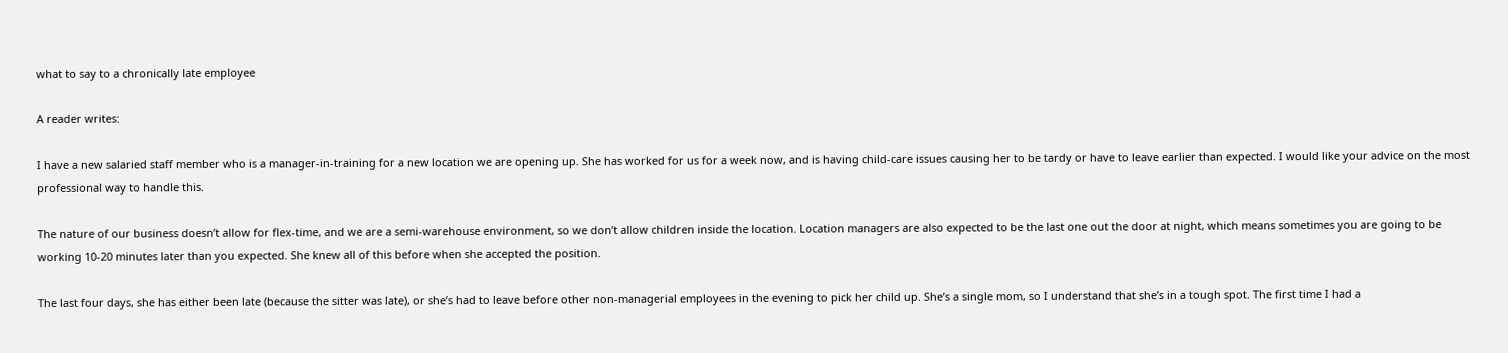what to say to a chronically late employee

A reader writes:

I have a new salaried staff member who is a manager-in-training for a new location we are opening up. She has worked for us for a week now, and is having child-care issues causing her to be tardy or have to leave earlier than expected. I would like your advice on the most professional way to handle this.

The nature of our business doesn’t allow for flex-time, and we are a semi-warehouse environment, so we don’t allow children inside the location. Location managers are also expected to be the last one out the door at night, which means sometimes you are going to be working 10-20 minutes later than you expected. She knew all of this before when she accepted the position.

The last four days, she has either been late (because the sitter was late), or she’s had to leave before other non-managerial employees in the evening to pick her child up. She’s a single mom, so I understand that she’s in a tough spot. The first time I had a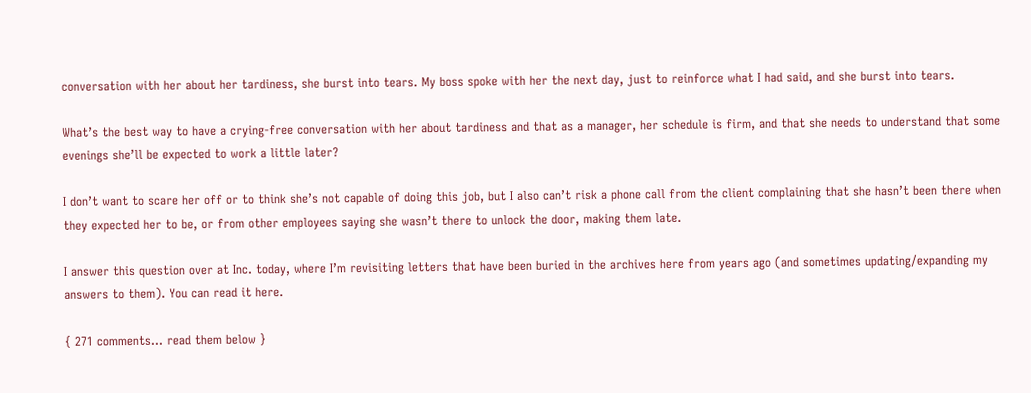conversation with her about her tardiness, she burst into tears. My boss spoke with her the next day, just to reinforce what I had said, and she burst into tears.

What’s the best way to have a crying-free conversation with her about tardiness and that as a manager, her schedule is firm, and that she needs to understand that some evenings she’ll be expected to work a little later?

I don’t want to scare her off or to think she’s not capable of doing this job, but I also can’t risk a phone call from the client complaining that she hasn’t been there when they expected her to be, or from other employees saying she wasn’t there to unlock the door, making them late.

I answer this question over at Inc. today, where I’m revisiting letters that have been buried in the archives here from years ago (and sometimes updating/expanding my answers to them). You can read it here.

{ 271 comments… read them below }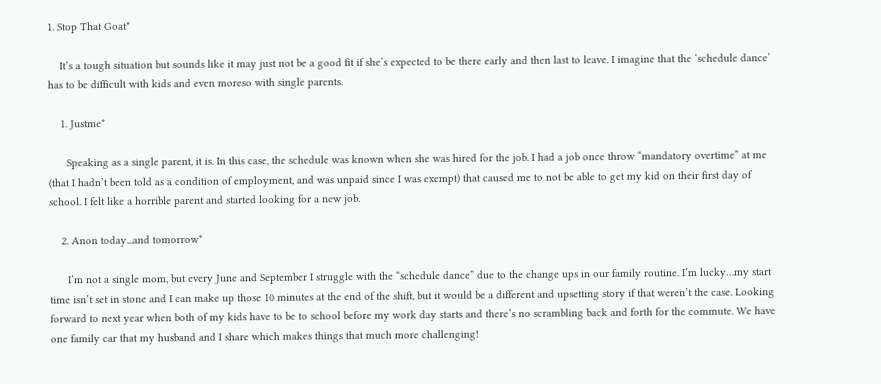1. Stop That Goat*

    It’s a tough situation but sounds like it may just not be a good fit if she’s expected to be there early and then last to leave. I imagine that the ‘schedule dance’ has to be difficult with kids and even moreso with single parents.

    1. Justme*

      Speaking as a single parent, it is. In this case, the schedule was known when she was hired for the job. I had a job once throw “mandatory overtime” at me (that I hadn’t been told as a condition of employment, and was unpaid since I was exempt) that caused me to not be able to get my kid on their first day of school. I felt like a horrible parent and started looking for a new job.

    2. Anon today...and tomorrow*

      I’m not a single mom, but every June and September I struggle with the “schedule dance” due to the change ups in our family routine. I’m lucky…my start time isn’t set in stone and I can make up those 10 minutes at the end of the shift, but it would be a different and upsetting story if that weren’t the case. Looking forward to next year when both of my kids have to be to school before my work day starts and there’s no scrambling back and forth for the commute. We have one family car that my husband and I share which makes things that much more challenging!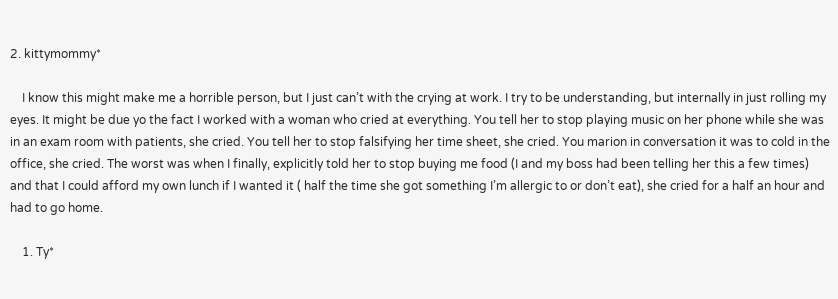2. kittymommy*

    I know this might make me a horrible person, but I just can’t with the crying at work. I try to be understanding, but internally in just rolling my eyes. It might be due yo the fact I worked with a woman who cried at everything. You tell her to stop playing music on her phone while she was in an exam room with patients, she cried. You tell her to stop falsifying her time sheet, she cried. You marion in conversation it was to cold in the office, she cried. The worst was when I finally, explicitly told her to stop buying me food (I and my boss had been telling her this a few times) and that I could afford my own lunch if I wanted it ( half the time she got something I’m allergic to or don’t eat), she cried for a half an hour and had to go home.

    1. Ty*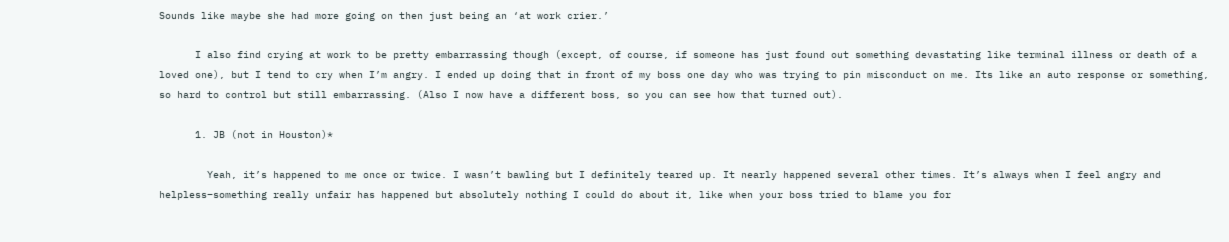Sounds like maybe she had more going on then just being an ‘at work crier.’

      I also find crying at work to be pretty embarrassing though (except, of course, if someone has just found out something devastating like terminal illness or death of a loved one), but I tend to cry when I’m angry. I ended up doing that in front of my boss one day who was trying to pin misconduct on me. Its like an auto response or something, so hard to control but still embarrassing. (Also I now have a different boss, so you can see how that turned out).

      1. JB (not in Houston)*

        Yeah, it’s happened to me once or twice. I wasn’t bawling but I definitely teared up. It nearly happened several other times. It’s always when I feel angry and helpless–something really unfair has happened but absolutely nothing I could do about it, like when your boss tried to blame you for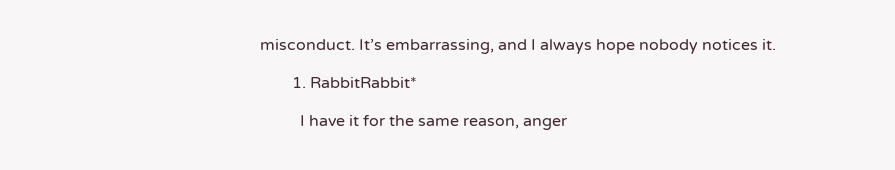misconduct. It’s embarrassing, and I always hope nobody notices it.

        1. RabbitRabbit*

          I have it for the same reason, anger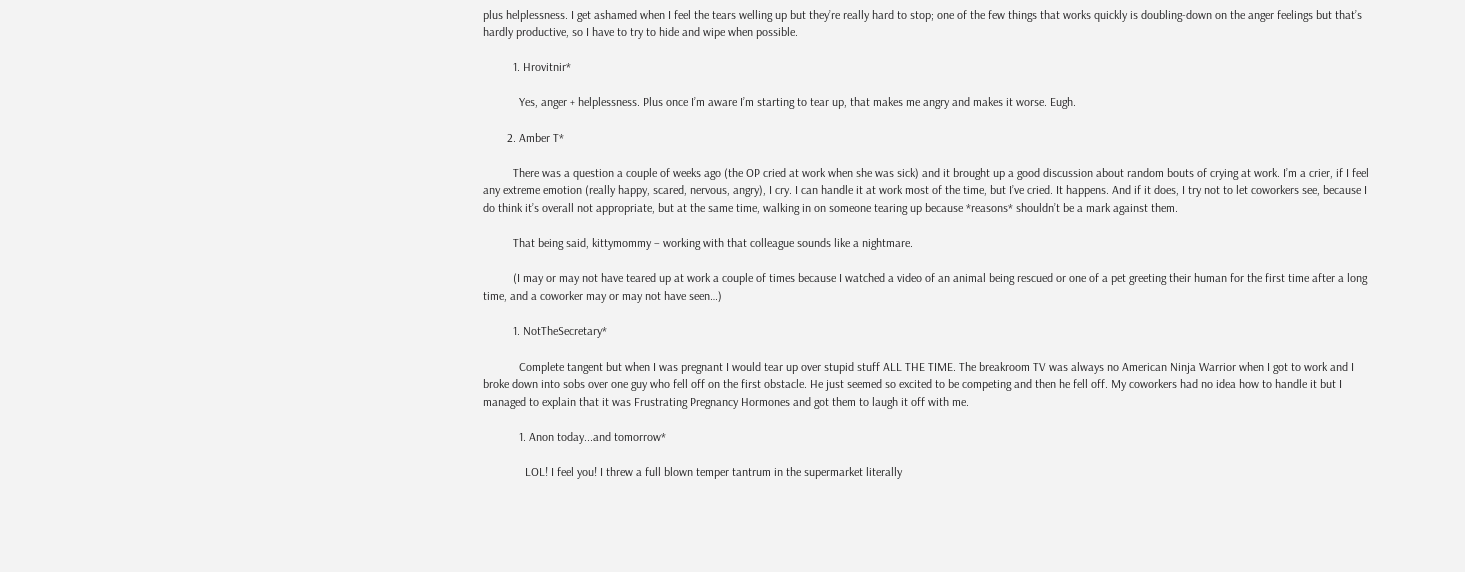plus helplessness. I get ashamed when I feel the tears welling up but they’re really hard to stop; one of the few things that works quickly is doubling-down on the anger feelings but that’s hardly productive, so I have to try to hide and wipe when possible.

          1. Hrovitnir*

            Yes, anger + helplessness. Plus once I’m aware I’m starting to tear up, that makes me angry and makes it worse. Eugh.

        2. Amber T*

          There was a question a couple of weeks ago (the OP cried at work when she was sick) and it brought up a good discussion about random bouts of crying at work. I’m a crier, if I feel any extreme emotion (really happy, scared, nervous, angry), I cry. I can handle it at work most of the time, but I’ve cried. It happens. And if it does, I try not to let coworkers see, because I do think it’s overall not appropriate, but at the same time, walking in on someone tearing up because *reasons* shouldn’t be a mark against them.

          That being said, kittymommy – working with that colleague sounds like a nightmare.

          (I may or may not have teared up at work a couple of times because I watched a video of an animal being rescued or one of a pet greeting their human for the first time after a long time, and a coworker may or may not have seen…)

          1. NotTheSecretary*

            Complete tangent but when I was pregnant I would tear up over stupid stuff ALL THE TIME. The breakroom TV was always no American Ninja Warrior when I got to work and I broke down into sobs over one guy who fell off on the first obstacle. He just seemed so excited to be competing and then he fell off. My coworkers had no idea how to handle it but I managed to explain that it was Frustrating Pregnancy Hormones and got them to laugh it off with me.

            1. Anon today...and tomorrow*

              LOL! I feel you! I threw a full blown temper tantrum in the supermarket literally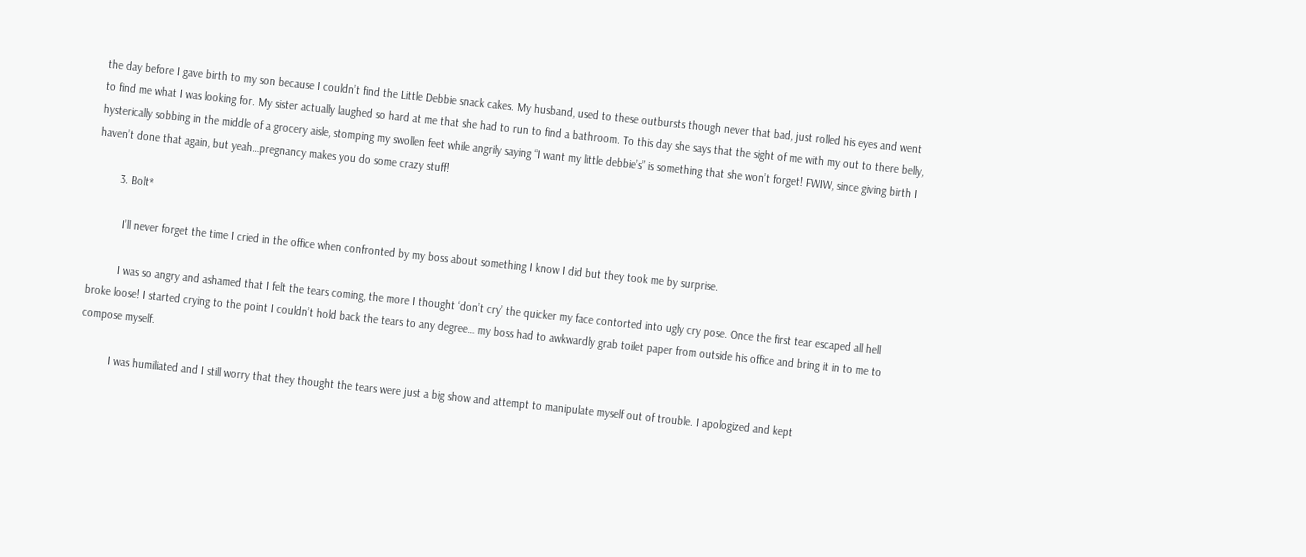the day before I gave birth to my son because I couldn’t find the Little Debbie snack cakes. My husband, used to these outbursts though never that bad, just rolled his eyes and went to find me what I was looking for. My sister actually laughed so hard at me that she had to run to find a bathroom. To this day she says that the sight of me with my out to there belly, hysterically sobbing in the middle of a grocery aisle, stomping my swollen feet while angrily saying “I want my little debbie’s” is something that she won’t forget! FWIW, since giving birth I haven’t done that again, but yeah…pregnancy makes you do some crazy stuff!

        3. Bolt*

          I’ll never forget the time I cried in the office when confronted by my boss about something I know I did but they took me by surprise.

          I was so angry and ashamed that I felt the tears coming, the more I thought ‘don’t cry’ the quicker my face contorted into ugly cry pose. Once the first tear escaped all hell broke loose! I started crying to the point I couldn’t hold back the tears to any degree… my boss had to awkwardly grab toilet paper from outside his office and bring it in to me to compose myself.

          I was humiliated and I still worry that they thought the tears were just a big show and attempt to manipulate myself out of trouble. I apologized and kept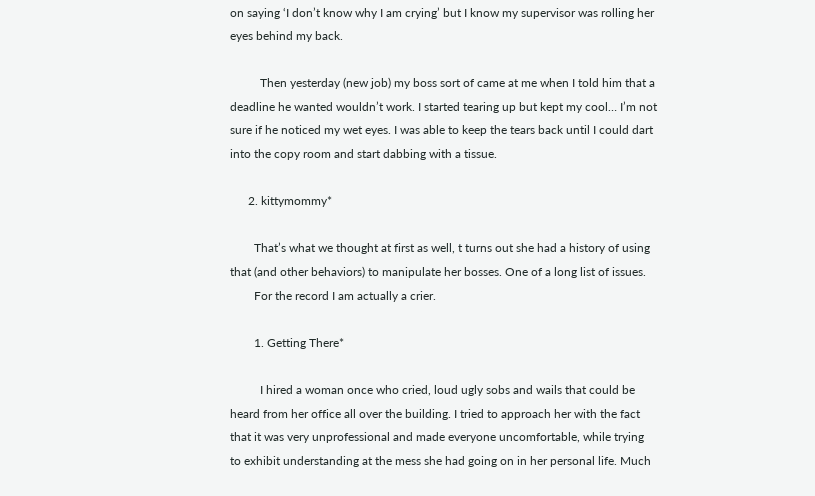on saying ‘I don’t know why I am crying’ but I know my supervisor was rolling her eyes behind my back.

          Then yesterday (new job) my boss sort of came at me when I told him that a deadline he wanted wouldn’t work. I started tearing up but kept my cool… I’m not sure if he noticed my wet eyes. I was able to keep the tears back until I could dart into the copy room and start dabbing with a tissue.

      2. kittymommy*

        That’s what we thought at first as well, t turns out she had a history of using that (and other behaviors) to manipulate her bosses. One of a long list of issues.
        For the record I am actually a crier.

        1. Getting There*

          I hired a woman once who cried, loud ugly sobs and wails that could be heard from her office all over the building. I tried to approach her with the fact that it was very unprofessional and made everyone uncomfortable, while trying to exhibit understanding at the mess she had going on in her personal life. Much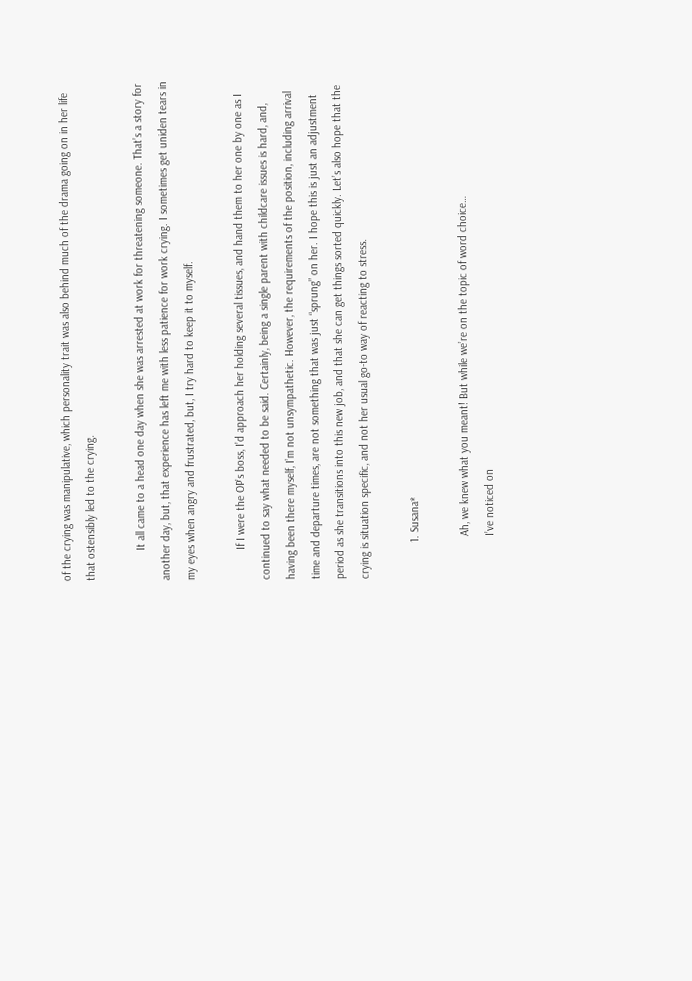of the crying was manipulative, which personality trait was also behind much of the drama going on in her life that ostensibly led to the crying.

          It all came to a head one day when she was arrested at work for threatening someone. That’s a story for another day, but, that experience has left me with less patience for work crying. I sometimes get uniden tears in my eyes when angry and frustrated, but, I try hard to keep it to myself.

          If I were the OP’s boss, I’d approach her holding several tissues, and hand them to her one by one as I continued to say what needed to be said. Certainly, being a single parent with childcare issues is hard, and, having been there myself, I’m not unsympathetic. However, the requirements of the position, including arrival time and departure times, are not something that was just “sprung” on her. I hope this is just an adjustment period as she transitions into this new job, and that she can get things sorted quickly. Let’s also hope that the crying is situation specific, and not her usual go-to way of reacting to stress.

            1. Susana*

              Ah, we knew what you meant! But while we’re on the topic of word choice…
              I’ve noticed on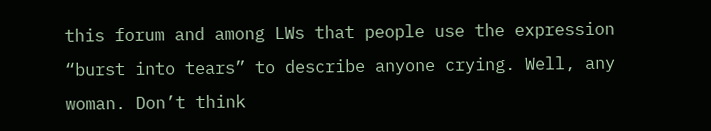this forum and among LWs that people use the expression “burst into tears” to describe anyone crying. Well, any woman. Don’t think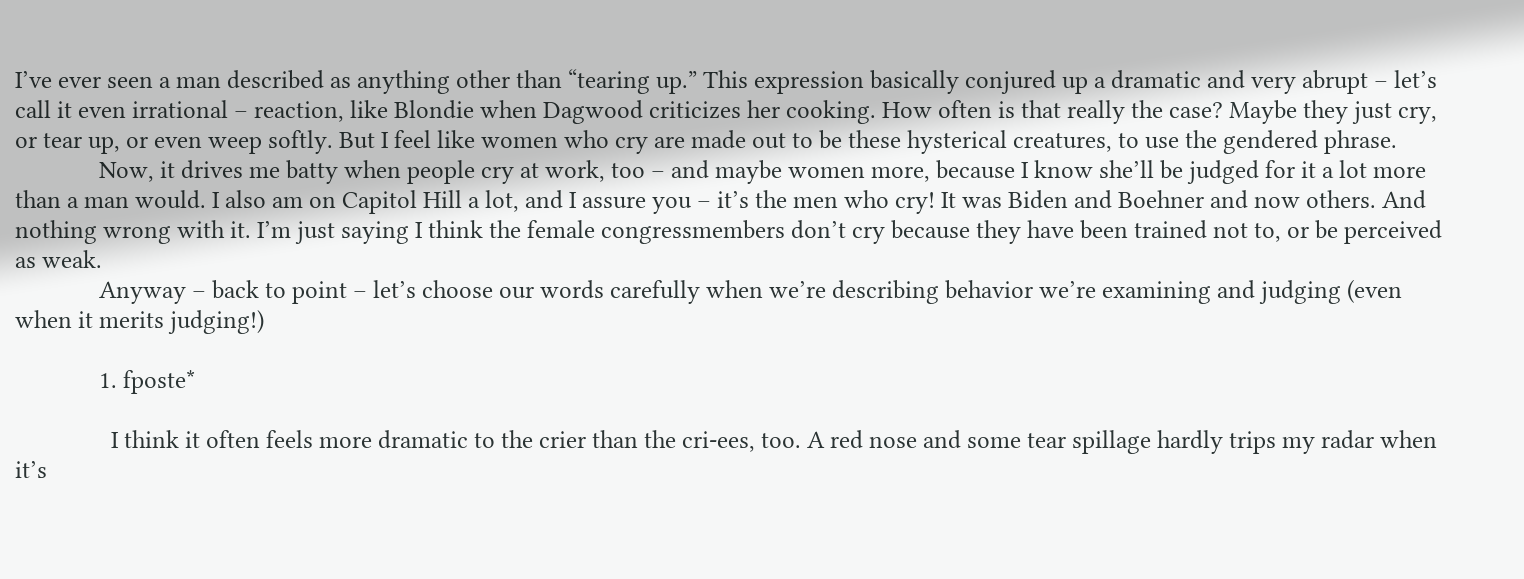I’ve ever seen a man described as anything other than “tearing up.” This expression basically conjured up a dramatic and very abrupt – let’s call it even irrational – reaction, like Blondie when Dagwood criticizes her cooking. How often is that really the case? Maybe they just cry, or tear up, or even weep softly. But I feel like women who cry are made out to be these hysterical creatures, to use the gendered phrase.
              Now, it drives me batty when people cry at work, too – and maybe women more, because I know she’ll be judged for it a lot more than a man would. I also am on Capitol Hill a lot, and I assure you – it’s the men who cry! It was Biden and Boehner and now others. And nothing wrong with it. I’m just saying I think the female congressmembers don’t cry because they have been trained not to, or be perceived as weak.
              Anyway – back to point – let’s choose our words carefully when we’re describing behavior we’re examining and judging (even when it merits judging!)

              1. fposte*

                I think it often feels more dramatic to the crier than the cri-ees, too. A red nose and some tear spillage hardly trips my radar when it’s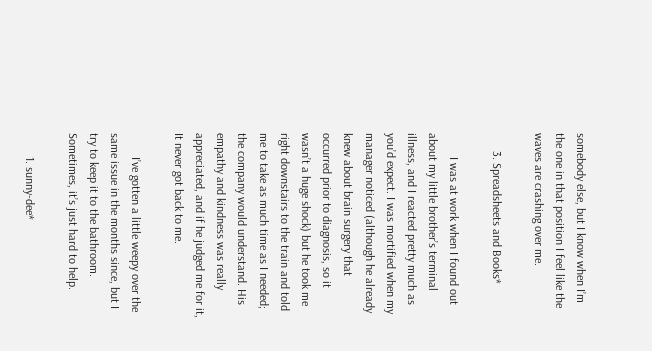somebody else, but I know when I’m the one in that position I feel like the waves are crashing over me.

      3. Spreadsheets and Books*

        I was at work when I found out about my little brother’s terminal illness, and I reacted pretty much as you’d expect. I was mortified when my manager noticed (although he already knew about brain surgery that occurred prior to diagnosis, so it wasn’t a huge shock) but he took me right downstairs to the train and told me to take as much time as I needed; the company would understand. His empathy and kindness was really appreciated, and if he judged me for it, It never got back to me.

        I’ve gotten a little weepy over the same issue in the months since, but I try to keep it to the bathroom. Sometimes, it’s just hard to help.

        1. sunny-dee*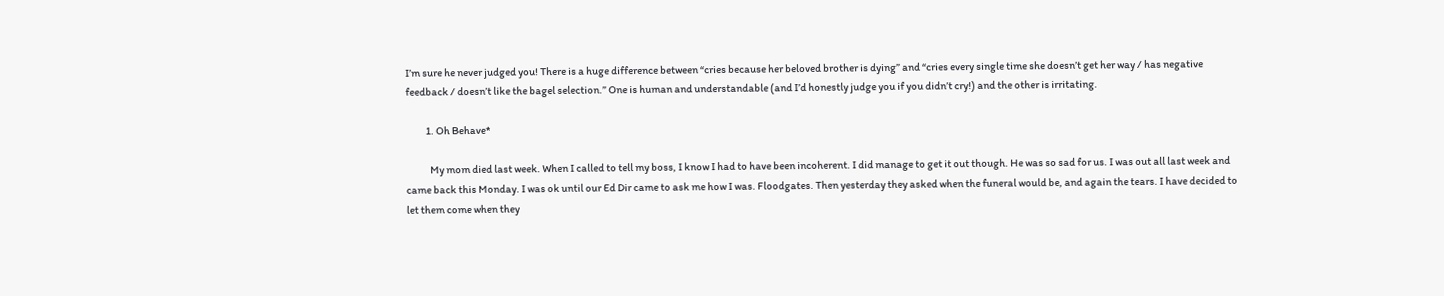I’m sure he never judged you! There is a huge difference between “cries because her beloved brother is dying” and “cries every single time she doesn’t get her way / has negative feedback / doesn’t like the bagel selection.” One is human and understandable (and I’d honestly judge you if you didn’t cry!) and the other is irritating.

          1. Oh Behave*

            My mom died last week. When I called to tell my boss, I know I had to have been incoherent. I did manage to get it out though. He was so sad for us. I was out all last week and came back this Monday. I was ok until our Ed Dir came to ask me how I was. Floodgates. Then yesterday they asked when the funeral would be, and again the tears. I have decided to let them come when they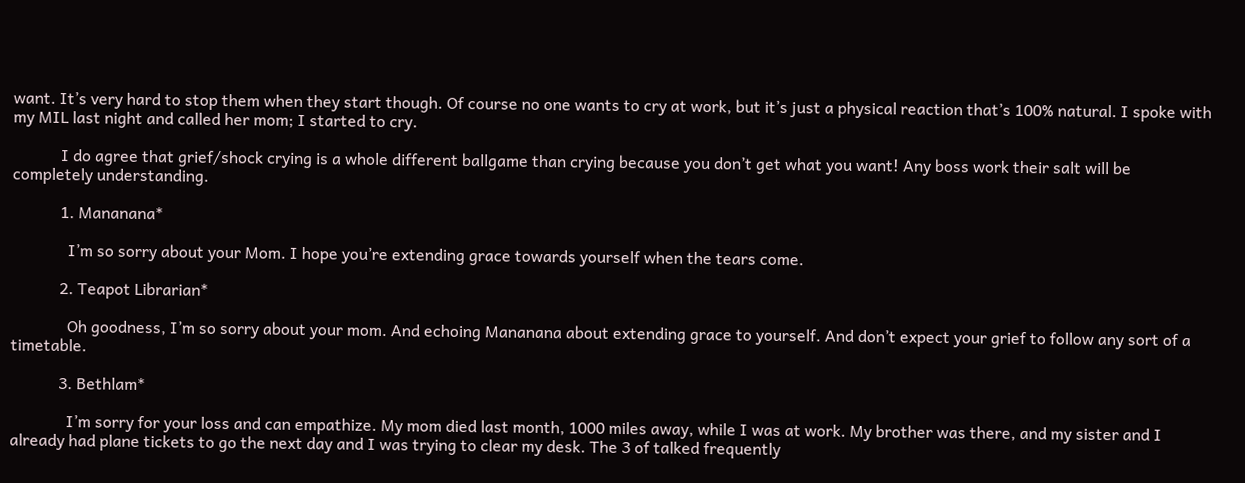want. It’s very hard to stop them when they start though. Of course no one wants to cry at work, but it’s just a physical reaction that’s 100% natural. I spoke with my MIL last night and called her mom; I started to cry.

            I do agree that grief/shock crying is a whole different ballgame than crying because you don’t get what you want! Any boss work their salt will be completely understanding.

            1. Mananana*

              I’m so sorry about your Mom. I hope you’re extending grace towards yourself when the tears come.

            2. Teapot Librarian*

              Oh goodness, I’m so sorry about your mom. And echoing Mananana about extending grace to yourself. And don’t expect your grief to follow any sort of a timetable.

            3. Bethlam*

              I’m sorry for your loss and can empathize. My mom died last month, 1000 miles away, while I was at work. My brother was there, and my sister and I already had plane tickets to go the next day and I was trying to clear my desk. The 3 of talked frequently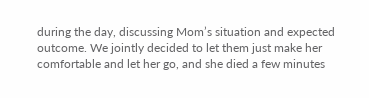during the day, discussing Mom’s situation and expected outcome. We jointly decided to let them just make her comfortable and let her go, and she died a few minutes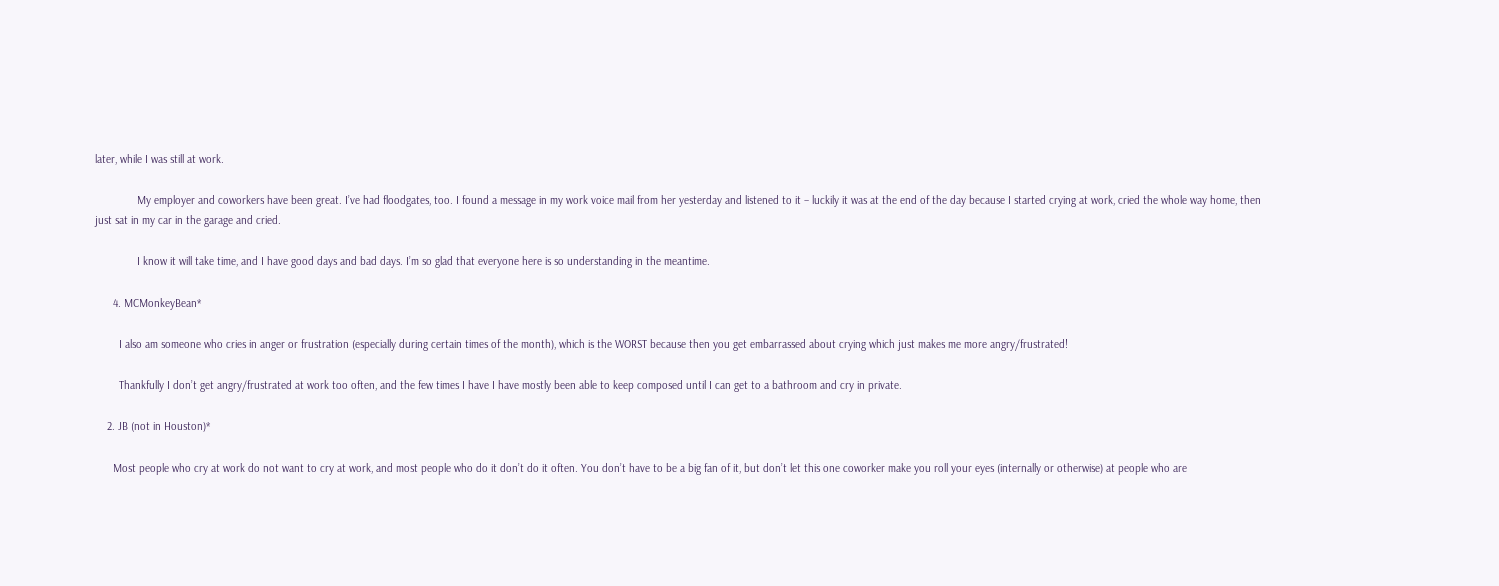later, while I was still at work.

              My employer and coworkers have been great. I’ve had floodgates, too. I found a message in my work voice mail from her yesterday and listened to it – luckily it was at the end of the day because I started crying at work, cried the whole way home, then just sat in my car in the garage and cried.

              I know it will take time, and I have good days and bad days. I’m so glad that everyone here is so understanding in the meantime.

      4. MCMonkeyBean*

        I also am someone who cries in anger or frustration (especially during certain times of the month), which is the WORST because then you get embarrassed about crying which just makes me more angry/frustrated!

        Thankfully I don’t get angry/frustrated at work too often, and the few times I have I have mostly been able to keep composed until I can get to a bathroom and cry in private.

    2. JB (not in Houston)*

      Most people who cry at work do not want to cry at work, and most people who do it don’t do it often. You don’t have to be a big fan of it, but don’t let this one coworker make you roll your eyes (internally or otherwise) at people who are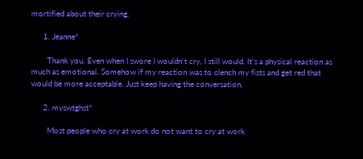mortified about their crying.

      1. Jeanne*

        Thank you. Even when I swore I wouldn’t cry, I still would. It’s a physical reaction as much as emotional. Somehow if my reaction was to clench my fists and get red that would be more acceptable. Just keep having the conversation.

      2. myswtghst*

        Most people who cry at work do not want to cry at work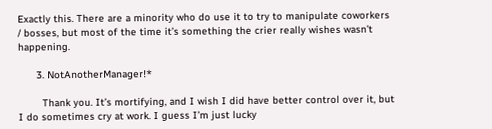Exactly this. There are a minority who do use it to try to manipulate coworkers / bosses, but most of the time it’s something the crier really wishes wasn’t happening.

      3. NotAnotherManager!*

        Thank you. It’s mortifying, and I wish I did have better control over it, but I do sometimes cry at work. I guess I’m just lucky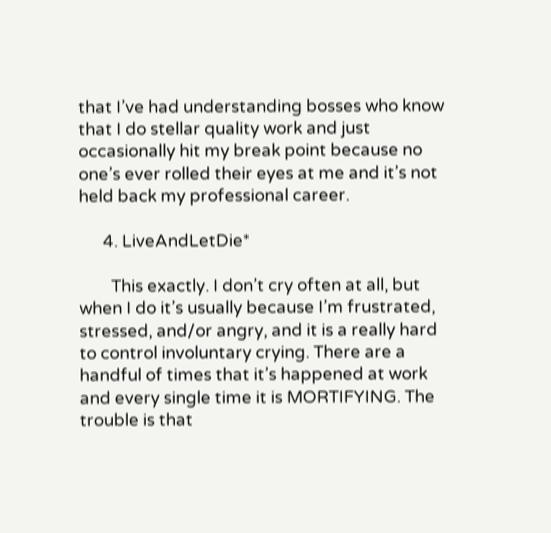that I’ve had understanding bosses who know that I do stellar quality work and just occasionally hit my break point because no one’s ever rolled their eyes at me and it’s not held back my professional career.

      4. LiveAndLetDie*

        This exactly. I don’t cry often at all, but when I do it’s usually because I’m frustrated, stressed, and/or angry, and it is a really hard to control involuntary crying. There are a handful of times that it’s happened at work and every single time it is MORTIFYING. The trouble is that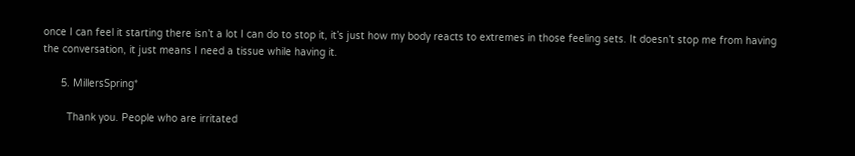once I can feel it starting there isn’t a lot I can do to stop it, it’s just how my body reacts to extremes in those feeling sets. It doesn’t stop me from having the conversation, it just means I need a tissue while having it.

      5. MillersSpring*

        Thank you. People who are irritated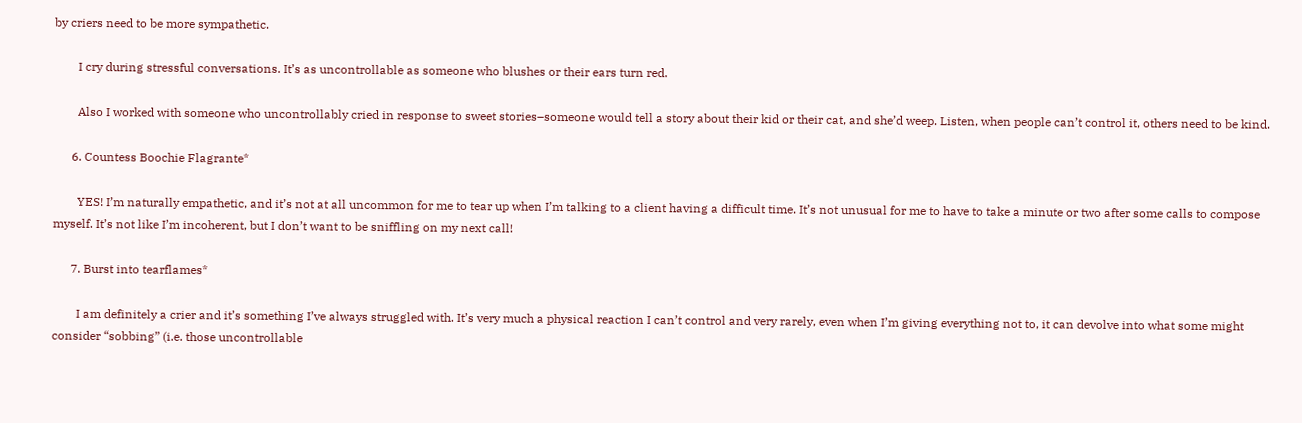by criers need to be more sympathetic.

        I cry during stressful conversations. It’s as uncontrollable as someone who blushes or their ears turn red.

        Also I worked with someone who uncontrollably cried in response to sweet stories–someone would tell a story about their kid or their cat, and she’d weep. Listen, when people can’t control it, others need to be kind.

      6. Countess Boochie Flagrante*

        YES! I’m naturally empathetic, and it’s not at all uncommon for me to tear up when I’m talking to a client having a difficult time. It’s not unusual for me to have to take a minute or two after some calls to compose myself. It’s not like I’m incoherent, but I don’t want to be sniffling on my next call!

      7. Burst into tearflames*

        I am definitely a crier and it’s something I’ve always struggled with. It’s very much a physical reaction I can’t control and very rarely, even when I’m giving everything not to, it can devolve into what some might consider “sobbing” (i.e. those uncontrollable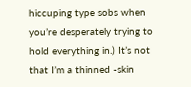hiccuping type sobs when you’re desperately trying to hold everything in.) It’s not that I’m a thinned -skin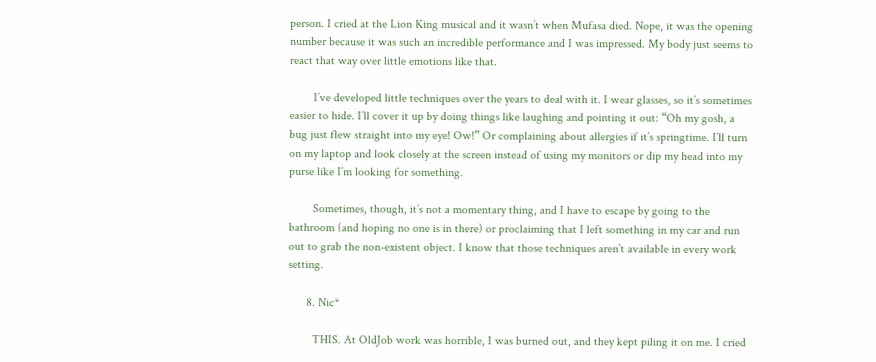person. I cried at the Lion King musical and it wasn’t when Mufasa died. Nope, it was the opening number because it was such an incredible performance and I was impressed. My body just seems to react that way over little emotions like that.

        I’ve developed little techniques over the years to deal with it. I wear glasses, so it’s sometimes easier to hide. I’ll cover it up by doing things like laughing and pointing it out: “Oh my gosh, a bug just flew straight into my eye! Ow!” Or complaining about allergies if it’s springtime. I’ll turn on my laptop and look closely at the screen instead of using my monitors or dip my head into my purse like I’m looking for something.

        Sometimes, though, it’s not a momentary thing, and I have to escape by going to the bathroom (and hoping no one is in there) or proclaiming that I left something in my car and run out to grab the non-existent object. I know that those techniques aren’t available in every work setting.

      8. Nic*

        THIS. At OldJob work was horrible, I was burned out, and they kept piling it on me. I cried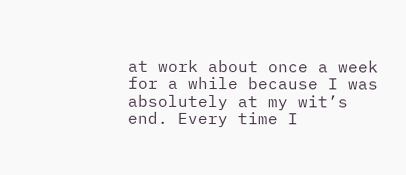at work about once a week for a while because I was absolutely at my wit’s end. Every time I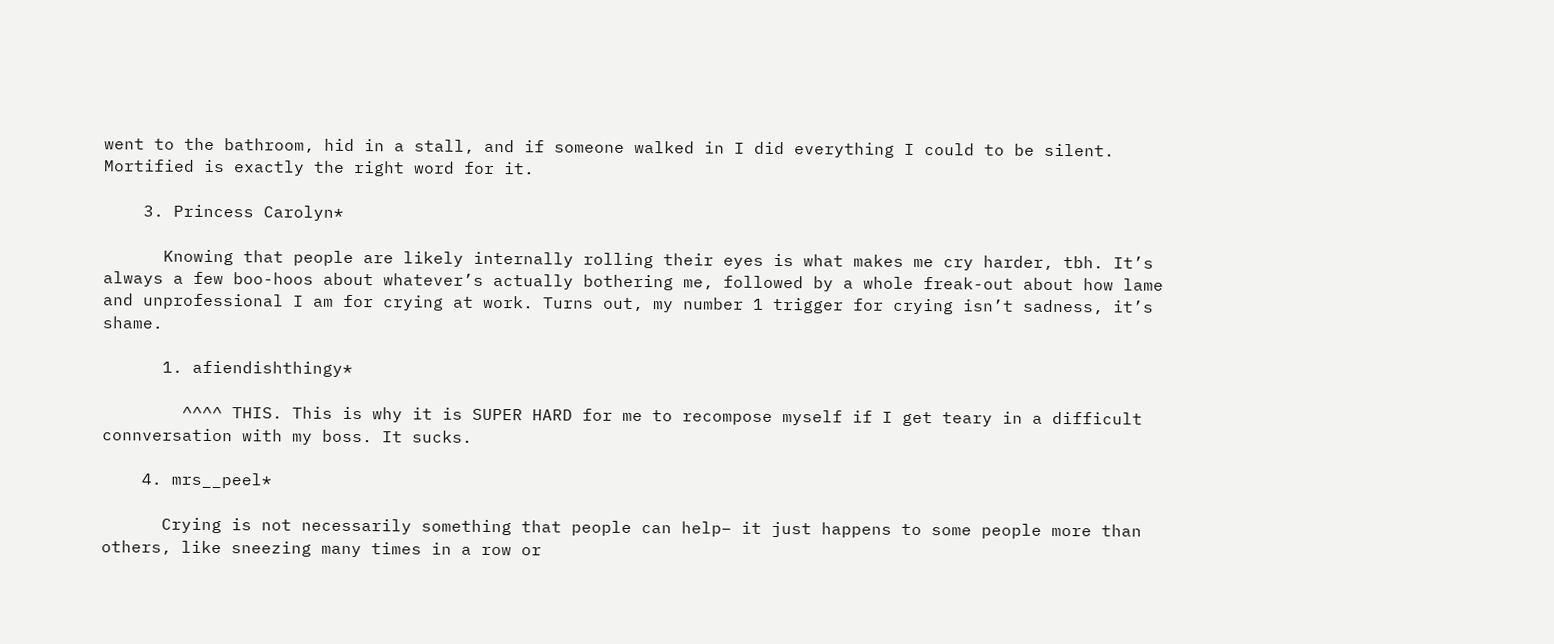went to the bathroom, hid in a stall, and if someone walked in I did everything I could to be silent. Mortified is exactly the right word for it.

    3. Princess Carolyn*

      Knowing that people are likely internally rolling their eyes is what makes me cry harder, tbh. It’s always a few boo-hoos about whatever’s actually bothering me, followed by a whole freak-out about how lame and unprofessional I am for crying at work. Turns out, my number 1 trigger for crying isn’t sadness, it’s shame.

      1. afiendishthingy*

        ^^^^ THIS. This is why it is SUPER HARD for me to recompose myself if I get teary in a difficult connversation with my boss. It sucks.

    4. mrs__peel*

      Crying is not necessarily something that people can help– it just happens to some people more than others, like sneezing many times in a row or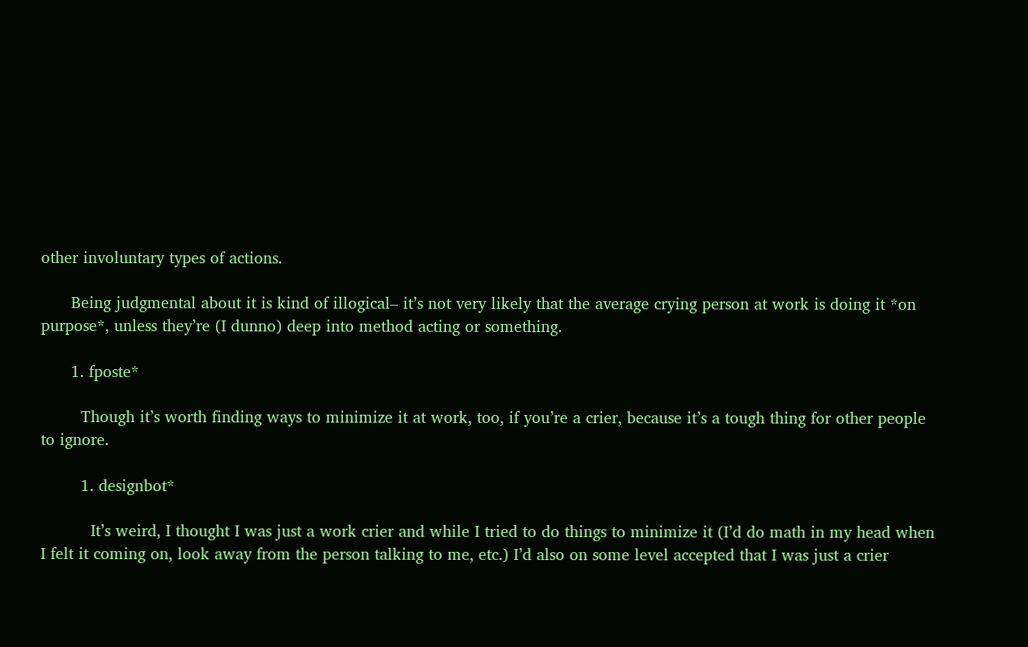other involuntary types of actions.

      Being judgmental about it is kind of illogical– it’s not very likely that the average crying person at work is doing it *on purpose*, unless they’re (I dunno) deep into method acting or something.

      1. fposte*

        Though it’s worth finding ways to minimize it at work, too, if you’re a crier, because it’s a tough thing for other people to ignore.

        1. designbot*

          It’s weird, I thought I was just a work crier and while I tried to do things to minimize it (I’d do math in my head when I felt it coming on, look away from the person talking to me, etc.) I’d also on some level accepted that I was just a crier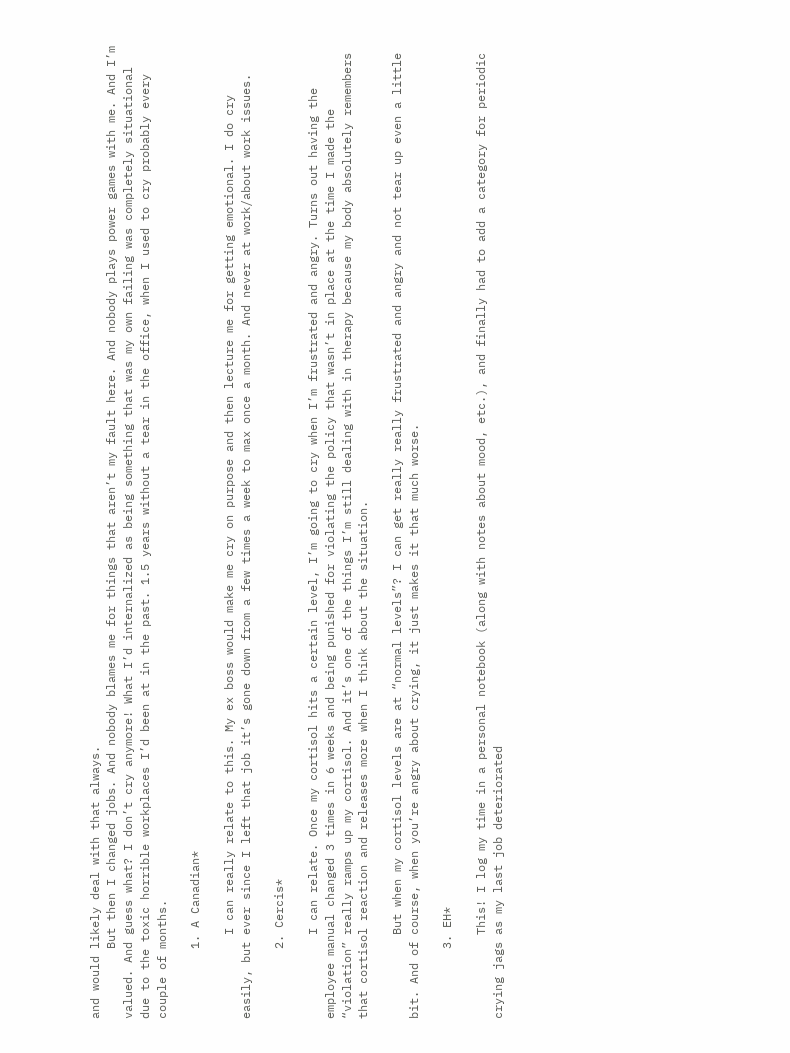and would likely deal with that always.
          But then I changed jobs. And nobody blames me for things that aren’t my fault here. And nobody plays power games with me. And I’m valued. And guess what? I don’t cry anymore! What I’d internalized as being something that was my own failing was completely situational due to the toxic horrible workplaces I’d been at in the past. 1.5 years without a tear in the office, when I used to cry probably every couple of months.

          1. A Canadian*

            I can really relate to this. My ex boss would make me cry on purpose and then lecture me for getting emotional. I do cry easily, but ever since I left that job it’s gone down from a few times a week to max once a month. And never at work/about work issues.

          2. Cercis*

            I can relate. Once my cortisol hits a certain level, I’m going to cry when I’m frustrated and angry. Turns out having the employee manual changed 3 times in 6 weeks and being punished for violating the policy that wasn’t in place at the time I made the “violation” really ramps up my cortisol. And it’s one of the things I’m still dealing with in therapy because my body absolutely remembers that cortisol reaction and releases more when I think about the situation.

            But when my cortisol levels are at “normal levels”? I can get really really frustrated and angry and not tear up even a little bit. And of course, when you’re angry about crying, it just makes it that much worse.

          3. EH*

            This! I log my time in a personal notebook (along with notes about mood, etc.), and finally had to add a category for periodic crying jags as my last job deteriorated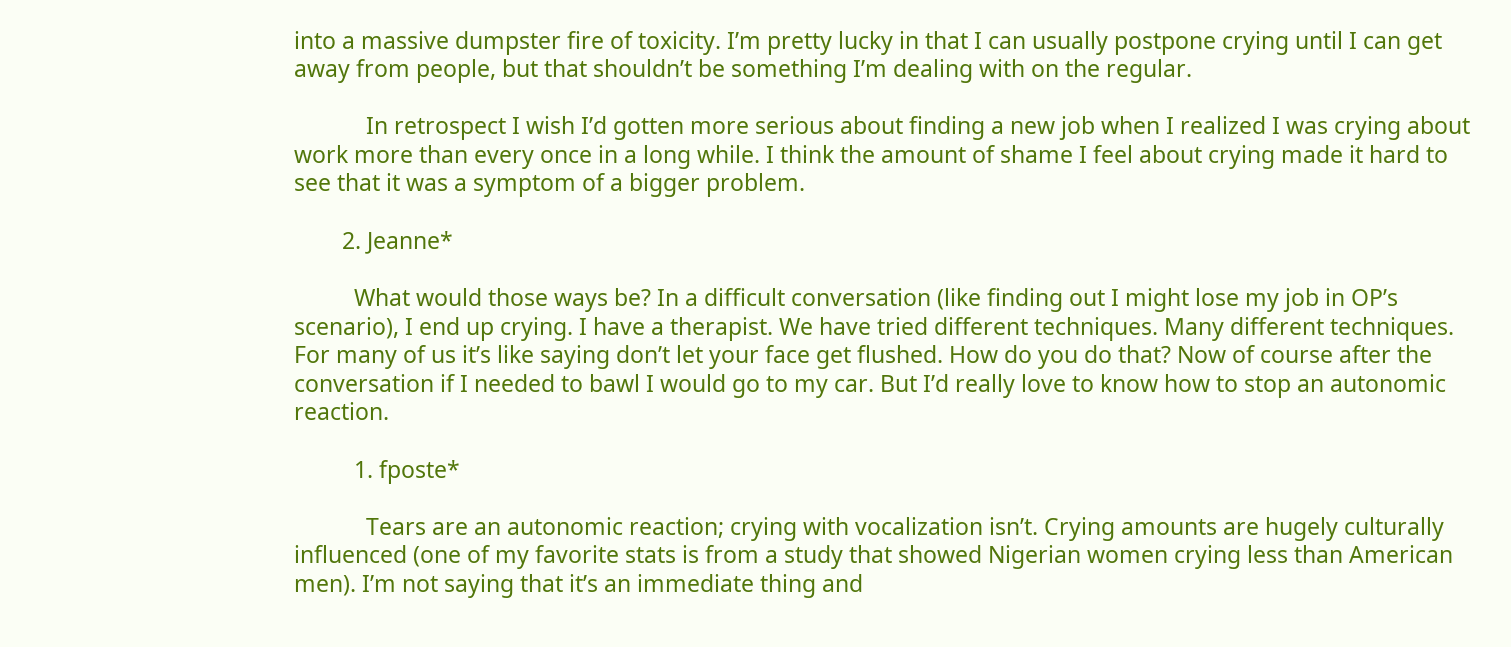into a massive dumpster fire of toxicity. I’m pretty lucky in that I can usually postpone crying until I can get away from people, but that shouldn’t be something I’m dealing with on the regular.

            In retrospect I wish I’d gotten more serious about finding a new job when I realized I was crying about work more than every once in a long while. I think the amount of shame I feel about crying made it hard to see that it was a symptom of a bigger problem.

        2. Jeanne*

          What would those ways be? In a difficult conversation (like finding out I might lose my job in OP’s scenario), I end up crying. I have a therapist. We have tried different techniques. Many different techniques. For many of us it’s like saying don’t let your face get flushed. How do you do that? Now of course after the conversation if I needed to bawl I would go to my car. But I’d really love to know how to stop an autonomic reaction.

          1. fposte*

            Tears are an autonomic reaction; crying with vocalization isn’t. Crying amounts are hugely culturally influenced (one of my favorite stats is from a study that showed Nigerian women crying less than American men). I’m not saying that it’s an immediate thing and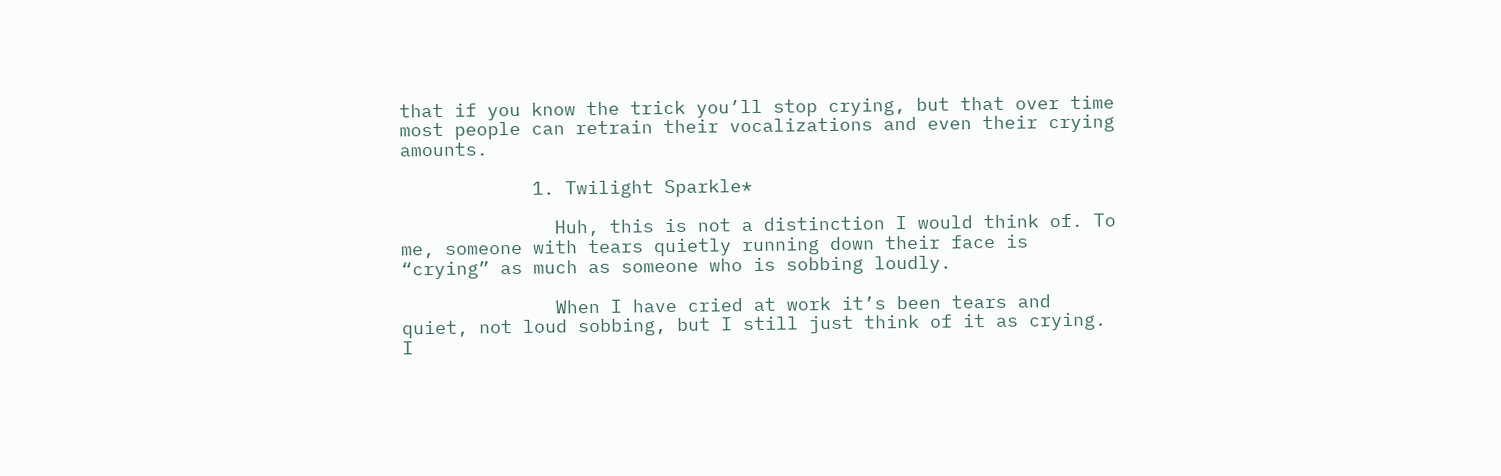that if you know the trick you’ll stop crying, but that over time most people can retrain their vocalizations and even their crying amounts.

            1. Twilight Sparkle*

              Huh, this is not a distinction I would think of. To me, someone with tears quietly running down their face is “crying” as much as someone who is sobbing loudly.

              When I have cried at work it’s been tears and quiet, not loud sobbing, but I still just think of it as crying. I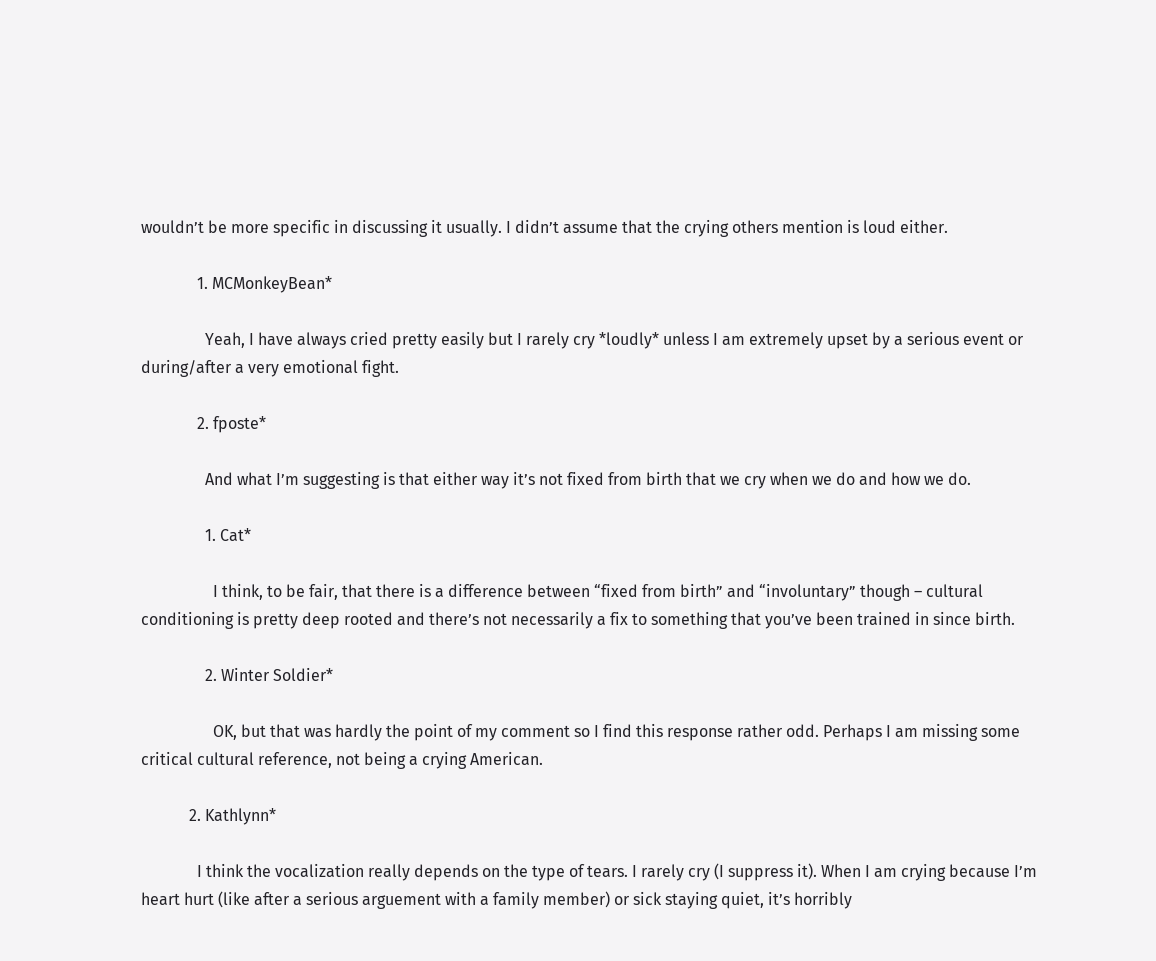wouldn’t be more specific in discussing it usually. I didn’t assume that the crying others mention is loud either.

              1. MCMonkeyBean*

                Yeah, I have always cried pretty easily but I rarely cry *loudly* unless I am extremely upset by a serious event or during/after a very emotional fight.

              2. fposte*

                And what I’m suggesting is that either way it’s not fixed from birth that we cry when we do and how we do.

                1. Cat*

                  I think, to be fair, that there is a difference between “fixed from birth” and “involuntary” though – cultural conditioning is pretty deep rooted and there’s not necessarily a fix to something that you’ve been trained in since birth.

                2. Winter Soldier*

                  OK, but that was hardly the point of my comment so I find this response rather odd. Perhaps I am missing some critical cultural reference, not being a crying American.

            2. Kathlynn*

              I think the vocalization really depends on the type of tears. I rarely cry (I suppress it). When I am crying because I’m heart hurt (like after a serious arguement with a family member) or sick staying quiet, it’s horribly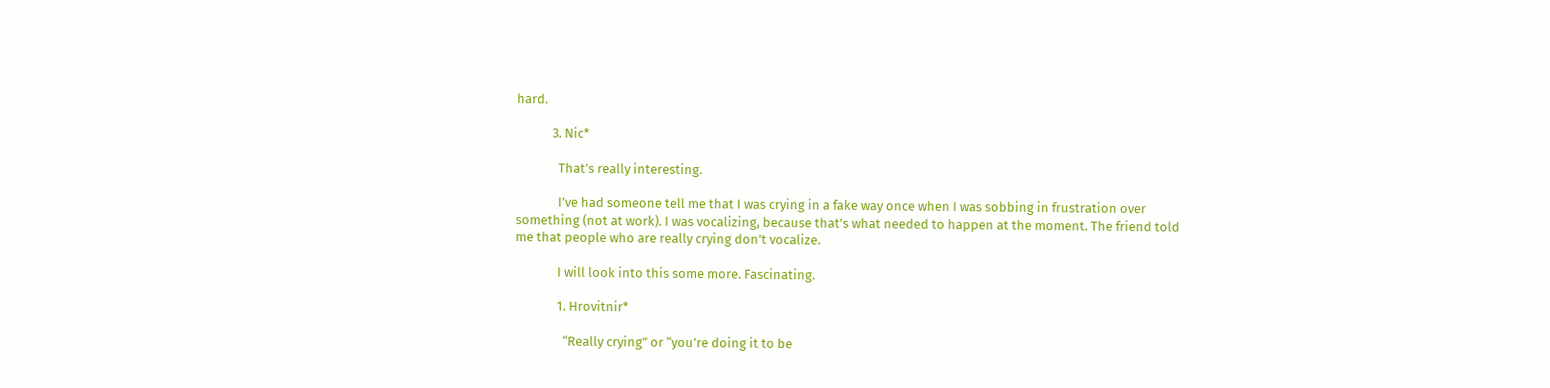hard.

            3. Nic*

              That’s really interesting.

              I’ve had someone tell me that I was crying in a fake way once when I was sobbing in frustration over something (not at work). I was vocalizing, because that’s what needed to happen at the moment. The friend told me that people who are really crying don’t vocalize.

              I will look into this some more. Fascinating.

              1. Hrovitnir*

                “Really crying” or “you’re doing it to be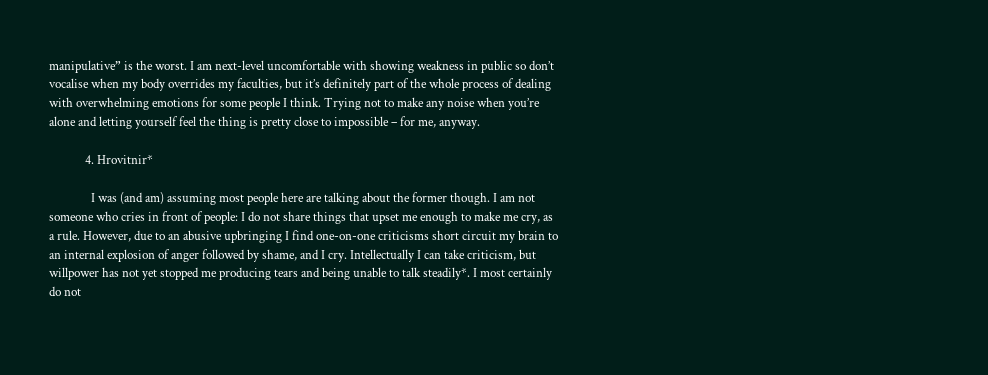manipulative” is the worst. I am next-level uncomfortable with showing weakness in public so don’t vocalise when my body overrides my faculties, but it’s definitely part of the whole process of dealing with overwhelming emotions for some people I think. Trying not to make any noise when you’re alone and letting yourself feel the thing is pretty close to impossible – for me, anyway.

            4. Hrovitnir*

              I was (and am) assuming most people here are talking about the former though. I am not someone who cries in front of people: I do not share things that upset me enough to make me cry, as a rule. However, due to an abusive upbringing I find one-on-one criticisms short circuit my brain to an internal explosion of anger followed by shame, and I cry. Intellectually I can take criticism, but willpower has not yet stopped me producing tears and being unable to talk steadily*. I most certainly do not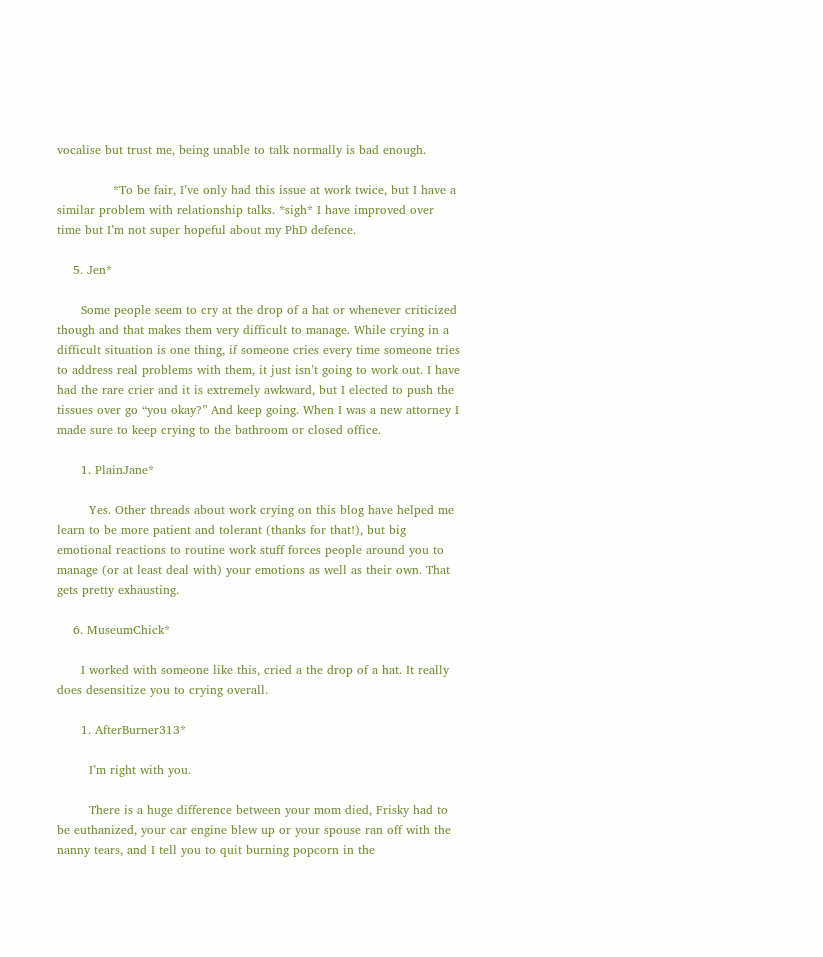vocalise but trust me, being unable to talk normally is bad enough.

              *To be fair, I’ve only had this issue at work twice, but I have a similar problem with relationship talks. *sigh* I have improved over time but I’m not super hopeful about my PhD defence.

    5. Jen*

      Some people seem to cry at the drop of a hat or whenever criticized though and that makes them very difficult to manage. While crying in a difficult situation is one thing, if someone cries every time someone tries to address real problems with them, it just isn’t going to work out. I have had the rare crier and it is extremely awkward, but I elected to push the tissues over go “you okay?” And keep going. When I was a new attorney I made sure to keep crying to the bathroom or closed office.

      1. PlainJane*

        Yes. Other threads about work crying on this blog have helped me learn to be more patient and tolerant (thanks for that!), but big emotional reactions to routine work stuff forces people around you to manage (or at least deal with) your emotions as well as their own. That gets pretty exhausting.

    6. MuseumChick*

      I worked with someone like this, cried a the drop of a hat. It really does desensitize you to crying overall.

      1. AfterBurner313*

        I’m right with you.

        There is a huge difference between your mom died, Frisky had to be euthanized, your car engine blew up or your spouse ran off with the nanny tears, and I tell you to quit burning popcorn in the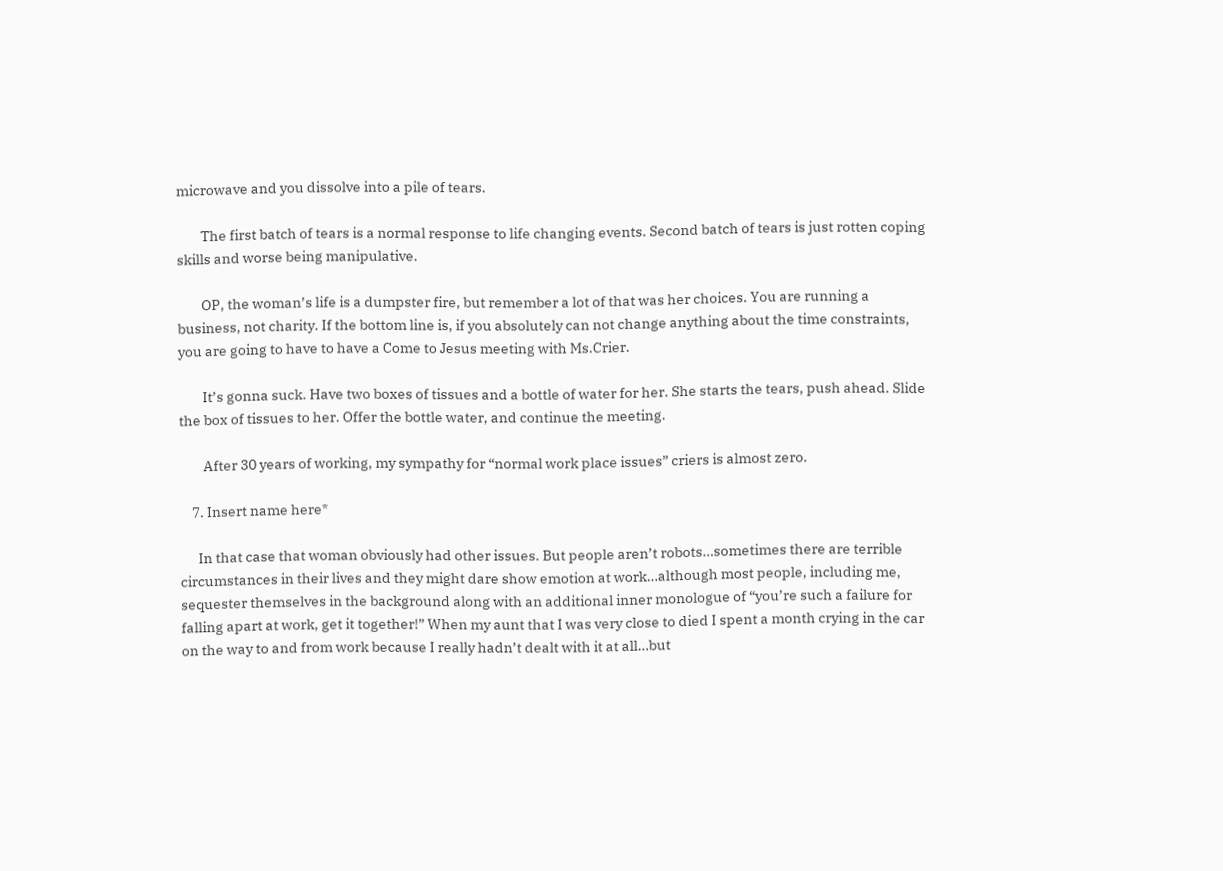microwave and you dissolve into a pile of tears.

        The first batch of tears is a normal response to life changing events. Second batch of tears is just rotten coping skills and worse being manipulative.

        OP, the woman’s life is a dumpster fire, but remember a lot of that was her choices. You are running a business, not charity. If the bottom line is, if you absolutely can not change anything about the time constraints, you are going to have to have a Come to Jesus meeting with Ms.Crier.

        It’s gonna suck. Have two boxes of tissues and a bottle of water for her. She starts the tears, push ahead. Slide the box of tissues to her. Offer the bottle water, and continue the meeting.

        After 30 years of working, my sympathy for “normal work place issues” criers is almost zero.

    7. Insert name here*

      In that case that woman obviously had other issues. But people aren’t robots…sometimes there are terrible circumstances in their lives and they might dare show emotion at work…although most people, including me, sequester themselves in the background along with an additional inner monologue of “you’re such a failure for falling apart at work, get it together!” When my aunt that I was very close to died I spent a month crying in the car on the way to and from work because I really hadn’t dealt with it at all…but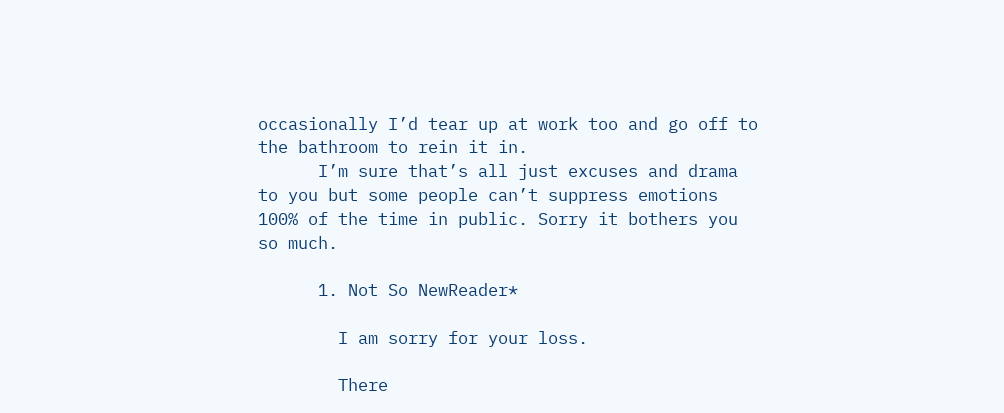occasionally I’d tear up at work too and go off to the bathroom to rein it in.
      I’m sure that’s all just excuses and drama to you but some people can’t suppress emotions 100% of the time in public. Sorry it bothers you so much.

      1. Not So NewReader*

        I am sorry for your loss.

        There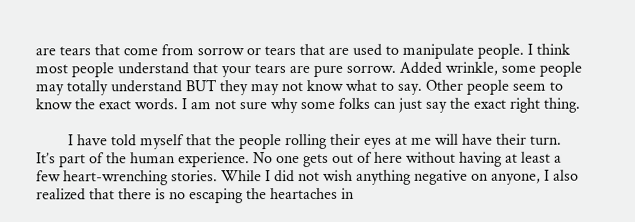are tears that come from sorrow or tears that are used to manipulate people. I think most people understand that your tears are pure sorrow. Added wrinkle, some people may totally understand BUT they may not know what to say. Other people seem to know the exact words. I am not sure why some folks can just say the exact right thing.

        I have told myself that the people rolling their eyes at me will have their turn. It’s part of the human experience. No one gets out of here without having at least a few heart-wrenching stories. While I did not wish anything negative on anyone, I also realized that there is no escaping the heartaches in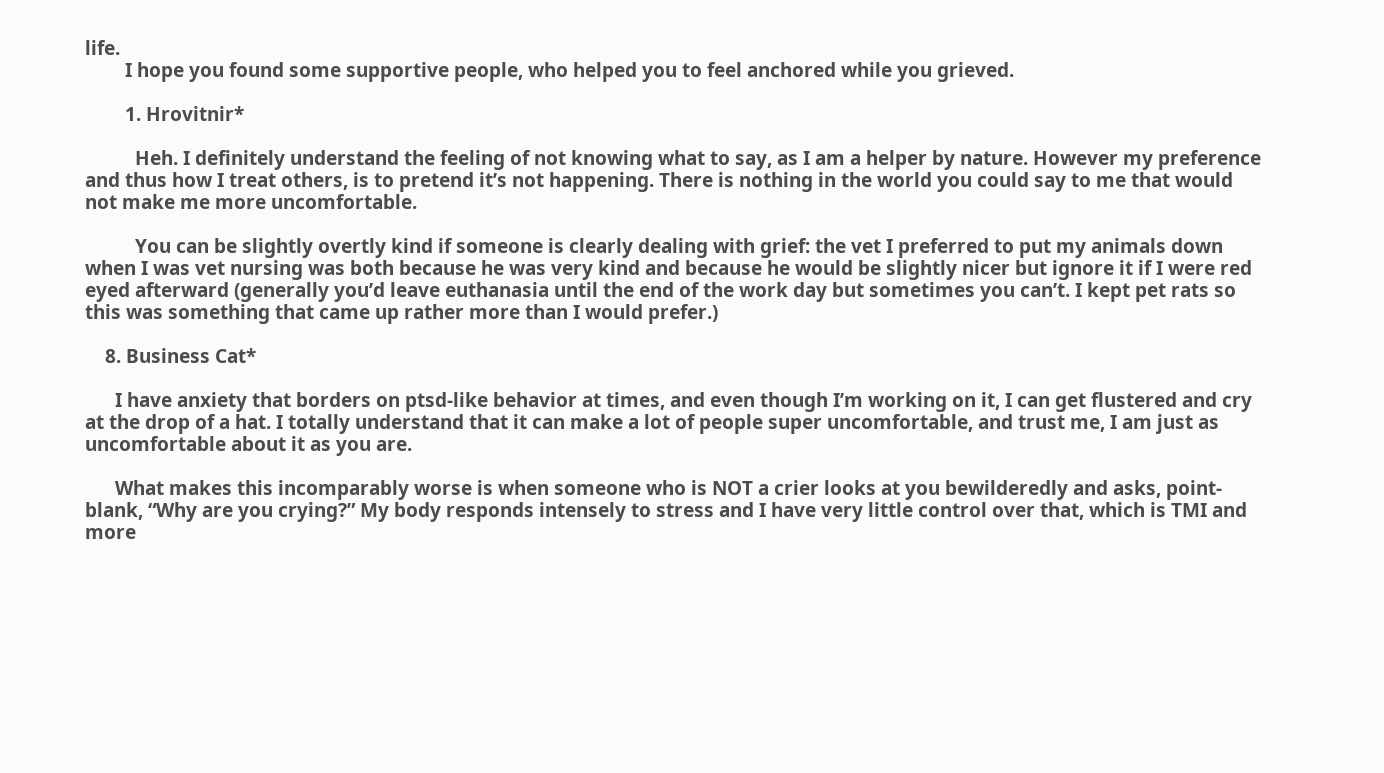life.
        I hope you found some supportive people, who helped you to feel anchored while you grieved.

        1. Hrovitnir*

          Heh. I definitely understand the feeling of not knowing what to say, as I am a helper by nature. However my preference and thus how I treat others, is to pretend it’s not happening. There is nothing in the world you could say to me that would not make me more uncomfortable.

          You can be slightly overtly kind if someone is clearly dealing with grief: the vet I preferred to put my animals down when I was vet nursing was both because he was very kind and because he would be slightly nicer but ignore it if I were red eyed afterward (generally you’d leave euthanasia until the end of the work day but sometimes you can’t. I kept pet rats so this was something that came up rather more than I would prefer.)

    8. Business Cat*

      I have anxiety that borders on ptsd-like behavior at times, and even though I’m working on it, I can get flustered and cry at the drop of a hat. I totally understand that it can make a lot of people super uncomfortable, and trust me, I am just as uncomfortable about it as you are.

      What makes this incomparably worse is when someone who is NOT a crier looks at you bewilderedly and asks, point-blank, “Why are you crying?” My body responds intensely to stress and I have very little control over that, which is TMI and more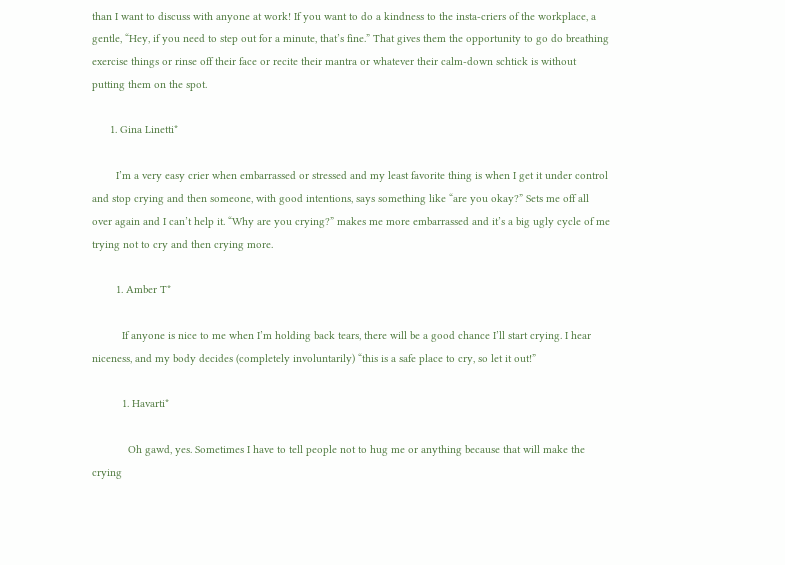than I want to discuss with anyone at work! If you want to do a kindness to the insta-criers of the workplace, a gentle, “Hey, if you need to step out for a minute, that’s fine.” That gives them the opportunity to go do breathing exercise things or rinse off their face or recite their mantra or whatever their calm-down schtick is without putting them on the spot.

      1. Gina Linetti*

        I’m a very easy crier when embarrassed or stressed and my least favorite thing is when I get it under control and stop crying and then someone, with good intentions, says something like “are you okay?” Sets me off all over again and I can’t help it. “Why are you crying?” makes me more embarrassed and it’s a big ugly cycle of me trying not to cry and then crying more.

        1. Amber T*

          If anyone is nice to me when I’m holding back tears, there will be a good chance I’ll start crying. I hear niceness, and my body decides (completely involuntarily) “this is a safe place to cry, so let it out!”

          1. Havarti*

            Oh gawd, yes. Sometimes I have to tell people not to hug me or anything because that will make the crying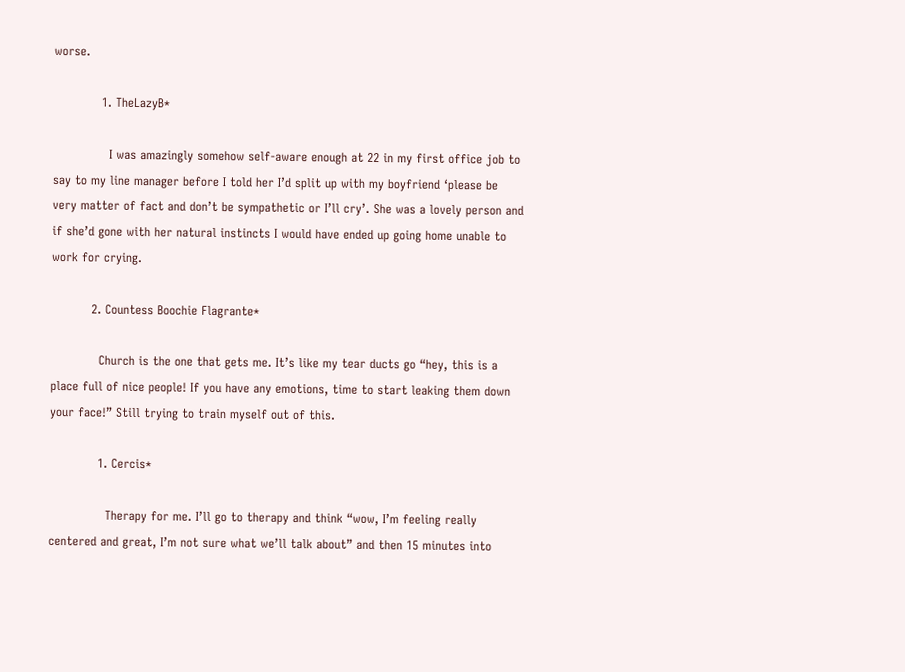worse.

            1. TheLazyB*

              I was amazingly somehow self-aware enough at 22 in my first office job to say to my line manager before I told her I’d split up with my boyfriend ‘please be very matter of fact and don’t be sympathetic or I’ll cry’. She was a lovely person and if she’d gone with her natural instincts I would have ended up going home unable to work for crying.

          2. Countess Boochie Flagrante*

            Church is the one that gets me. It’s like my tear ducts go “hey, this is a place full of nice people! If you have any emotions, time to start leaking them down your face!” Still trying to train myself out of this.

            1. Cercis*

              Therapy for me. I’ll go to therapy and think “wow, I’m feeling really centered and great, I’m not sure what we’ll talk about” and then 15 minutes into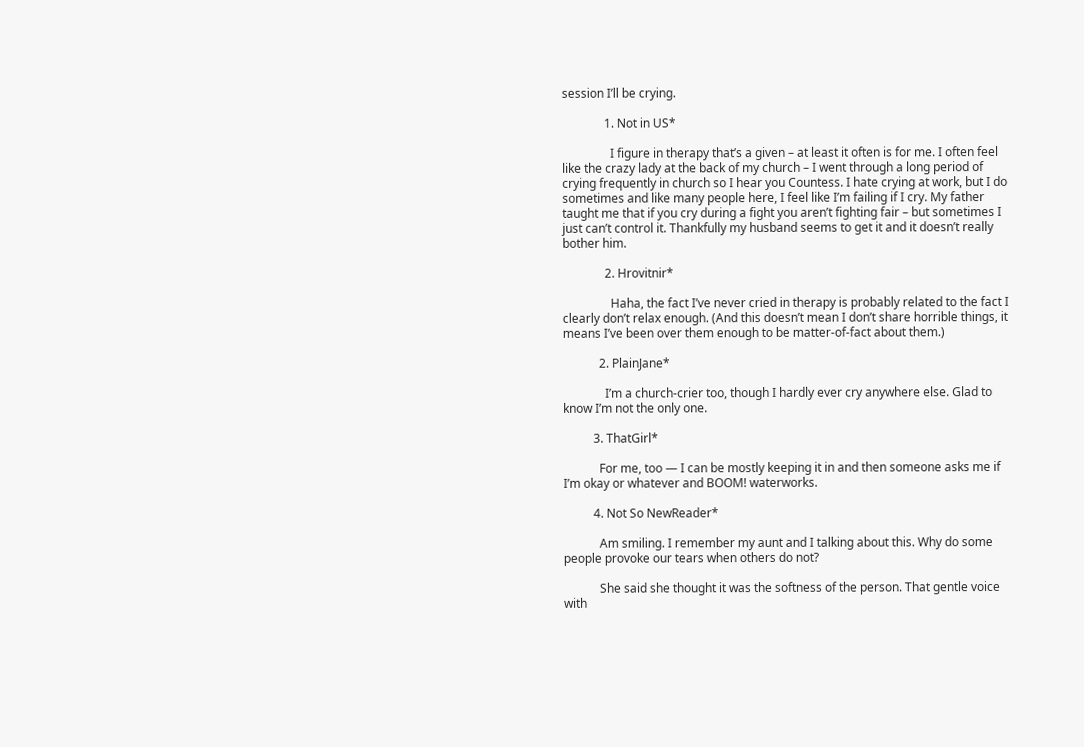session I’ll be crying.

              1. Not in US*

                I figure in therapy that’s a given – at least it often is for me. I often feel like the crazy lady at the back of my church – I went through a long period of crying frequently in church so I hear you Countess. I hate crying at work, but I do sometimes and like many people here, I feel like I’m failing if I cry. My father taught me that if you cry during a fight you aren’t fighting fair – but sometimes I just can’t control it. Thankfully my husband seems to get it and it doesn’t really bother him.

              2. Hrovitnir*

                Haha, the fact I’ve never cried in therapy is probably related to the fact I clearly don’t relax enough. (And this doesn’t mean I don’t share horrible things, it means I’ve been over them enough to be matter-of-fact about them.)

            2. PlainJane*

              I’m a church-crier too, though I hardly ever cry anywhere else. Glad to know I’m not the only one.

          3. ThatGirl*

            For me, too — I can be mostly keeping it in and then someone asks me if I’m okay or whatever and BOOM! waterworks.

          4. Not So NewReader*

            Am smiling. I remember my aunt and I talking about this. Why do some people provoke our tears when others do not?

            She said she thought it was the softness of the person. That gentle voice with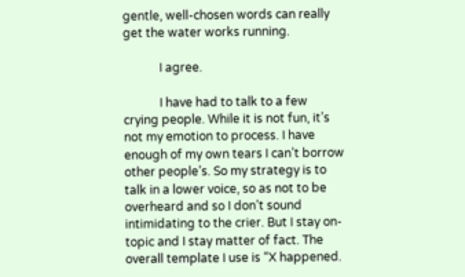gentle, well-chosen words can really get the water works running.

            I agree.

            I have had to talk to a few crying people. While it is not fun, it’s not my emotion to process. I have enough of my own tears I can’t borrow other people’s. So my strategy is to talk in a lower voice, so as not to be overheard and so I don’t sound intimidating to the crier. But I stay on-topic and I stay matter of fact. The overall template I use is “X happened.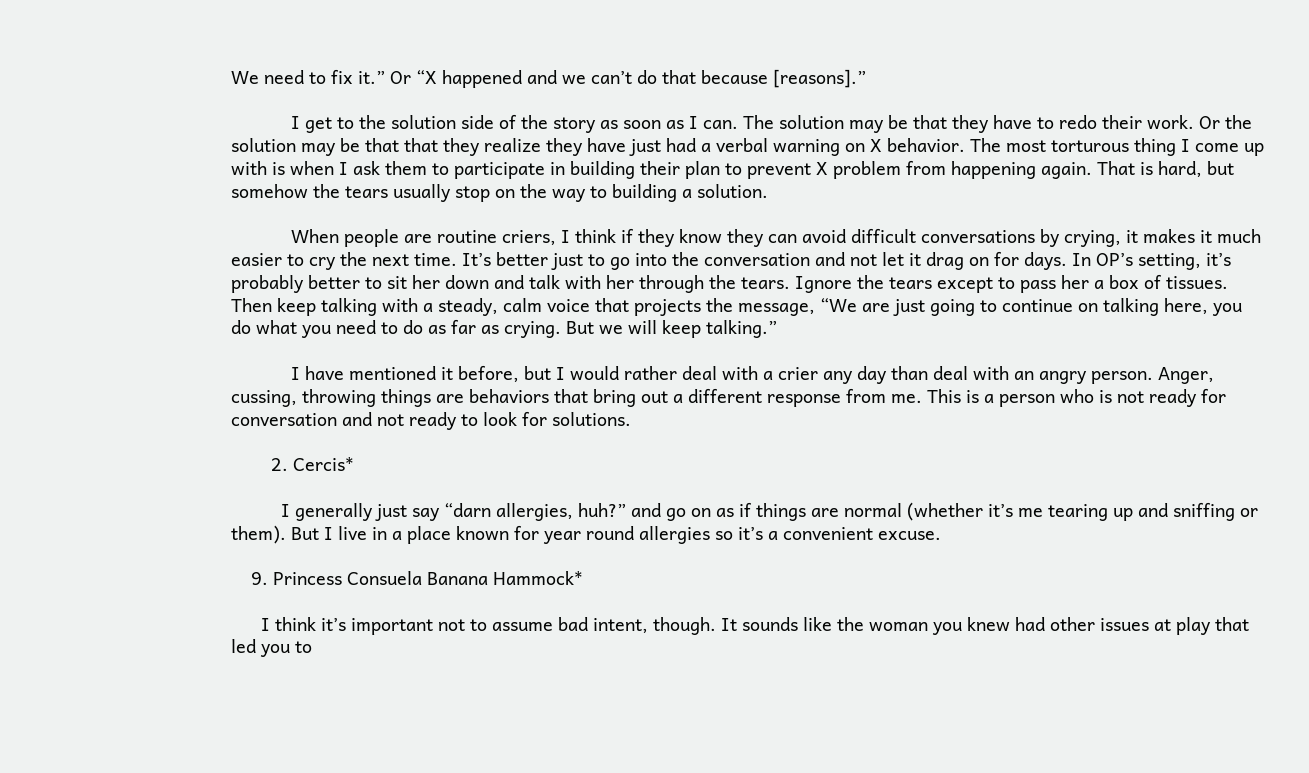We need to fix it.” Or “X happened and we can’t do that because [reasons].”

            I get to the solution side of the story as soon as I can. The solution may be that they have to redo their work. Or the solution may be that that they realize they have just had a verbal warning on X behavior. The most torturous thing I come up with is when I ask them to participate in building their plan to prevent X problem from happening again. That is hard, but somehow the tears usually stop on the way to building a solution.

            When people are routine criers, I think if they know they can avoid difficult conversations by crying, it makes it much easier to cry the next time. It’s better just to go into the conversation and not let it drag on for days. In OP’s setting, it’s probably better to sit her down and talk with her through the tears. Ignore the tears except to pass her a box of tissues. Then keep talking with a steady, calm voice that projects the message, “We are just going to continue on talking here, you do what you need to do as far as crying. But we will keep talking.”

            I have mentioned it before, but I would rather deal with a crier any day than deal with an angry person. Anger, cussing, throwing things are behaviors that bring out a different response from me. This is a person who is not ready for conversation and not ready to look for solutions.

        2. Cercis*

          I generally just say “darn allergies, huh?” and go on as if things are normal (whether it’s me tearing up and sniffing or them). But I live in a place known for year round allergies so it’s a convenient excuse.

    9. Princess Consuela Banana Hammock*

      I think it’s important not to assume bad intent, though. It sounds like the woman you knew had other issues at play that led you to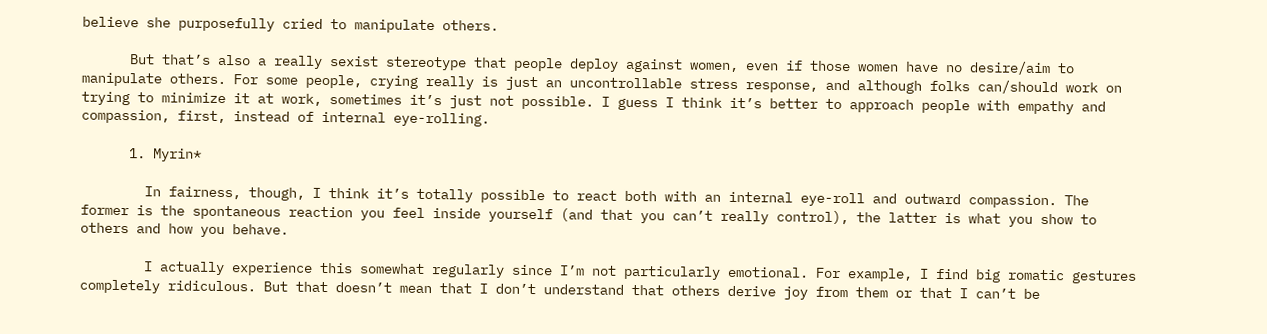believe she purposefully cried to manipulate others.

      But that’s also a really sexist stereotype that people deploy against women, even if those women have no desire/aim to manipulate others. For some people, crying really is just an uncontrollable stress response, and although folks can/should work on trying to minimize it at work, sometimes it’s just not possible. I guess I think it’s better to approach people with empathy and compassion, first, instead of internal eye-rolling.

      1. Myrin*

        In fairness, though, I think it’s totally possible to react both with an internal eye-roll and outward compassion. The former is the spontaneous reaction you feel inside yourself (and that you can’t really control), the latter is what you show to others and how you behave.

        I actually experience this somewhat regularly since I’m not particularly emotional. For example, I find big romatic gestures completely ridiculous. But that doesn’t mean that I don’t understand that others derive joy from them or that I can’t be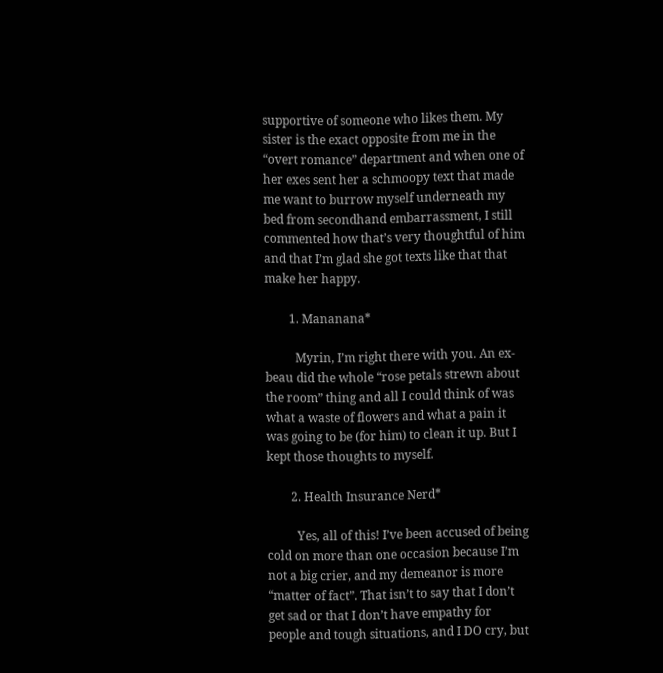supportive of someone who likes them. My sister is the exact opposite from me in the “overt romance” department and when one of her exes sent her a schmoopy text that made me want to burrow myself underneath my bed from secondhand embarrassment, I still commented how that’s very thoughtful of him and that I’m glad she got texts like that that make her happy.

        1. Mananana*

          Myrin, I’m right there with you. An ex-beau did the whole “rose petals strewn about the room” thing and all I could think of was what a waste of flowers and what a pain it was going to be (for him) to clean it up. But I kept those thoughts to myself.

        2. Health Insurance Nerd*

          Yes, all of this! I’ve been accused of being cold on more than one occasion because I’m not a big crier, and my demeanor is more “matter of fact”. That isn’t to say that I don’t get sad or that I don’t have empathy for people and tough situations, and I DO cry, but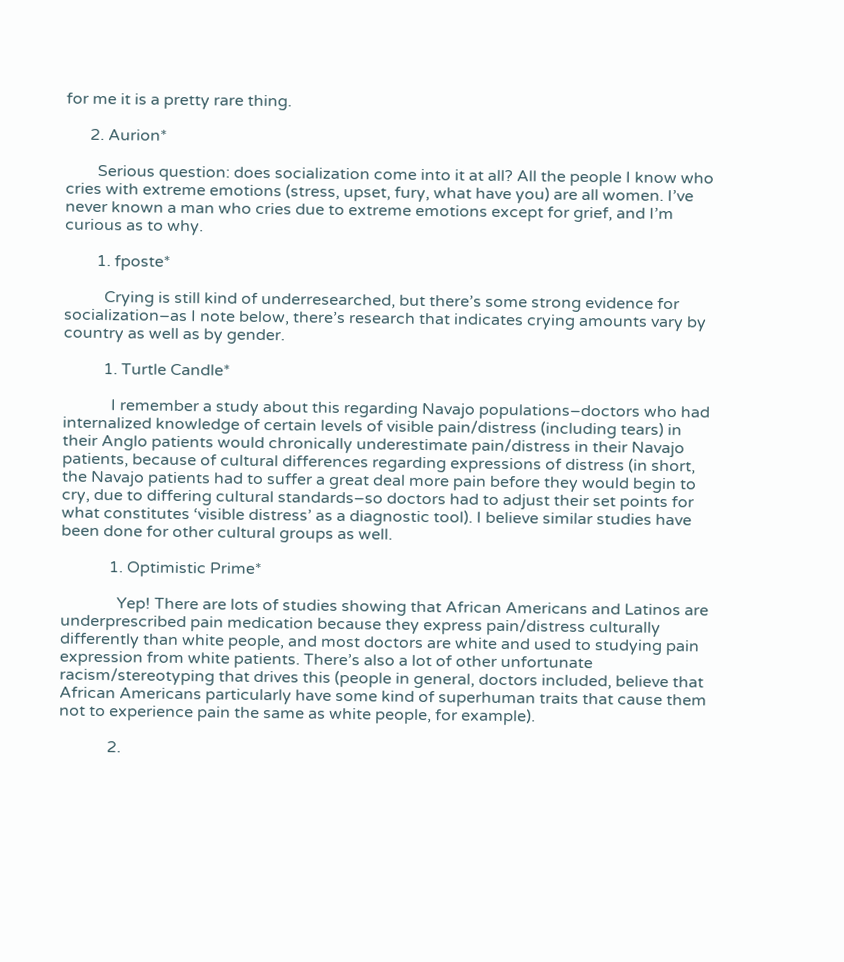for me it is a pretty rare thing.

      2. Aurion*

        Serious question: does socialization come into it at all? All the people I know who cries with extreme emotions (stress, upset, fury, what have you) are all women. I’ve never known a man who cries due to extreme emotions except for grief, and I’m curious as to why.

        1. fposte*

          Crying is still kind of underresearched, but there’s some strong evidence for socialization–as I note below, there’s research that indicates crying amounts vary by country as well as by gender.

          1. Turtle Candle*

            I remember a study about this regarding Navajo populations–doctors who had internalized knowledge of certain levels of visible pain/distress (including tears) in their Anglo patients would chronically underestimate pain/distress in their Navajo patients, because of cultural differences regarding expressions of distress (in short, the Navajo patients had to suffer a great deal more pain before they would begin to cry, due to differing cultural standards–so doctors had to adjust their set points for what constitutes ‘visible distress’ as a diagnostic tool). I believe similar studies have been done for other cultural groups as well.

            1. Optimistic Prime*

              Yep! There are lots of studies showing that African Americans and Latinos are underprescribed pain medication because they express pain/distress culturally differently than white people, and most doctors are white and used to studying pain expression from white patients. There’s also a lot of other unfortunate racism/stereotyping that drives this (people in general, doctors included, believe that African Americans particularly have some kind of superhuman traits that cause them not to experience pain the same as white people, for example).

            2.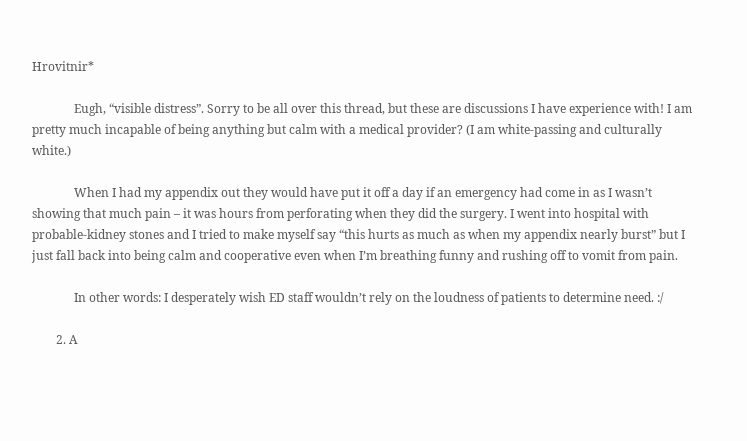Hrovitnir*

              Eugh, “visible distress”. Sorry to be all over this thread, but these are discussions I have experience with! I am pretty much incapable of being anything but calm with a medical provider? (I am white-passing and culturally white.)

              When I had my appendix out they would have put it off a day if an emergency had come in as I wasn’t showing that much pain – it was hours from perforating when they did the surgery. I went into hospital with probable-kidney stones and I tried to make myself say “this hurts as much as when my appendix nearly burst” but I just fall back into being calm and cooperative even when I’m breathing funny and rushing off to vomit from pain.

              In other words: I desperately wish ED staff wouldn’t rely on the loudness of patients to determine need. :/

        2. A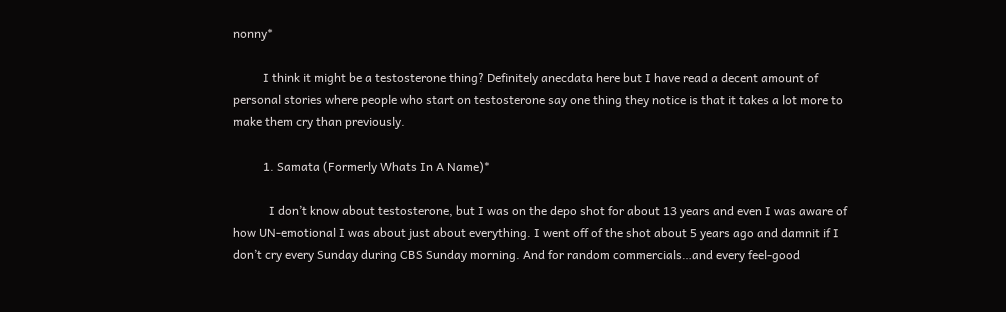nonny*

          I think it might be a testosterone thing? Definitely anecdata here but I have read a decent amount of personal stories where people who start on testosterone say one thing they notice is that it takes a lot more to make them cry than previously.

          1. Samata (Formerly Whats In A Name)*

            I don’t know about testosterone, but I was on the depo shot for about 13 years and even I was aware of how UN-emotional I was about just about everything. I went off of the shot about 5 years ago and damnit if I don’t cry every Sunday during CBS Sunday morning. And for random commercials…and every feel-good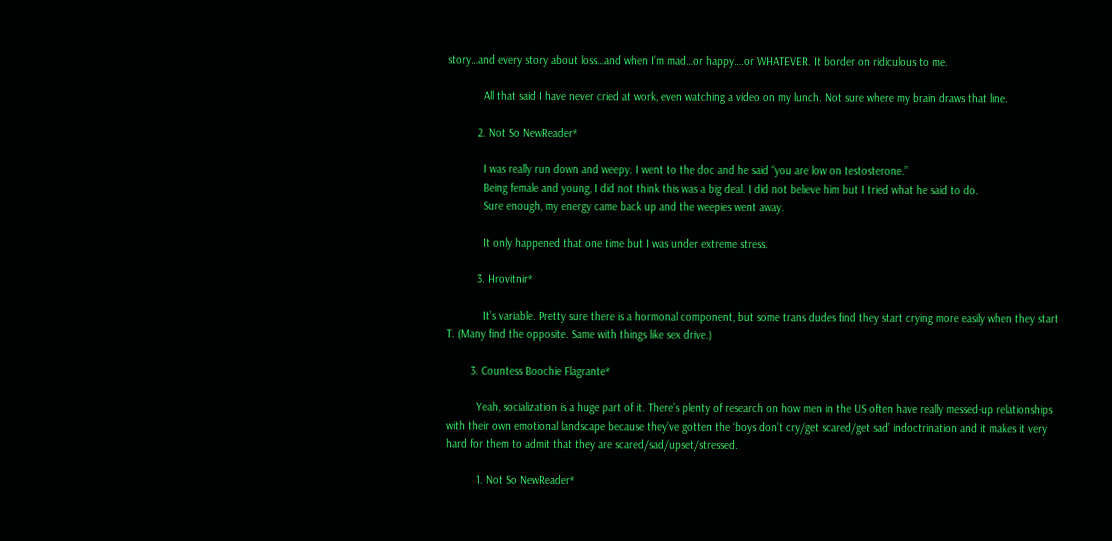story…and every story about loss…and when I’m mad…or happy….or WHATEVER. It border on ridiculous to me.

            All that said I have never cried at work, even watching a video on my lunch. Not sure where my brain draws that line.

          2. Not So NewReader*

            I was really run down and weepy. I went to the doc and he said “you are low on testosterone.”
            Being female and young, I did not think this was a big deal. I did not believe him but I tried what he said to do.
            Sure enough, my energy came back up and the weepies went away.

            It only happened that one time but I was under extreme stress.

          3. Hrovitnir*

            It’s variable. Pretty sure there is a hormonal component, but some trans dudes find they start crying more easily when they start T. (Many find the opposite. Same with things like sex drive.)

        3. Countess Boochie Flagrante*

          Yeah, socialization is a huge part of it. There’s plenty of research on how men in the US often have really messed-up relationships with their own emotional landscape because they’ve gotten the ‘boys don’t cry/get scared/get sad’ indoctrination and it makes it very hard for them to admit that they are scared/sad/upset/stressed.

          1. Not So NewReader*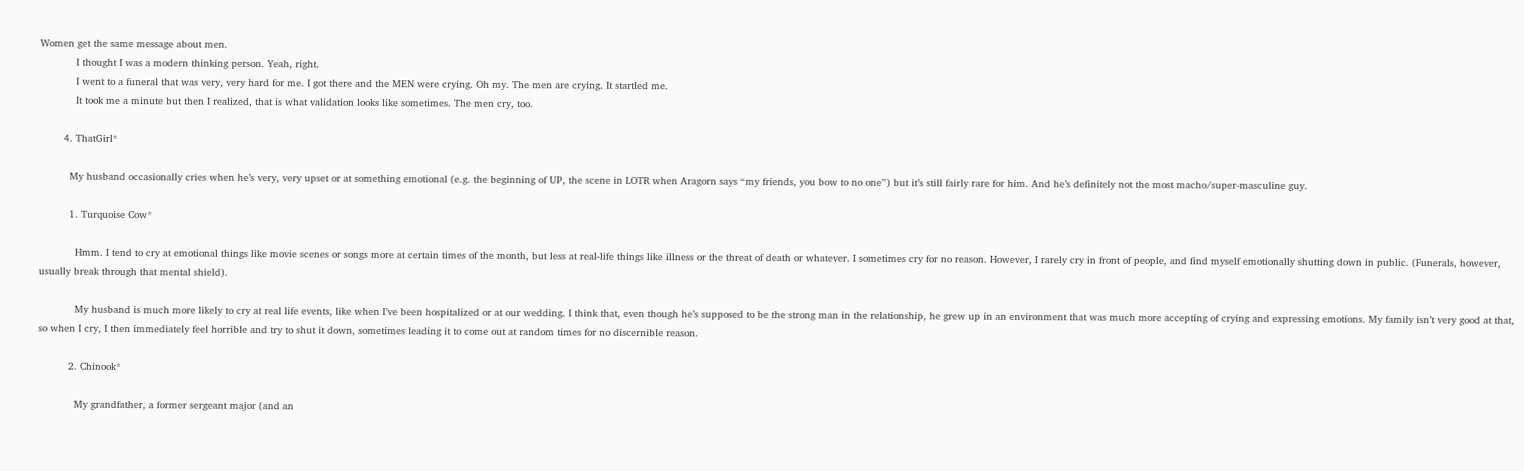Women get the same message about men.
            I thought I was a modern thinking person. Yeah, right.
            I went to a funeral that was very, very hard for me. I got there and the MEN were crying. Oh my. The men are crying. It startled me.
            It took me a minute but then I realized, that is what validation looks like sometimes. The men cry, too.

        4. ThatGirl*

          My husband occasionally cries when he’s very, very upset or at something emotional (e.g. the beginning of UP, the scene in LOTR when Aragorn says “my friends, you bow to no one”) but it’s still fairly rare for him. And he’s definitely not the most macho/super-masculine guy.

          1. Turquoise Cow*

            Hmm. I tend to cry at emotional things like movie scenes or songs more at certain times of the month, but less at real-life things like illness or the threat of death or whatever. I sometimes cry for no reason. However, I rarely cry in front of people, and find myself emotionally shutting down in public. (Funerals, however, usually break through that mental shield).

            My husband is much more likely to cry at real life events, like when I’ve been hospitalized or at our wedding. I think that, even though he’s supposed to be the strong man in the relationship, he grew up in an environment that was much more accepting of crying and expressing emotions. My family isn’t very good at that, so when I cry, I then immediately feel horrible and try to shut it down, sometimes leading it to come out at random times for no discernible reason.

          2. Chinook*

            My grandfather, a former sergeant major (and an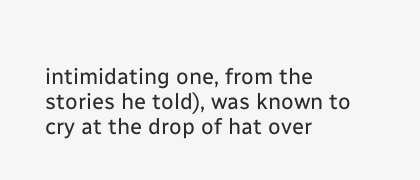intimidating one, from the stories he told), was known to cry at the drop of hat over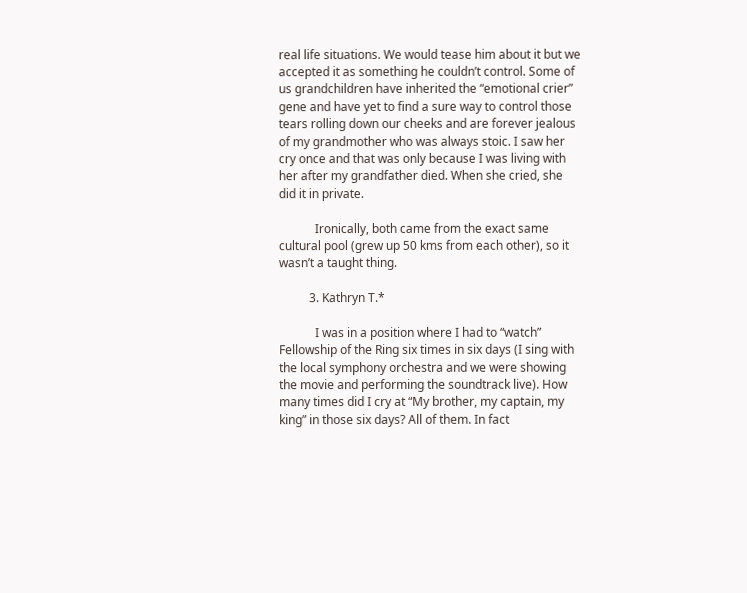real life situations. We would tease him about it but we accepted it as something he couldn’t control. Some of us grandchildren have inherited the “emotional crier” gene and have yet to find a sure way to control those tears rolling down our cheeks and are forever jealous of my grandmother who was always stoic. I saw her cry once and that was only because I was living with her after my grandfather died. When she cried, she did it in private.

            Ironically, both came from the exact same cultural pool (grew up 50 kms from each other), so it wasn’t a taught thing.

          3. Kathryn T.*

            I was in a position where I had to “watch” Fellowship of the Ring six times in six days (I sing with the local symphony orchestra and we were showing the movie and performing the soundtrack live). How many times did I cry at “My brother, my captain, my king” in those six days? All of them. In fact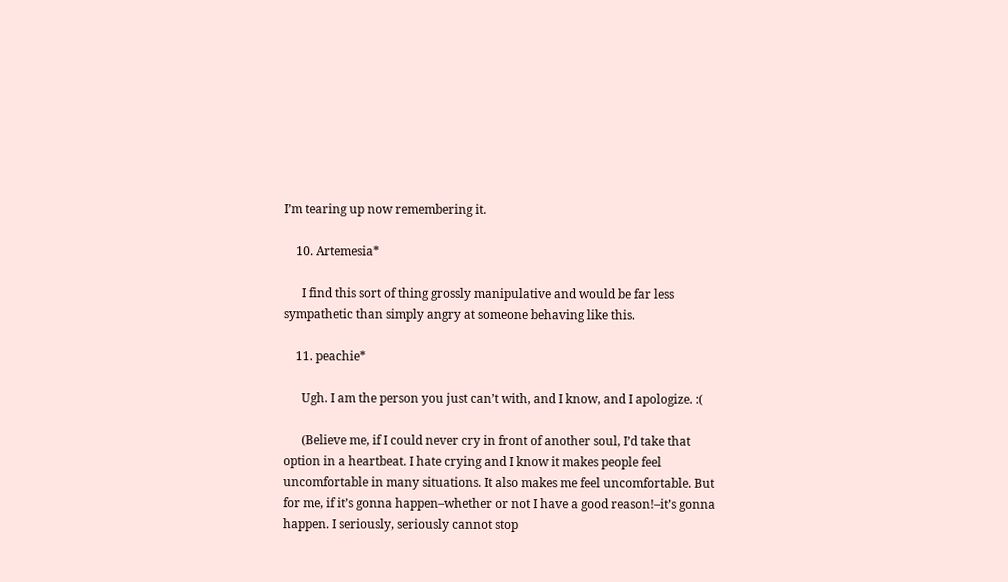I’m tearing up now remembering it.

    10. Artemesia*

      I find this sort of thing grossly manipulative and would be far less sympathetic than simply angry at someone behaving like this.

    11. peachie*

      Ugh. I am the person you just can’t with, and I know, and I apologize. :(

      (Believe me, if I could never cry in front of another soul, I’d take that option in a heartbeat. I hate crying and I know it makes people feel uncomfortable in many situations. It also makes me feel uncomfortable. But for me, if it’s gonna happen–whether or not I have a good reason!–it’s gonna happen. I seriously, seriously cannot stop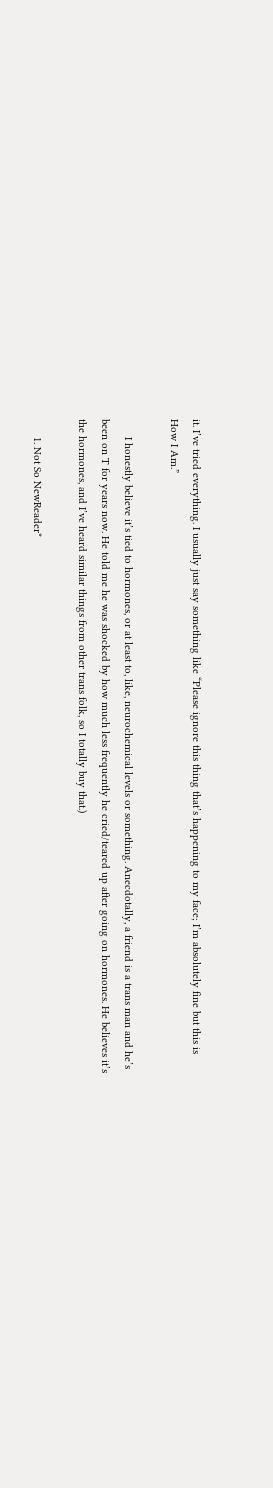it. I’ve tried everything. I usually just say something like “Please ignore this thing that’s happening to my face; I’m absolutely fine but this is How I Am.”

      I honestly believe it’s tied to hormones, or at least to, like, neurochemical levels or something. Anecdotally, a friend is a trans man and he’s been on T for years now. He told me he was shocked by how much less frequently he cried/teared up after going on hormones. He believes it’s the hormones, and I’ve heard similar things from other trans folk, so I totally buy that.)

      1. Not So NewReader*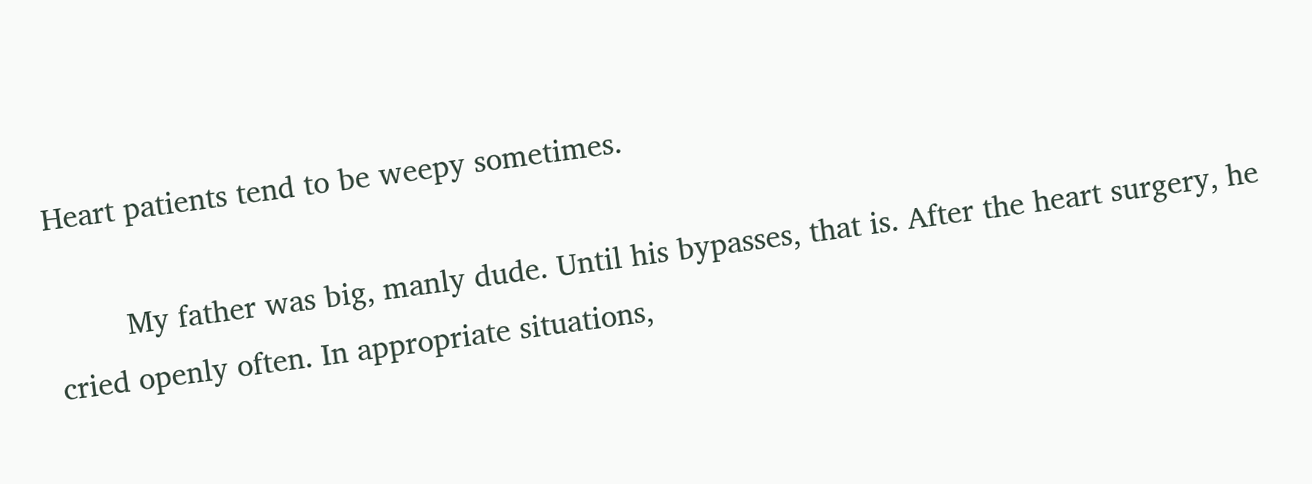Heart patients tend to be weepy sometimes.

        My father was big, manly dude. Until his bypasses, that is. After the heart surgery, he cried openly often. In appropriate situations,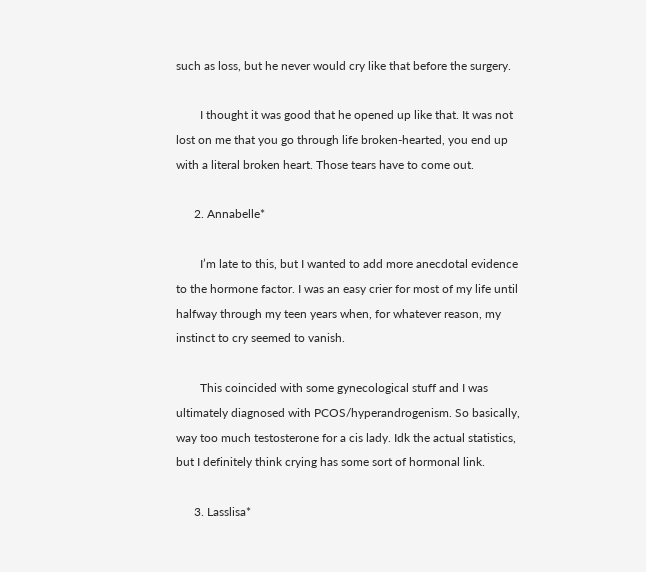such as loss, but he never would cry like that before the surgery.

        I thought it was good that he opened up like that. It was not lost on me that you go through life broken-hearted, you end up with a literal broken heart. Those tears have to come out.

      2. Annabelle*

        I’m late to this, but I wanted to add more anecdotal evidence to the hormone factor. I was an easy crier for most of my life until halfway through my teen years when, for whatever reason, my instinct to cry seemed to vanish.

        This coincided with some gynecological stuff and I was ultimately diagnosed with PCOS/hyperandrogenism. So basically, way too much testosterone for a cis lady. Idk the actual statistics, but I definitely think crying has some sort of hormonal link.

      3. Lasslisa*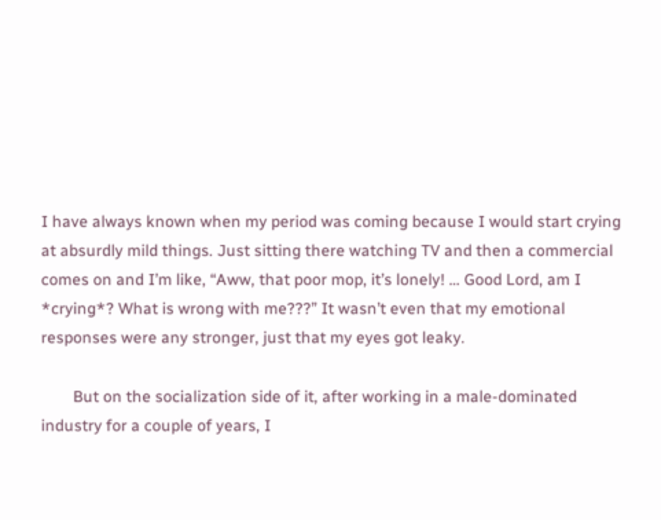I have always known when my period was coming because I would start crying at absurdly mild things. Just sitting there watching TV and then a commercial comes on and I’m like, “Aww, that poor mop, it’s lonely! … Good Lord, am I *crying*? What is wrong with me???” It wasn’t even that my emotional responses were any stronger, just that my eyes got leaky.

        But on the socialization side of it, after working in a male-dominated industry for a couple of years, I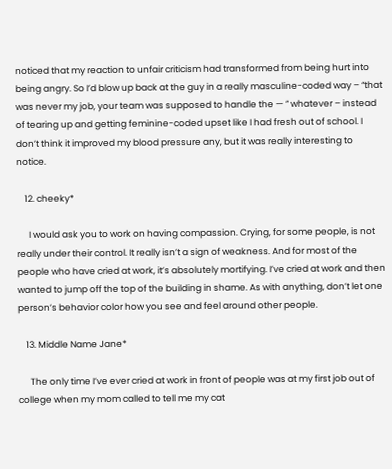noticed that my reaction to unfair criticism had transformed from being hurt into being angry. So I’d blow up back at the guy in a really masculine-coded way – “that was never my job, your team was supposed to handle the — ” whatever – instead of tearing up and getting feminine-coded upset like I had fresh out of school. I don’t think it improved my blood pressure any, but it was really interesting to notice.

    12. cheeky*

      I would ask you to work on having compassion. Crying, for some people, is not really under their control. It really isn’t a sign of weakness. And for most of the people who have cried at work, it’s absolutely mortifying. I’ve cried at work and then wanted to jump off the top of the building in shame. As with anything, don’t let one person’s behavior color how you see and feel around other people.

    13. Middle Name Jane*

      The only time I’ve ever cried at work in front of people was at my first job out of college when my mom called to tell me my cat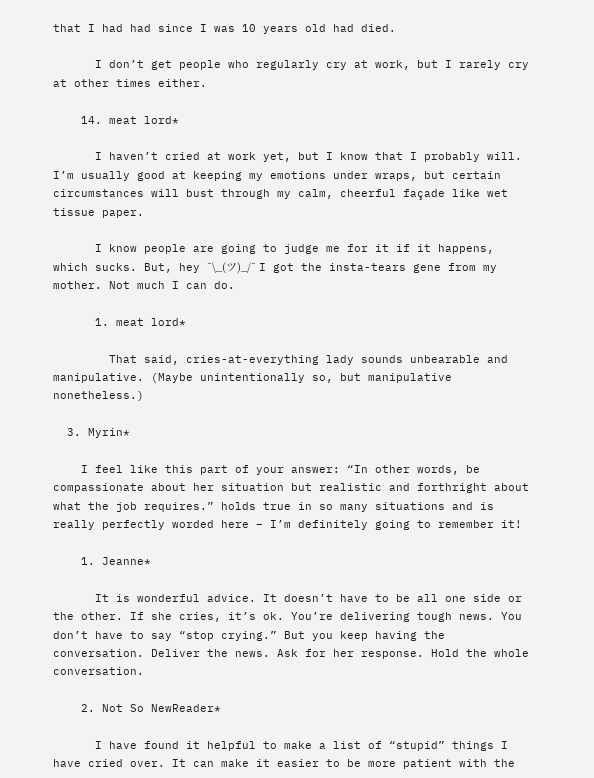that I had had since I was 10 years old had died.

      I don’t get people who regularly cry at work, but I rarely cry at other times either.

    14. meat lord*

      I haven’t cried at work yet, but I know that I probably will. I’m usually good at keeping my emotions under wraps, but certain circumstances will bust through my calm, cheerful façade like wet tissue paper.

      I know people are going to judge me for it if it happens, which sucks. But, hey ¯\_(ツ)_/¯ I got the insta-tears gene from my mother. Not much I can do.

      1. meat lord*

        That said, cries-at-everything lady sounds unbearable and manipulative. (Maybe unintentionally so, but manipulative nonetheless.)

  3. Myrin*

    I feel like this part of your answer: “In other words, be compassionate about her situation but realistic and forthright about what the job requires.” holds true in so many situations and is really perfectly worded here – I’m definitely going to remember it!

    1. Jeanne*

      It is wonderful advice. It doesn’t have to be all one side or the other. If she cries, it’s ok. You’re delivering tough news. You don’t have to say “stop crying.” But you keep having the conversation. Deliver the news. Ask for her response. Hold the whole conversation.

    2. Not So NewReader*

      I have found it helpful to make a list of “stupid” things I have cried over. It can make it easier to be more patient with the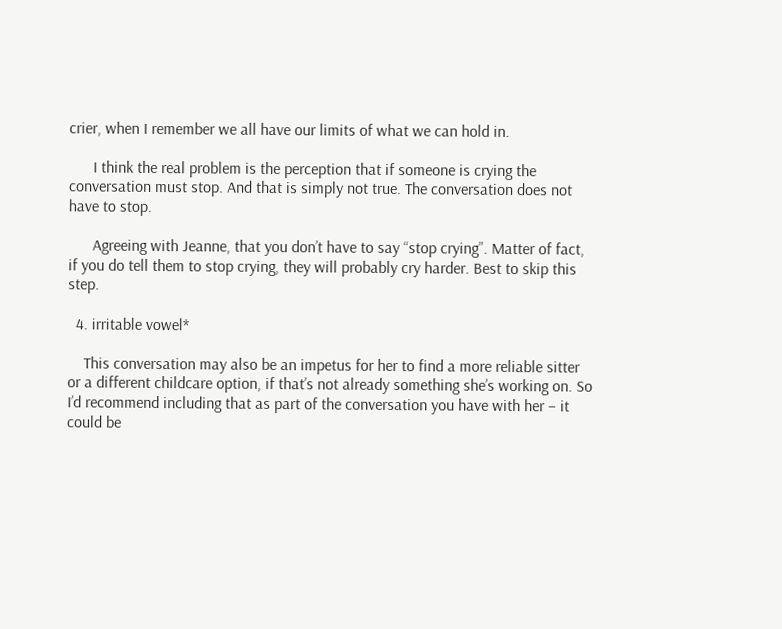crier, when I remember we all have our limits of what we can hold in.

      I think the real problem is the perception that if someone is crying the conversation must stop. And that is simply not true. The conversation does not have to stop.

      Agreeing with Jeanne, that you don’t have to say “stop crying”. Matter of fact, if you do tell them to stop crying, they will probably cry harder. Best to skip this step.

  4. irritable vowel*

    This conversation may also be an impetus for her to find a more reliable sitter or a different childcare option, if that’s not already something she’s working on. So I’d recommend including that as part of the conversation you have with her – it could be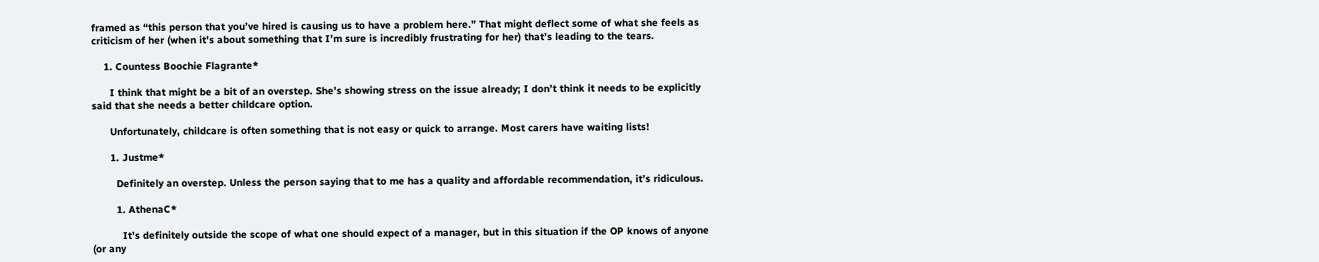framed as “this person that you’ve hired is causing us to have a problem here.” That might deflect some of what she feels as criticism of her (when it’s about something that I’m sure is incredibly frustrating for her) that’s leading to the tears.

    1. Countess Boochie Flagrante*

      I think that might be a bit of an overstep. She’s showing stress on the issue already; I don’t think it needs to be explicitly said that she needs a better childcare option.

      Unfortunately, childcare is often something that is not easy or quick to arrange. Most carers have waiting lists!

      1. Justme*

        Definitely an overstep. Unless the person saying that to me has a quality and affordable recommendation, it’s ridiculous.

        1. AthenaC*

          It’s definitely outside the scope of what one should expect of a manager, but in this situation if the OP knows of anyone (or any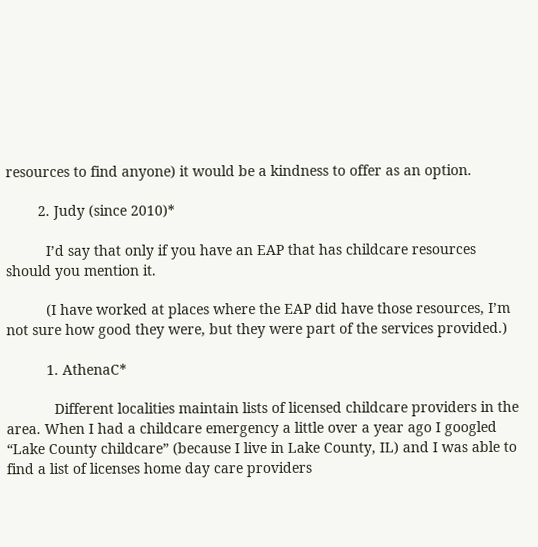resources to find anyone) it would be a kindness to offer as an option.

        2. Judy (since 2010)*

          I’d say that only if you have an EAP that has childcare resources should you mention it.

          (I have worked at places where the EAP did have those resources, I’m not sure how good they were, but they were part of the services provided.)

          1. AthenaC*

            Different localities maintain lists of licensed childcare providers in the area. When I had a childcare emergency a little over a year ago I googled “Lake County childcare” (because I live in Lake County, IL) and I was able to find a list of licenses home day care providers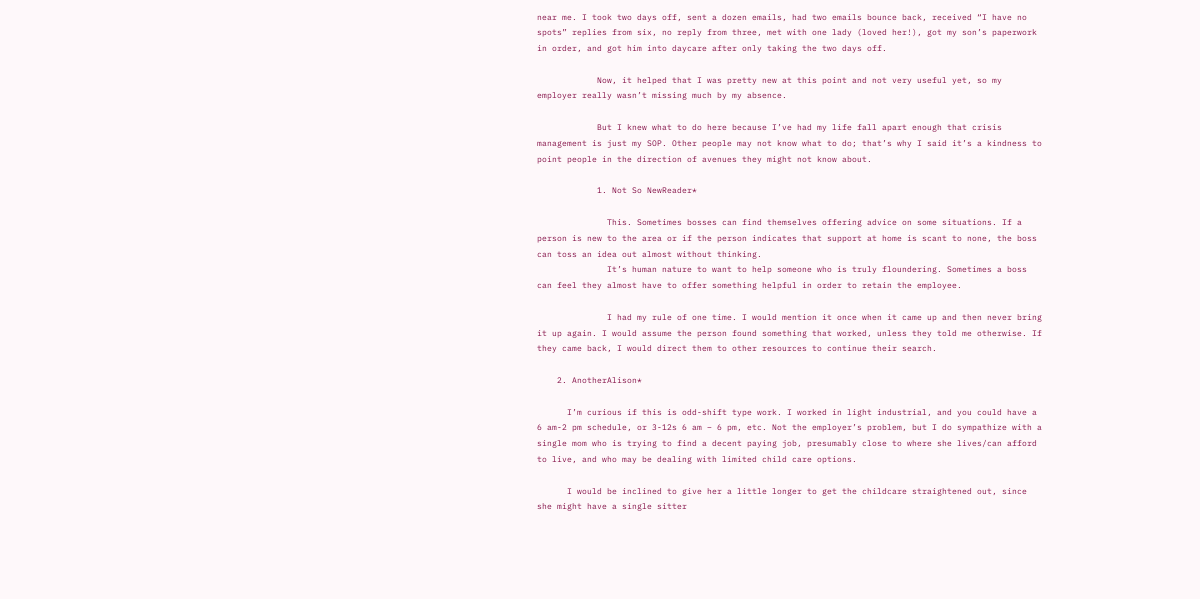near me. I took two days off, sent a dozen emails, had two emails bounce back, received “I have no spots” replies from six, no reply from three, met with one lady (loved her!), got my son’s paperwork in order, and got him into daycare after only taking the two days off.

            Now, it helped that I was pretty new at this point and not very useful yet, so my employer really wasn’t missing much by my absence.

            But I knew what to do here because I’ve had my life fall apart enough that crisis management is just my SOP. Other people may not know what to do; that’s why I said it’s a kindness to point people in the direction of avenues they might not know about.

            1. Not So NewReader*

              This. Sometimes bosses can find themselves offering advice on some situations. If a person is new to the area or if the person indicates that support at home is scant to none, the boss can toss an idea out almost without thinking.
              It’s human nature to want to help someone who is truly floundering. Sometimes a boss can feel they almost have to offer something helpful in order to retain the employee.

              I had my rule of one time. I would mention it once when it came up and then never bring it up again. I would assume the person found something that worked, unless they told me otherwise. If they came back, I would direct them to other resources to continue their search.

    2. AnotherAlison*

      I’m curious if this is odd-shift type work. I worked in light industrial, and you could have a 6 am-2 pm schedule, or 3-12s 6 am – 6 pm, etc. Not the employer’s problem, but I do sympathize with a single mom who is trying to find a decent paying job, presumably close to where she lives/can afford to live, and who may be dealing with limited child care options.

      I would be inclined to give her a little longer to get the childcare straightened out, since she might have a single sitter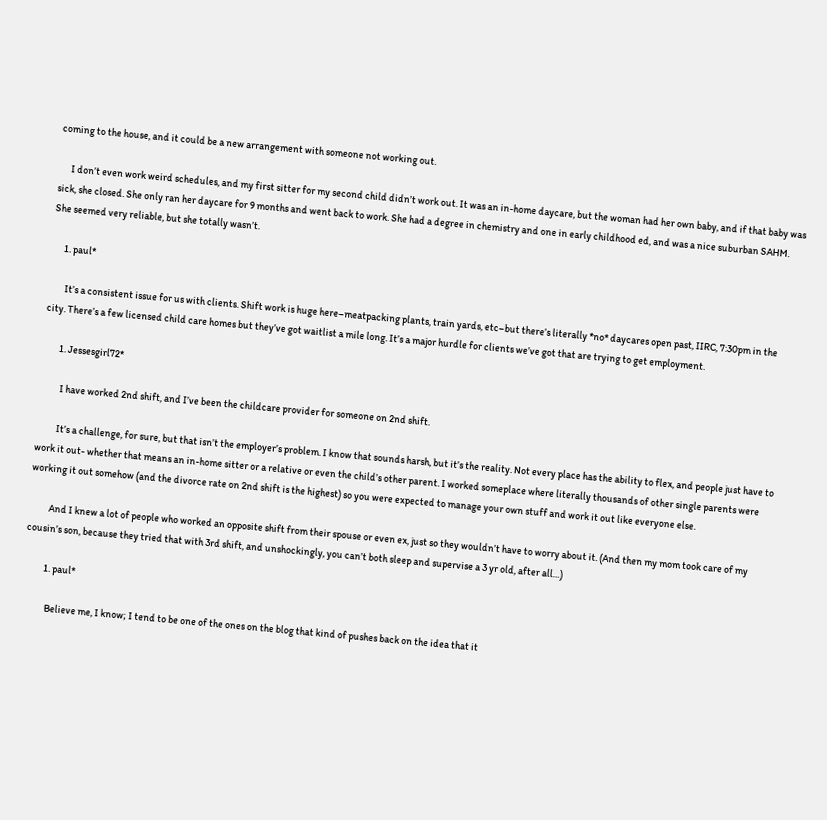coming to the house, and it could be a new arrangement with someone not working out.

      I don’t even work weird schedules, and my first sitter for my second child didn’t work out. It was an in-home daycare, but the woman had her own baby, and if that baby was sick, she closed. She only ran her daycare for 9 months and went back to work. She had a degree in chemistry and one in early childhood ed, and was a nice suburban SAHM. She seemed very reliable, but she totally wasn’t.

      1. paul*

        It’s a consistent issue for us with clients. Shift work is huge here–meatpacking plants, train yards, etc–but there’s literally *no* daycares open past, IIRC, 7:30pm in the city. There’s a few licensed child care homes but they’ve got waitlist a mile long. It’s a major hurdle for clients we’ve got that are trying to get employment.

        1. Jessesgirl72*

          I have worked 2nd shift, and I’ve been the childcare provider for someone on 2nd shift.

          It’s a challenge, for sure, but that isn’t the employer’s problem. I know that sounds harsh, but it’s the reality. Not every place has the ability to flex, and people just have to work it out- whether that means an in-home sitter or a relative or even the child’s other parent. I worked someplace where literally thousands of other single parents were working it out somehow (and the divorce rate on 2nd shift is the highest) so you were expected to manage your own stuff and work it out like everyone else.

          And I knew a lot of people who worked an opposite shift from their spouse or even ex, just so they wouldn’t have to worry about it. (And then my mom took care of my cousin’s son, because they tried that with 3rd shift, and unshockingly, you can’t both sleep and supervise a 3 yr old, after all…)

          1. paul*

            Believe me, I know; I tend to be one of the ones on the blog that kind of pushes back on the idea that it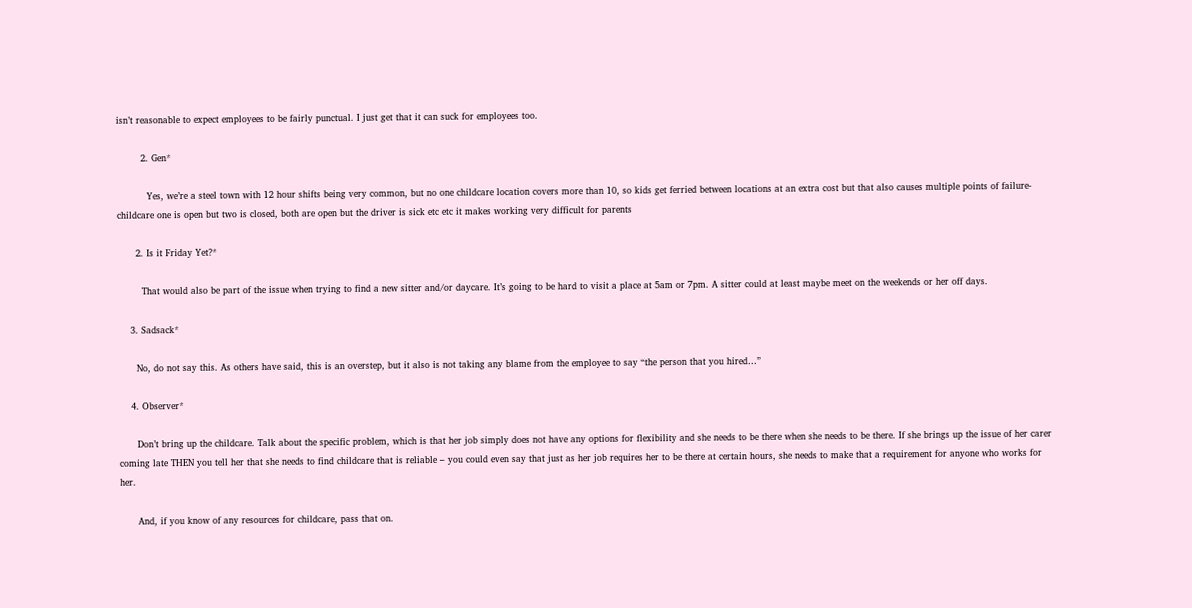isn’t reasonable to expect employees to be fairly punctual. I just get that it can suck for employees too.

        2. Gen*

          Yes, we’re a steel town with 12 hour shifts being very common, but no one childcare location covers more than 10, so kids get ferried between locations at an extra cost but that also causes multiple points of failure- childcare one is open but two is closed, both are open but the driver is sick etc etc it makes working very difficult for parents

      2. Is it Friday Yet?*

        That would also be part of the issue when trying to find a new sitter and/or daycare. It’s going to be hard to visit a place at 5am or 7pm. A sitter could at least maybe meet on the weekends or her off days.

    3. Sadsack*

      No, do not say this. As others have said, this is an overstep, but it also is not taking any blame from the employee to say “the person that you hired…”

    4. Observer*

      Don’t bring up the childcare. Talk about the specific problem, which is that her job simply does not have any options for flexibility and she needs to be there when she needs to be there. If she brings up the issue of her carer coming late THEN you tell her that she needs to find childcare that is reliable – you could even say that just as her job requires her to be there at certain hours, she needs to make that a requirement for anyone who works for her.

      And, if you know of any resources for childcare, pass that on.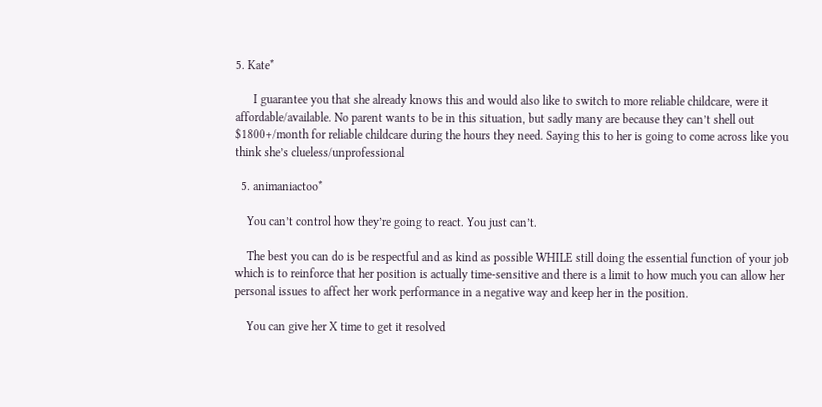5. Kate*

      I guarantee you that she already knows this and would also like to switch to more reliable childcare, were it affordable/available. No parent wants to be in this situation, but sadly many are because they can’t shell out $1800+/month for reliable childcare during the hours they need. Saying this to her is going to come across like you think she’s clueless/unprofessional

  5. animaniactoo*

    You can’t control how they’re going to react. You just can’t.

    The best you can do is be respectful and as kind as possible WHILE still doing the essential function of your job which is to reinforce that her position is actually time-sensitive and there is a limit to how much you can allow her personal issues to affect her work performance in a negative way and keep her in the position.

    You can give her X time to get it resolved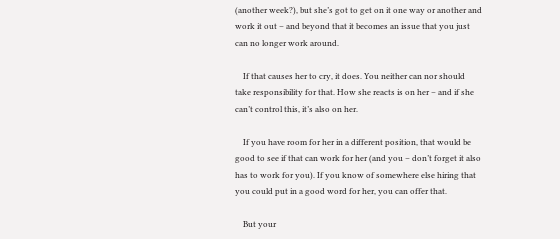(another week?), but she’s got to get on it one way or another and work it out – and beyond that it becomes an issue that you just can no longer work around.

    If that causes her to cry, it does. You neither can nor should take responsibility for that. How she reacts is on her – and if she can’t control this, it’s also on her.

    If you have room for her in a different position, that would be good to see if that can work for her (and you – don’t forget it also has to work for you). If you know of somewhere else hiring that you could put in a good word for her, you can offer that.

    But your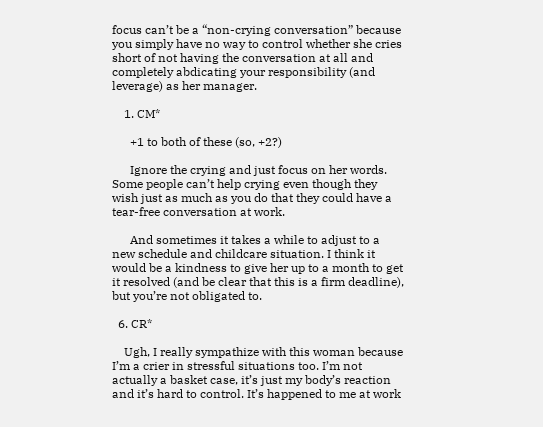focus can’t be a “non-crying conversation” because you simply have no way to control whether she cries short of not having the conversation at all and completely abdicating your responsibility (and leverage) as her manager.

    1. CM*

      +1 to both of these (so, +2?)

      Ignore the crying and just focus on her words. Some people can’t help crying even though they wish just as much as you do that they could have a tear-free conversation at work.

      And sometimes it takes a while to adjust to a new schedule and childcare situation. I think it would be a kindness to give her up to a month to get it resolved (and be clear that this is a firm deadline), but you’re not obligated to.

  6. CR*

    Ugh, I really sympathize with this woman because I’m a crier in stressful situations too. I’m not actually a basket case, it’s just my body’s reaction and it’s hard to control. It’s happened to me at work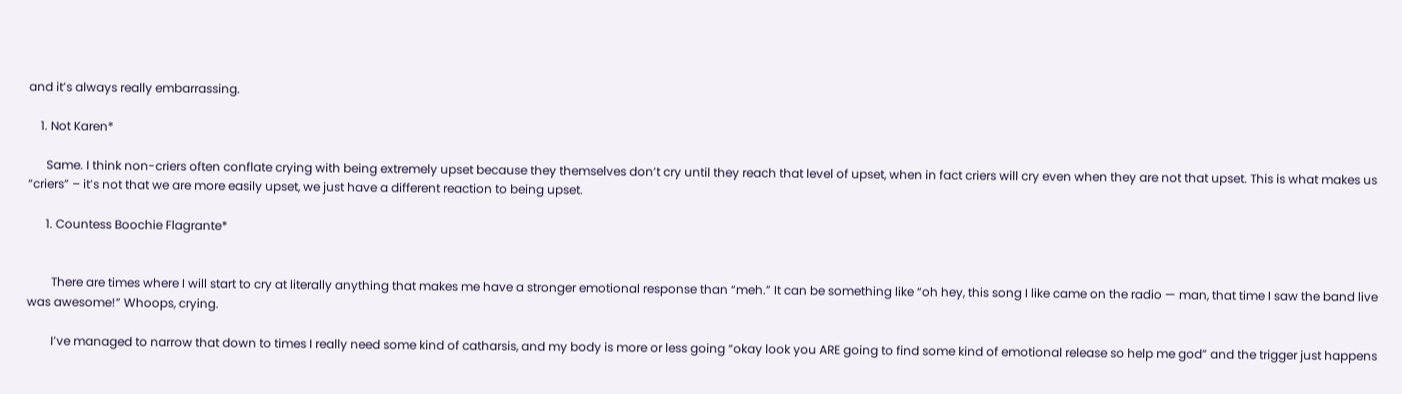and it’s always really embarrassing.

    1. Not Karen*

      Same. I think non-criers often conflate crying with being extremely upset because they themselves don’t cry until they reach that level of upset, when in fact criers will cry even when they are not that upset. This is what makes us “criers” – it’s not that we are more easily upset, we just have a different reaction to being upset.

      1. Countess Boochie Flagrante*


        There are times where I will start to cry at literally anything that makes me have a stronger emotional response than “meh.” It can be something like “oh hey, this song I like came on the radio — man, that time I saw the band live was awesome!” Whoops, crying.

        I’ve managed to narrow that down to times I really need some kind of catharsis, and my body is more or less going “okay look you ARE going to find some kind of emotional release so help me god” and the trigger just happens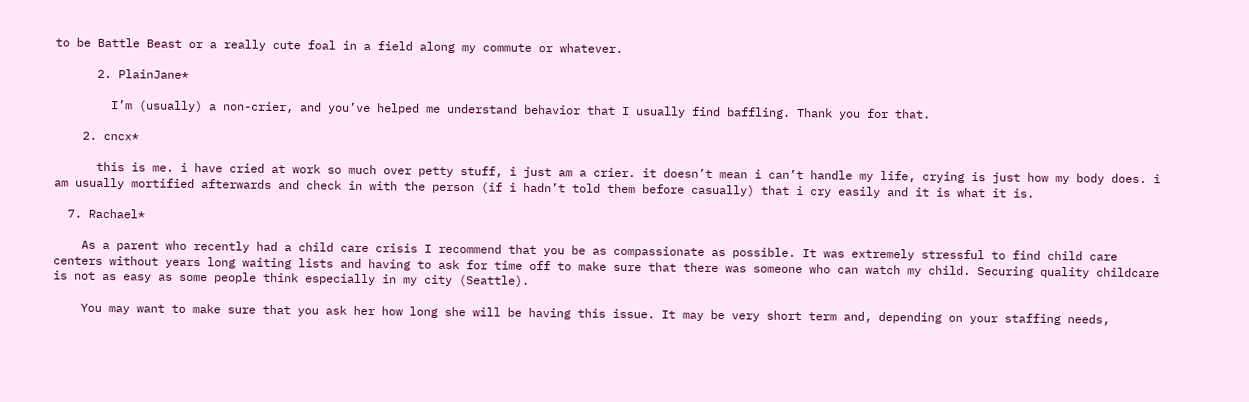to be Battle Beast or a really cute foal in a field along my commute or whatever.

      2. PlainJane*

        I’m (usually) a non-crier, and you’ve helped me understand behavior that I usually find baffling. Thank you for that.

    2. cncx*

      this is me. i have cried at work so much over petty stuff, i just am a crier. it doesn’t mean i can’t handle my life, crying is just how my body does. i am usually mortified afterwards and check in with the person (if i hadn’t told them before casually) that i cry easily and it is what it is.

  7. Rachael*

    As a parent who recently had a child care crisis I recommend that you be as compassionate as possible. It was extremely stressful to find child care centers without years long waiting lists and having to ask for time off to make sure that there was someone who can watch my child. Securing quality childcare is not as easy as some people think especially in my city (Seattle).

    You may want to make sure that you ask her how long she will be having this issue. It may be very short term and, depending on your staffing needs,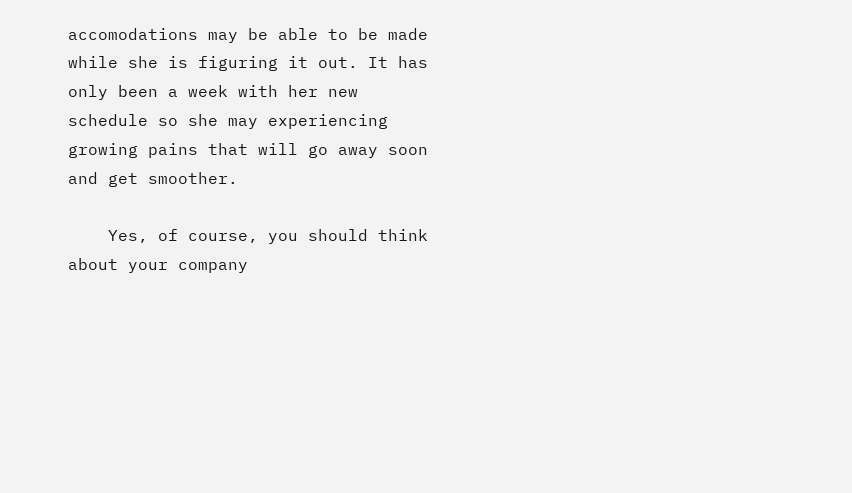accomodations may be able to be made while she is figuring it out. It has only been a week with her new schedule so she may experiencing growing pains that will go away soon and get smoother.

    Yes, of course, you should think about your company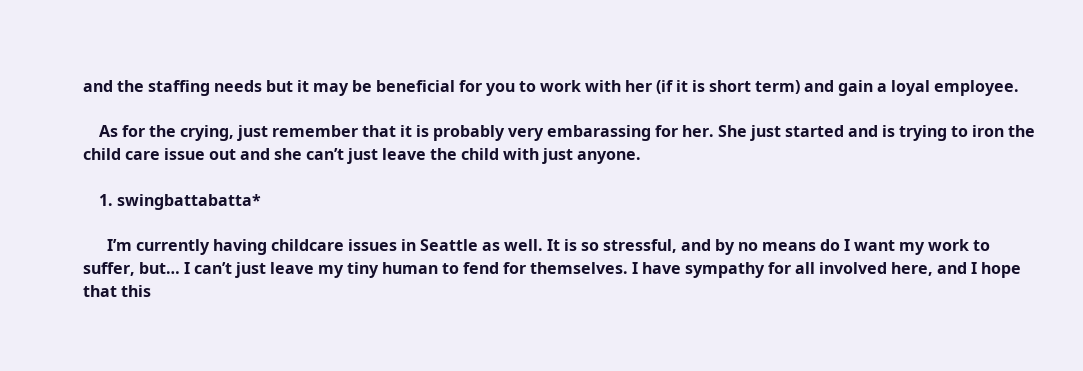and the staffing needs but it may be beneficial for you to work with her (if it is short term) and gain a loyal employee.

    As for the crying, just remember that it is probably very embarassing for her. She just started and is trying to iron the child care issue out and she can’t just leave the child with just anyone.

    1. swingbattabatta*

      I’m currently having childcare issues in Seattle as well. It is so stressful, and by no means do I want my work to suffer, but… I can’t just leave my tiny human to fend for themselves. I have sympathy for all involved here, and I hope that this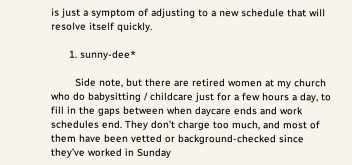is just a symptom of adjusting to a new schedule that will resolve itself quickly.

      1. sunny-dee*

        Side note, but there are retired women at my church who do babysitting / childcare just for a few hours a day, to fill in the gaps between when daycare ends and work schedules end. They don’t charge too much, and most of them have been vetted or background-checked since they’ve worked in Sunday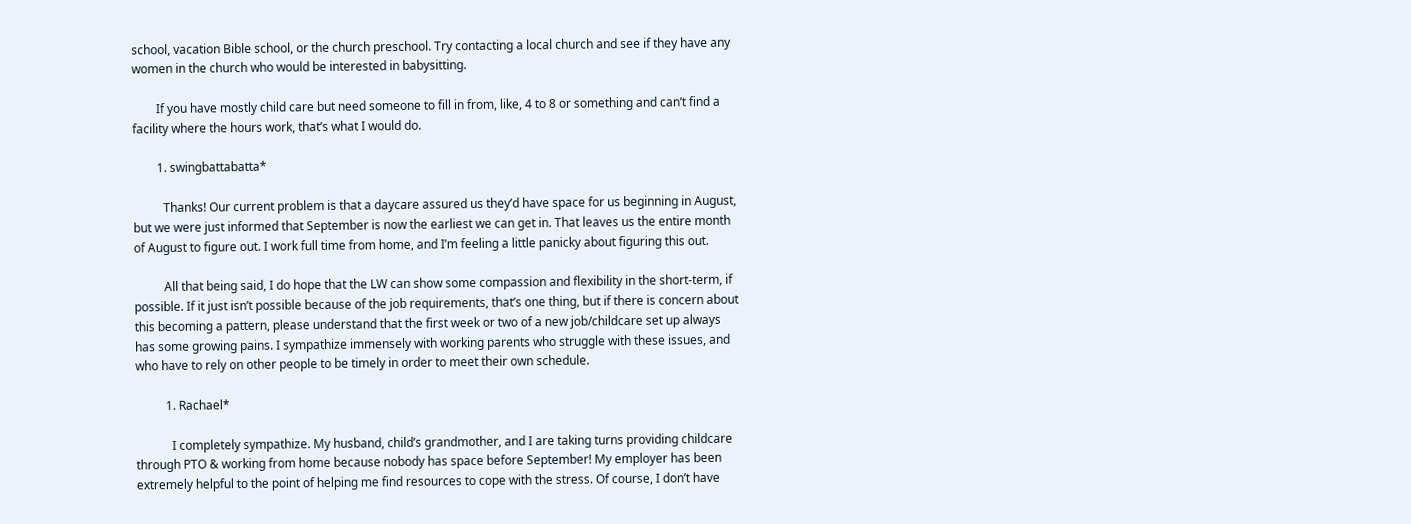school, vacation Bible school, or the church preschool. Try contacting a local church and see if they have any women in the church who would be interested in babysitting.

        If you have mostly child care but need someone to fill in from, like, 4 to 8 or something and can’t find a facility where the hours work, that’s what I would do.

        1. swingbattabatta*

          Thanks! Our current problem is that a daycare assured us they’d have space for us beginning in August, but we were just informed that September is now the earliest we can get in. That leaves us the entire month of August to figure out. I work full time from home, and I’m feeling a little panicky about figuring this out.

          All that being said, I do hope that the LW can show some compassion and flexibility in the short-term, if possible. If it just isn’t possible because of the job requirements, that’s one thing, but if there is concern about this becoming a pattern, please understand that the first week or two of a new job/childcare set up always has some growing pains. I sympathize immensely with working parents who struggle with these issues, and who have to rely on other people to be timely in order to meet their own schedule.

          1. Rachael*

            I completely sympathize. My husband, child’s grandmother, and I are taking turns providing childcare through PTO & working from home because nobody has space before September! My employer has been extremely helpful to the point of helping me find resources to cope with the stress. Of course, I don’t have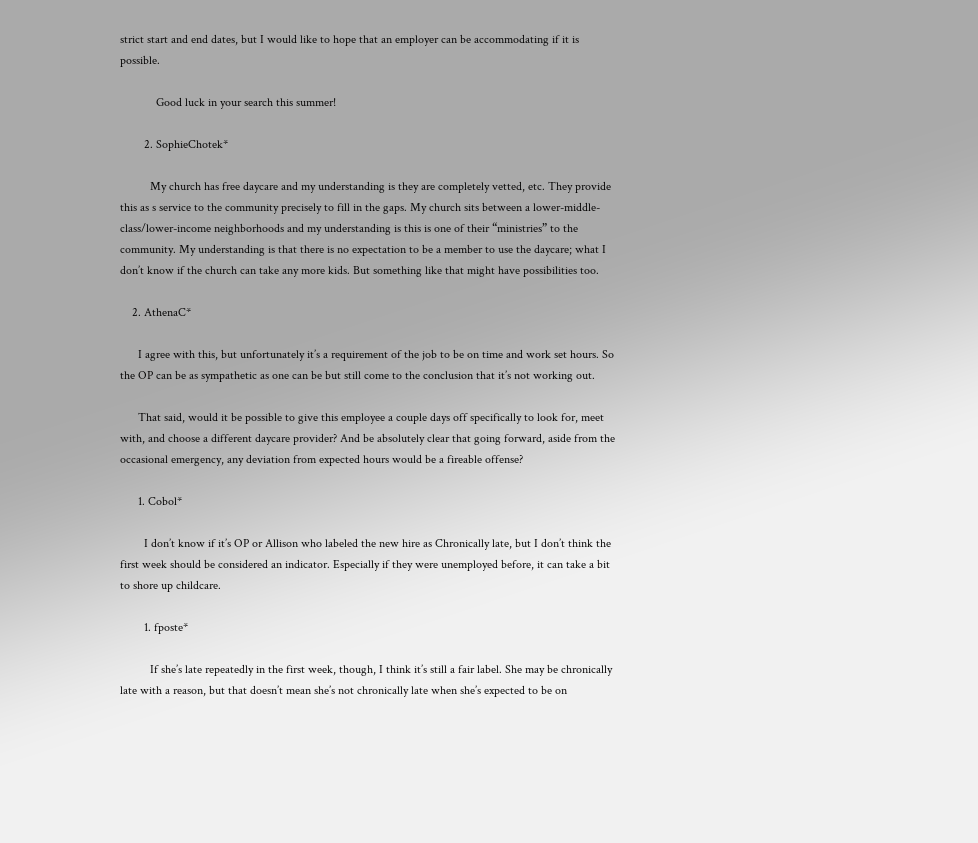strict start and end dates, but I would like to hope that an employer can be accommodating if it is possible.

            Good luck in your search this summer!

        2. SophieChotek*

          My church has free daycare and my understanding is they are completely vetted, etc. They provide this as s service to the community precisely to fill in the gaps. My church sits between a lower-middle-class/lower-income neighborhoods and my understanding is this is one of their “ministries” to the community. My understanding is that there is no expectation to be a member to use the daycare; what I don’t know if the church can take any more kids. But something like that might have possibilities too.

    2. AthenaC*

      I agree with this, but unfortunately it’s a requirement of the job to be on time and work set hours. So the OP can be as sympathetic as one can be but still come to the conclusion that it’s not working out.

      That said, would it be possible to give this employee a couple days off specifically to look for, meet with, and choose a different daycare provider? And be absolutely clear that going forward, aside from the occasional emergency, any deviation from expected hours would be a fireable offense?

      1. Cobol*

        I don’t know if it’s OP or Allison who labeled the new hire as Chronically late, but I don’t think the first week should be considered an indicator. Especially if they were unemployed before, it can take a bit to shore up childcare.

        1. fposte*

          If she’s late repeatedly in the first week, though, I think it’s still a fair label. She may be chronically late with a reason, but that doesn’t mean she’s not chronically late when she’s expected to be on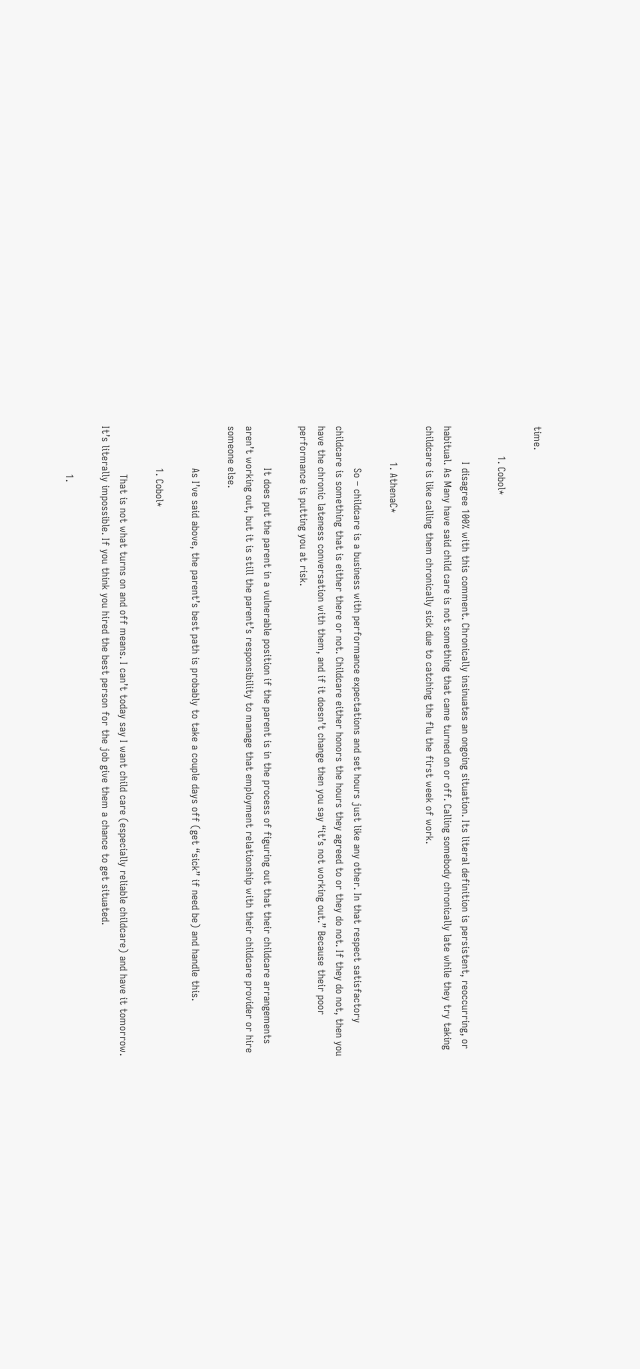time.

          1. Cobol*

            I disagree 100% with this comment. Chronically insinuates an ongoing situation. Its literal definition is persistent, reoccurring, or habitual. As Many have said child care is not something that came turned on or off. Calling somebody chronically late while they try taking childcare is like calling them chronically sick due to catching the flu the first week of work.

            1. AthenaC*

              So – childcare is a business with performance expectations and set hours just like any other. In that respect satisfactory childcare is something that is either there or not. Childcare either honors the hours they agreed to or they do not. If they do not, then you have the chronic lateness conversation with them, and if it doesn’t change then you say “it’s not working out.” Because their poor performance is putting you at risk.

              It does put the parent in a vulnerable position if the parent is in the process of figuring out that their childcare arrangements aren’t working out, but it is still the parent’s responsibility to manage that employment relationship with their childcare provider or hire someone else.

              As I’ve said above, the parent’s best path is probably to take a couple days off (get “sick” if need be) and handle this.

              1. Cobol*

                That is not what turns on and off means. I can’t today say I want child care (especially reliable childcare) and have it tomorrow. It’s literally impossible. If you think you hired the best person for the job give them a chance to get situated.

                1.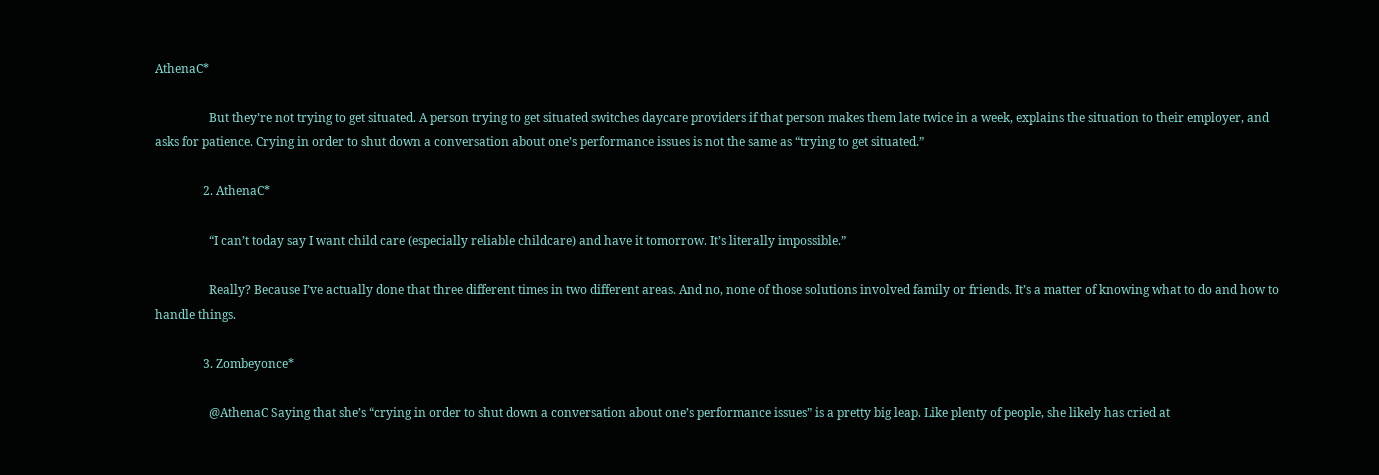AthenaC*

                  But they’re not trying to get situated. A person trying to get situated switches daycare providers if that person makes them late twice in a week, explains the situation to their employer, and asks for patience. Crying in order to shut down a conversation about one’s performance issues is not the same as “trying to get situated.”

                2. AthenaC*

                  “I can’t today say I want child care (especially reliable childcare) and have it tomorrow. It’s literally impossible.”

                  Really? Because I’ve actually done that three different times in two different areas. And no, none of those solutions involved family or friends. It’s a matter of knowing what to do and how to handle things.

                3. Zombeyonce*

                  @AthenaC Saying that she’s “crying in order to shut down a conversation about one’s performance issues” is a pretty big leap. Like plenty of people, she likely has cried at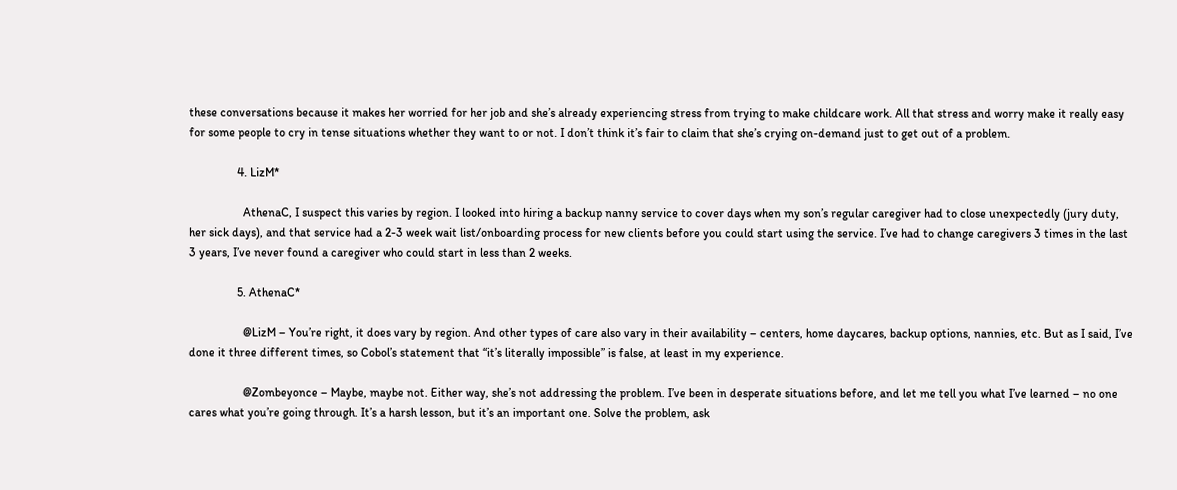these conversations because it makes her worried for her job and she’s already experiencing stress from trying to make childcare work. All that stress and worry make it really easy for some people to cry in tense situations whether they want to or not. I don’t think it’s fair to claim that she’s crying on-demand just to get out of a problem.

                4. LizM*

                  AthenaC, I suspect this varies by region. I looked into hiring a backup nanny service to cover days when my son’s regular caregiver had to close unexpectedly (jury duty, her sick days), and that service had a 2-3 week wait list/onboarding process for new clients before you could start using the service. I’ve had to change caregivers 3 times in the last 3 years, I’ve never found a caregiver who could start in less than 2 weeks.

                5. AthenaC*

                  @LizM – You’re right, it does vary by region. And other types of care also vary in their availability – centers, home daycares, backup options, nannies, etc. But as I said, I’ve done it three different times, so Cobol’s statement that “it’s literally impossible” is false, at least in my experience.

                  @Zombeyonce – Maybe, maybe not. Either way, she’s not addressing the problem. I’ve been in desperate situations before, and let me tell you what I’ve learned – no one cares what you’re going through. It’s a harsh lesson, but it’s an important one. Solve the problem, ask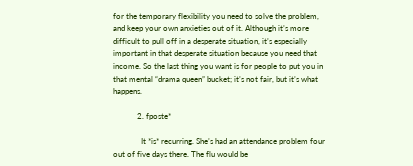for the temporary flexibility you need to solve the problem, and keep your own anxieties out of it. Although it’s more difficult to pull off in a desperate situation, it’s especially important in that desperate situation because you need that income. So the last thing you want is for people to put you in that mental “drama queen” bucket; it’s not fair, but it’s what happens.

            2. fposte*

              It *is* recurring. She’s had an attendance problem four out of five days there. The flu would be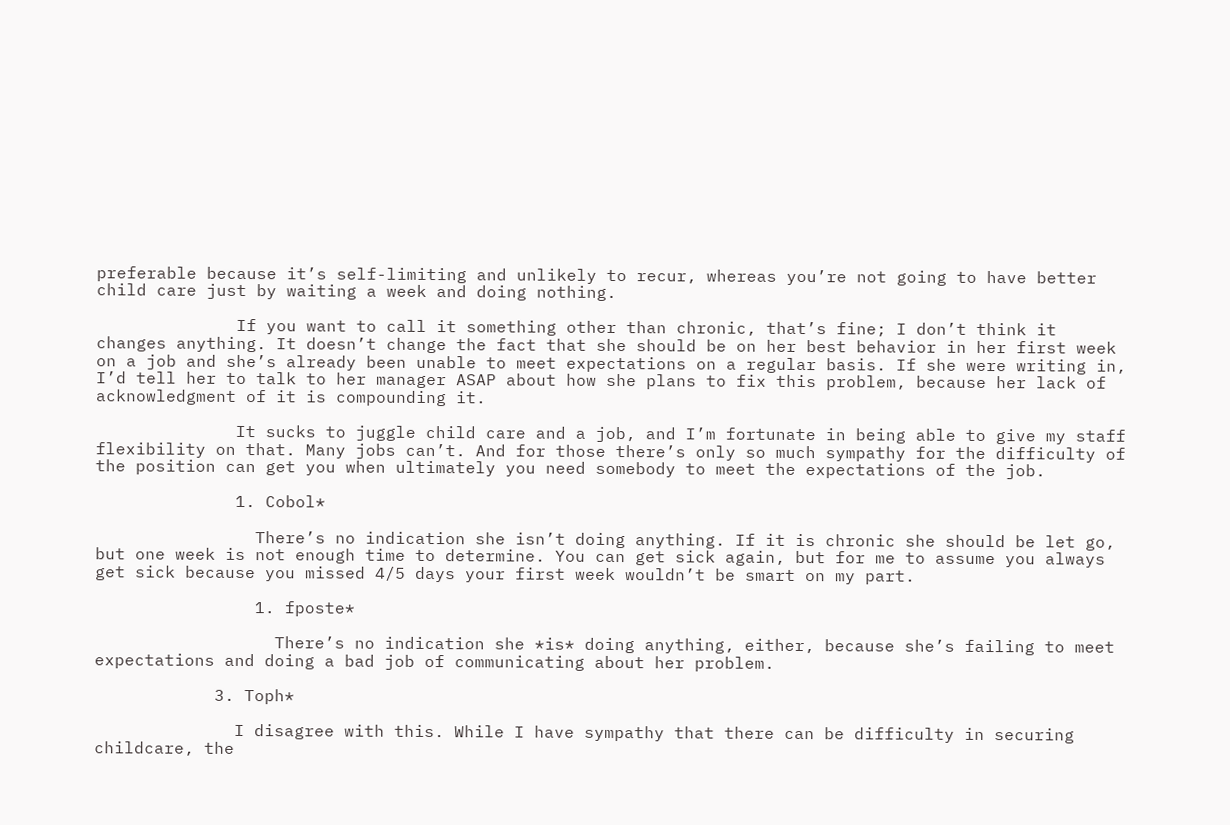preferable because it’s self-limiting and unlikely to recur, whereas you’re not going to have better child care just by waiting a week and doing nothing.

              If you want to call it something other than chronic, that’s fine; I don’t think it changes anything. It doesn’t change the fact that she should be on her best behavior in her first week on a job and she’s already been unable to meet expectations on a regular basis. If she were writing in, I’d tell her to talk to her manager ASAP about how she plans to fix this problem, because her lack of acknowledgment of it is compounding it.

              It sucks to juggle child care and a job, and I’m fortunate in being able to give my staff flexibility on that. Many jobs can’t. And for those there’s only so much sympathy for the difficulty of the position can get you when ultimately you need somebody to meet the expectations of the job.

              1. Cobol*

                There’s no indication she isn’t doing anything. If it is chronic she should be let go, but one week is not enough time to determine. You can get sick again, but for me to assume you always get sick because you missed 4/5 days your first week wouldn’t be smart on my part.

                1. fposte*

                  There’s no indication she *is* doing anything, either, because she’s failing to meet expectations and doing a bad job of communicating about her problem.

            3. Toph*

              I disagree with this. While I have sympathy that there can be difficulty in securing childcare, the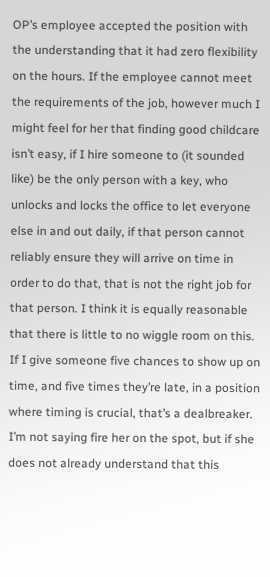OP’s employee accepted the position with the understanding that it had zero flexibility on the hours. If the employee cannot meet the requirements of the job, however much I might feel for her that finding good childcare isn’t easy, if I hire someone to (it sounded like) be the only person with a key, who unlocks and locks the office to let everyone else in and out daily, if that person cannot reliably ensure they will arrive on time in order to do that, that is not the right job for that person. I think it is equally reasonable that there is little to no wiggle room on this. If I give someone five chances to show up on time, and five times they’re late, in a position where timing is crucial, that’s a dealbreaker. I’m not saying fire her on the spot, but if she does not already understand that this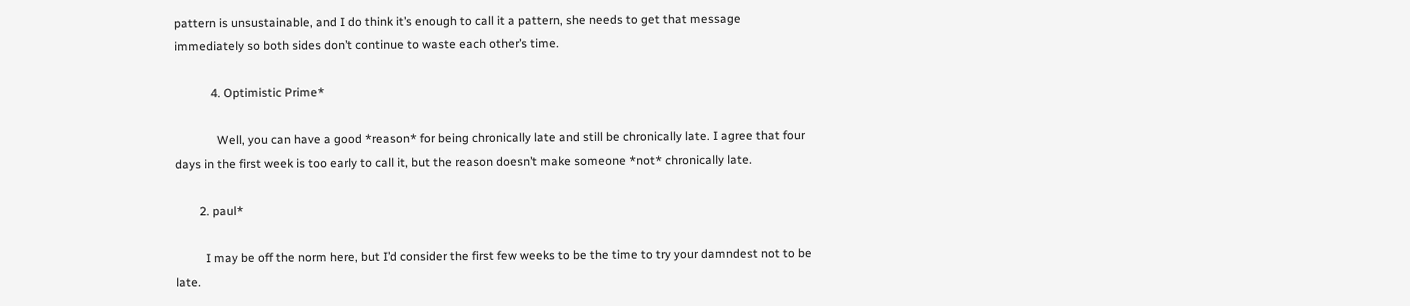pattern is unsustainable, and I do think it’s enough to call it a pattern, she needs to get that message immediately so both sides don’t continue to waste each other’s time.

            4. Optimistic Prime*

              Well, you can have a good *reason* for being chronically late and still be chronically late. I agree that four days in the first week is too early to call it, but the reason doesn’t make someone *not* chronically late.

        2. paul*

          I may be off the norm here, but I’d consider the first few weeks to be the time to try your damndest not to be late.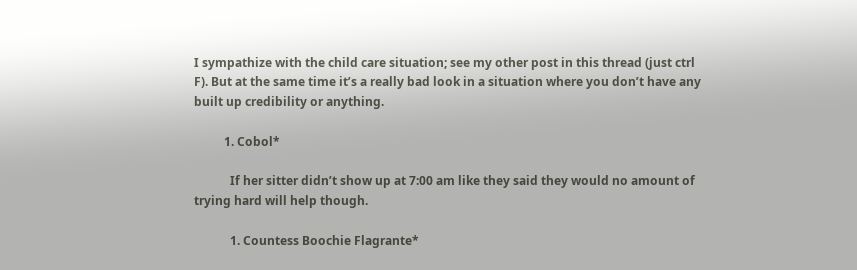I sympathize with the child care situation; see my other post in this thread (just ctrl F). But at the same time it’s a really bad look in a situation where you don’t have any built up credibility or anything.

          1. Cobol*

            If her sitter didn’t show up at 7:00 am like they said they would no amount of trying hard will help though.

            1. Countess Boochie Flagrante*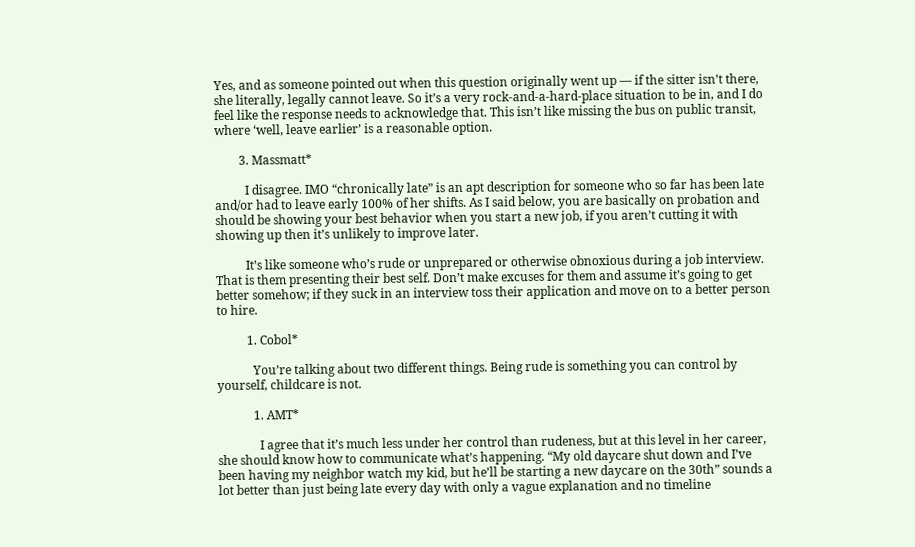Yes, and as someone pointed out when this question originally went up — if the sitter isn’t there, she literally, legally cannot leave. So it’s a very rock-and-a-hard-place situation to be in, and I do feel like the response needs to acknowledge that. This isn’t like missing the bus on public transit, where ‘well, leave earlier’ is a reasonable option.

        3. Massmatt*

          I disagree. IMO “chronically late” is an apt description for someone who so far has been late and/or had to leave early 100% of her shifts. As I said below, you are basically on probation and should be showing your best behavior when you start a new job, if you aren’t cutting it with showing up then it’s unlikely to improve later.

          It’s like someone who’s rude or unprepared or otherwise obnoxious during a job interview. That is them presenting their best self. Don’t make excuses for them and assume it’s going to get better somehow; if they suck in an interview toss their application and move on to a better person to hire.

          1. Cobol*

            You’re talking about two different things. Being rude is something you can control by yourself, childcare is not.

            1. AMT*

              I agree that it’s much less under her control than rudeness, but at this level in her career, she should know how to communicate what’s happening. “My old daycare shut down and I’ve been having my neighbor watch my kid, but he’ll be starting a new daycare on the 30th” sounds a lot better than just being late every day with only a vague explanation and no timeline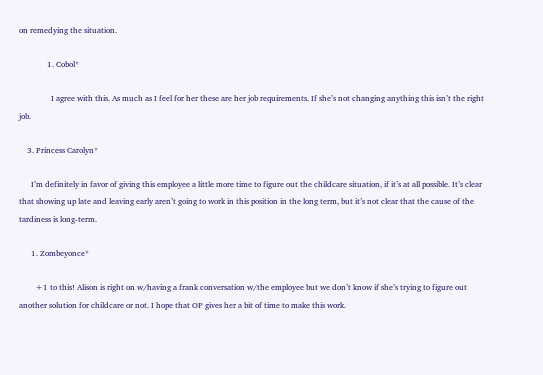on remedying the situation.

              1. Cobol*

                I agree with this. As much as I feel for her these are her job requirements. If she’s not changing anything this isn’t the right job.

    3. Princess Carolyn*

      I’m definitely in favor of giving this employee a little more time to figure out the childcare situation, if it’s at all possible. It’s clear that showing up late and leaving early aren’t going to work in this position in the long term, but it’s not clear that the cause of the tardiness is long-term.

      1. Zombeyonce*

        +1 to this! Alison is right on w/having a frank conversation w/the employee but we don’t know if she’s trying to figure out another solution for childcare or not. I hope that OP gives her a bit of time to make this work.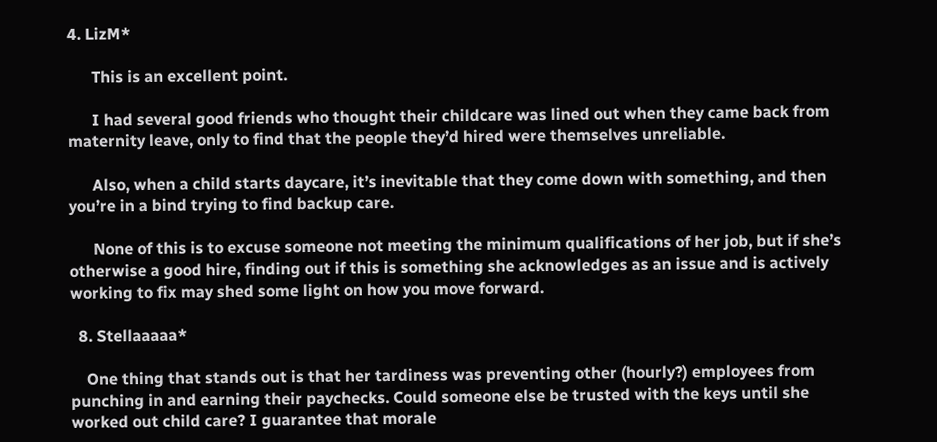4. LizM*

      This is an excellent point.

      I had several good friends who thought their childcare was lined out when they came back from maternity leave, only to find that the people they’d hired were themselves unreliable.

      Also, when a child starts daycare, it’s inevitable that they come down with something, and then you’re in a bind trying to find backup care.

      None of this is to excuse someone not meeting the minimum qualifications of her job, but if she’s otherwise a good hire, finding out if this is something she acknowledges as an issue and is actively working to fix may shed some light on how you move forward.

  8. Stellaaaaa*

    One thing that stands out is that her tardiness was preventing other (hourly?) employees from punching in and earning their paychecks. Could someone else be trusted with the keys until she worked out child care? I guarantee that morale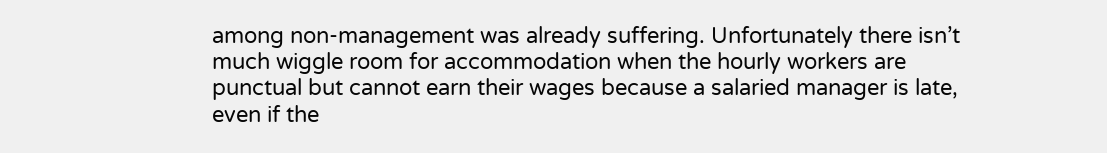among non-management was already suffering. Unfortunately there isn’t much wiggle room for accommodation when the hourly workers are punctual but cannot earn their wages because a salaried manager is late, even if the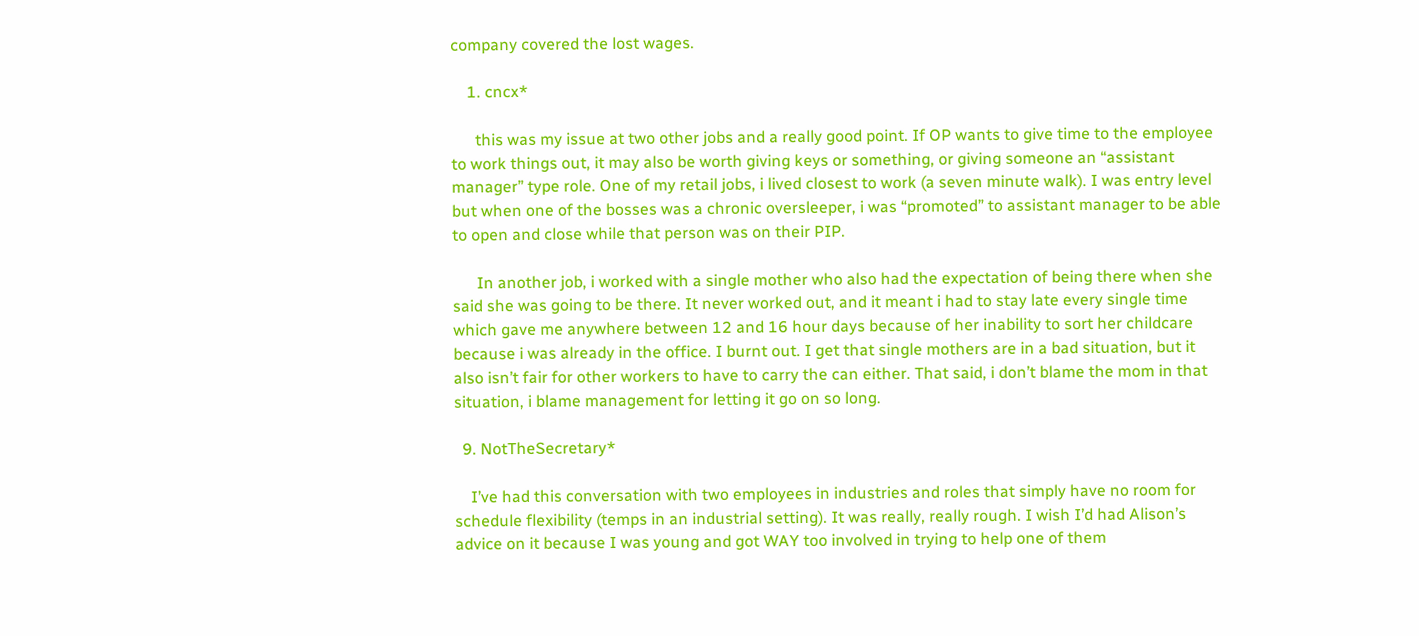company covered the lost wages.

    1. cncx*

      this was my issue at two other jobs and a really good point. If OP wants to give time to the employee to work things out, it may also be worth giving keys or something, or giving someone an “assistant manager” type role. One of my retail jobs, i lived closest to work (a seven minute walk). I was entry level but when one of the bosses was a chronic oversleeper, i was “promoted” to assistant manager to be able to open and close while that person was on their PIP.

      In another job, i worked with a single mother who also had the expectation of being there when she said she was going to be there. It never worked out, and it meant i had to stay late every single time which gave me anywhere between 12 and 16 hour days because of her inability to sort her childcare because i was already in the office. I burnt out. I get that single mothers are in a bad situation, but it also isn’t fair for other workers to have to carry the can either. That said, i don’t blame the mom in that situation, i blame management for letting it go on so long.

  9. NotTheSecretary*

    I’ve had this conversation with two employees in industries and roles that simply have no room for schedule flexibility (temps in an industrial setting). It was really, really rough. I wish I’d had Alison’s advice on it because I was young and got WAY too involved in trying to help one of them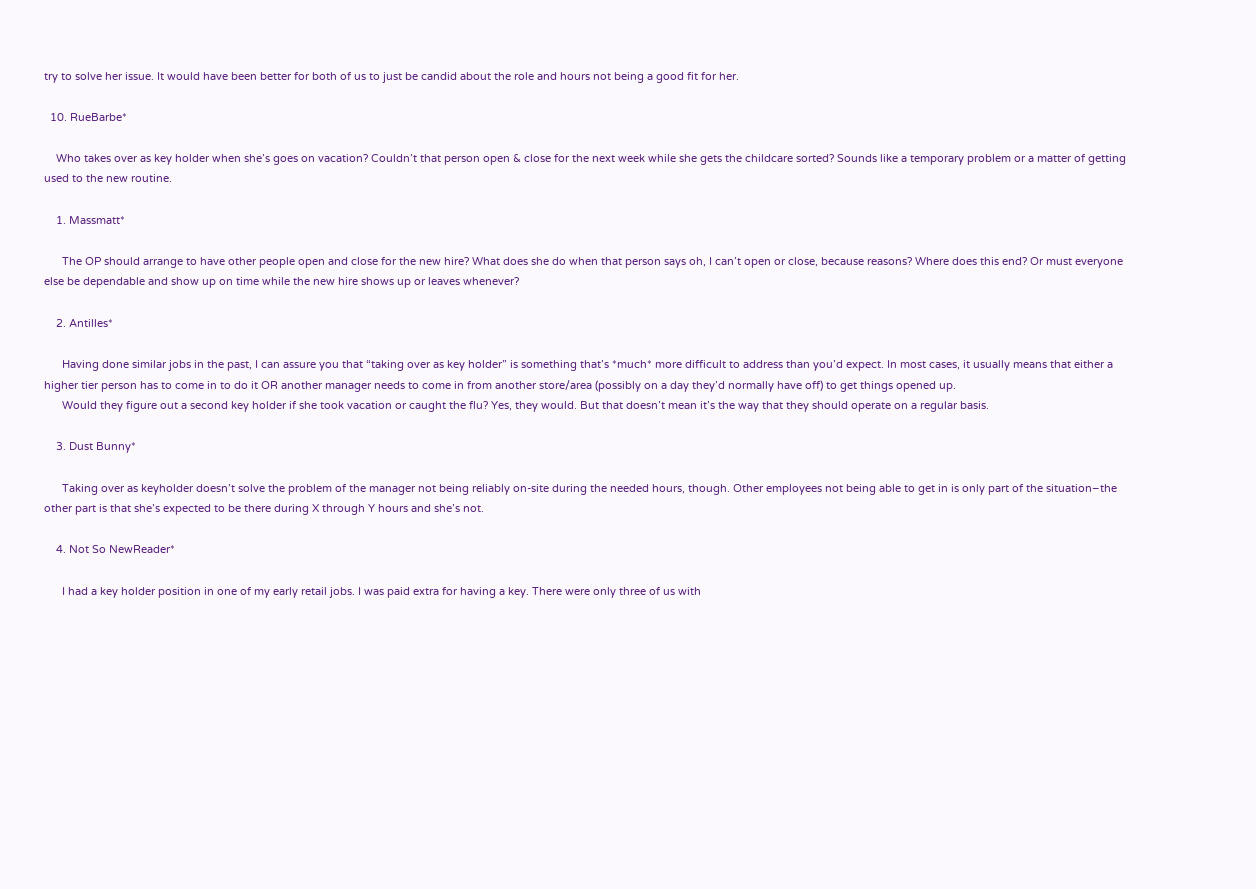try to solve her issue. It would have been better for both of us to just be candid about the role and hours not being a good fit for her.

  10. RueBarbe*

    Who takes over as key holder when she’s goes on vacation? Couldn’t that person open & close for the next week while she gets the childcare sorted? Sounds like a temporary problem or a matter of getting used to the new routine.

    1. Massmatt*

      The OP should arrange to have other people open and close for the new hire? What does she do when that person says oh, I can’t open or close, because reasons? Where does this end? Or must everyone else be dependable and show up on time while the new hire shows up or leaves whenever?

    2. Antilles*

      Having done similar jobs in the past, I can assure you that “taking over as key holder” is something that’s *much* more difficult to address than you’d expect. In most cases, it usually means that either a higher tier person has to come in to do it OR another manager needs to come in from another store/area (possibly on a day they’d normally have off) to get things opened up.
      Would they figure out a second key holder if she took vacation or caught the flu? Yes, they would. But that doesn’t mean it’s the way that they should operate on a regular basis.

    3. Dust Bunny*

      Taking over as keyholder doesn’t solve the problem of the manager not being reliably on-site during the needed hours, though. Other employees not being able to get in is only part of the situation–the other part is that she’s expected to be there during X through Y hours and she’s not.

    4. Not So NewReader*

      I had a key holder position in one of my early retail jobs. I was paid extra for having a key. There were only three of us with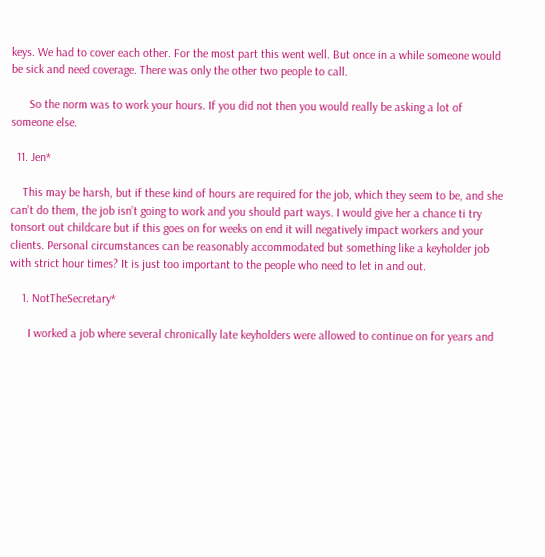keys. We had to cover each other. For the most part this went well. But once in a while someone would be sick and need coverage. There was only the other two people to call.

      So the norm was to work your hours. If you did not then you would really be asking a lot of someone else.

  11. Jen*

    This may be harsh, but if these kind of hours are required for the job, which they seem to be, and she can’t do them, the job isn’t going to work and you should part ways. I would give her a chance ti try tonsort out childcare but if this goes on for weeks on end it will negatively impact workers and your clients. Personal circumstances can be reasonably accommodated but something like a keyholder job with strict hour times? It is just too important to the people who need to let in and out.

    1. NotTheSecretary*

      I worked a job where several chronically late keyholders were allowed to continue on for years and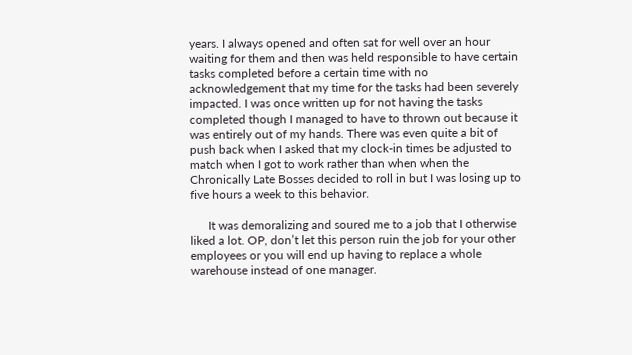years. I always opened and often sat for well over an hour waiting for them and then was held responsible to have certain tasks completed before a certain time with no acknowledgement that my time for the tasks had been severely impacted. I was once written up for not having the tasks completed though I managed to have to thrown out because it was entirely out of my hands. There was even quite a bit of push back when I asked that my clock-in times be adjusted to match when I got to work rather than when when the Chronically Late Bosses decided to roll in but I was losing up to five hours a week to this behavior.

      It was demoralizing and soured me to a job that I otherwise liked a lot. OP, don’t let this person ruin the job for your other employees or you will end up having to replace a whole warehouse instead of one manager.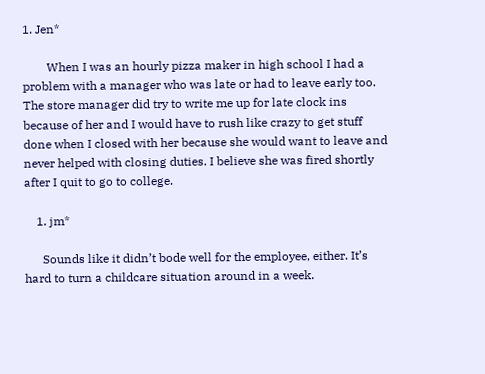1. Jen*

        When I was an hourly pizza maker in high school I had a problem with a manager who was late or had to leave early too. The store manager did try to write me up for late clock ins because of her and I would have to rush like crazy to get stuff done when I closed with her because she would want to leave and never helped with closing duties. I believe she was fired shortly after I quit to go to college.

    1. jm*

      Sounds like it didn’t bode well for the employee, either. It’s hard to turn a childcare situation around in a week.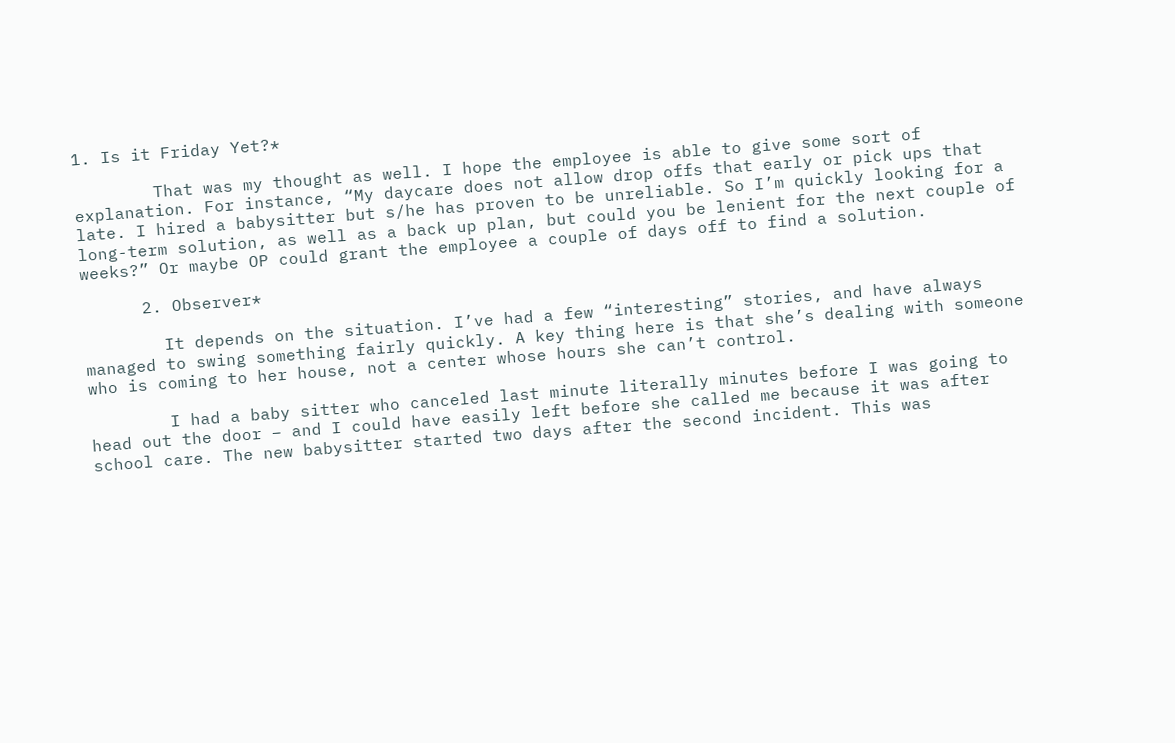1. Is it Friday Yet?*

        That was my thought as well. I hope the employee is able to give some sort of explanation. For instance, “My daycare does not allow drop offs that early or pick ups that late. I hired a babysitter but s/he has proven to be unreliable. So I’m quickly looking for a long-term solution, as well as a back up plan, but could you be lenient for the next couple of weeks?” Or maybe OP could grant the employee a couple of days off to find a solution.

      2. Observer*

        It depends on the situation. I’ve had a few “interesting” stories, and have always managed to swing something fairly quickly. A key thing here is that she’s dealing with someone who is coming to her house, not a center whose hours she can’t control.

        I had a baby sitter who canceled last minute literally minutes before I was going to head out the door – and I could have easily left before she called me because it was after school care. The new babysitter started two days after the second incident. This was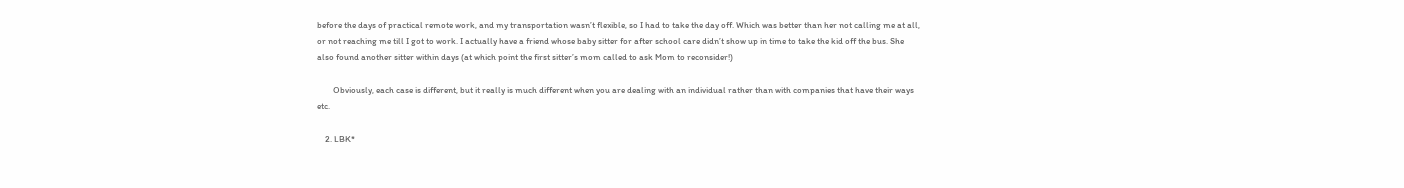before the days of practical remote work, and my transportation wasn’t flexible, so I had to take the day off. Which was better than her not calling me at all, or not reaching me till I got to work. I actually have a friend whose baby sitter for after school care didn’t show up in time to take the kid off the bus. She also found another sitter within days (at which point the first sitter’s mom called to ask Mom to reconsider!)

        Obviously, each case is different, but it really is much different when you are dealing with an individual rather than with companies that have their ways etc.

    2. LBK*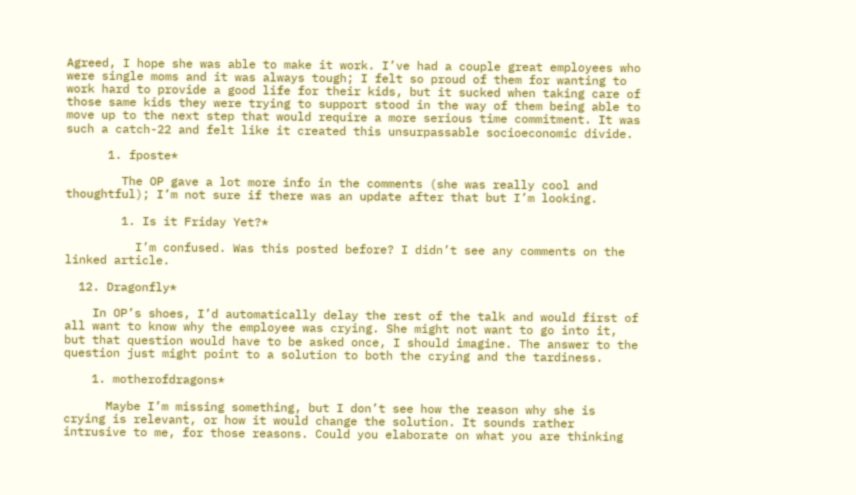Agreed, I hope she was able to make it work. I’ve had a couple great employees who were single moms and it was always tough; I felt so proud of them for wanting to work hard to provide a good life for their kids, but it sucked when taking care of those same kids they were trying to support stood in the way of them being able to move up to the next step that would require a more serious time commitment. It was such a catch-22 and felt like it created this unsurpassable socioeconomic divide.

      1. fposte*

        The OP gave a lot more info in the comments (she was really cool and thoughtful); I’m not sure if there was an update after that but I’m looking.

        1. Is it Friday Yet?*

          I’m confused. Was this posted before? I didn’t see any comments on the linked article.

  12. Dragonfly*

    In OP’s shoes, I’d automatically delay the rest of the talk and would first of all want to know why the employee was crying. She might not want to go into it, but that question would have to be asked once, I should imagine. The answer to the question just might point to a solution to both the crying and the tardiness.

    1. motherofdragons*

      Maybe I’m missing something, but I don’t see how the reason why she is crying is relevant, or how it would change the solution. It sounds rather intrusive to me, for those reasons. Could you elaborate on what you are thinking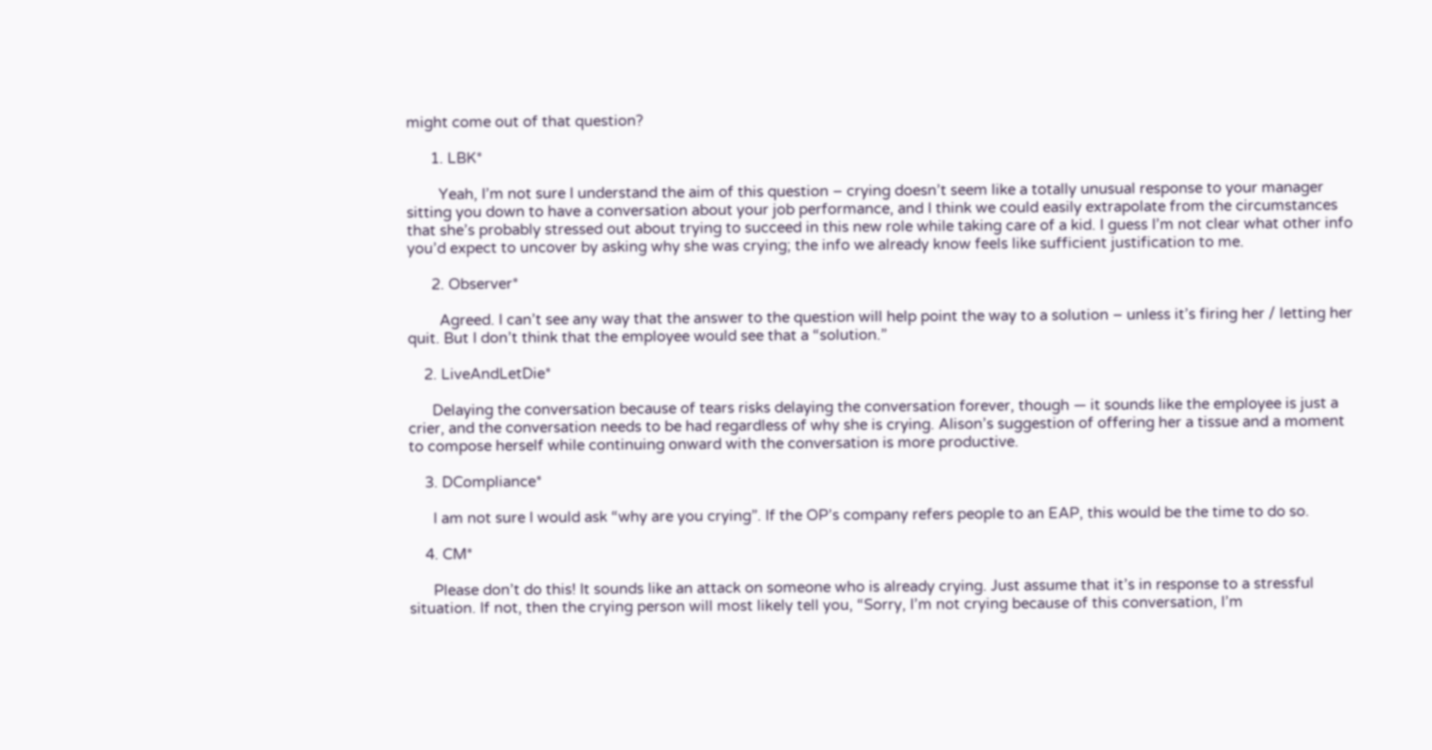might come out of that question?

      1. LBK*

        Yeah, I’m not sure I understand the aim of this question – crying doesn’t seem like a totally unusual response to your manager sitting you down to have a conversation about your job performance, and I think we could easily extrapolate from the circumstances that she’s probably stressed out about trying to succeed in this new role while taking care of a kid. I guess I’m not clear what other info you’d expect to uncover by asking why she was crying; the info we already know feels like sufficient justification to me.

      2. Observer*

        Agreed. I can’t see any way that the answer to the question will help point the way to a solution – unless it’s firing her / letting her quit. But I don’t think that the employee would see that a “solution.”

    2. LiveAndLetDie*

      Delaying the conversation because of tears risks delaying the conversation forever, though — it sounds like the employee is just a crier, and the conversation needs to be had regardless of why she is crying. Alison’s suggestion of offering her a tissue and a moment to compose herself while continuing onward with the conversation is more productive.

    3. DCompliance*

      I am not sure I would ask “why are you crying”. If the OP’s company refers people to an EAP, this would be the time to do so.

    4. CM*

      Please don’t do this! It sounds like an attack on someone who is already crying. Just assume that it’s in response to a stressful situation. If not, then the crying person will most likely tell you, “Sorry, I’m not crying because of this conversation, I’m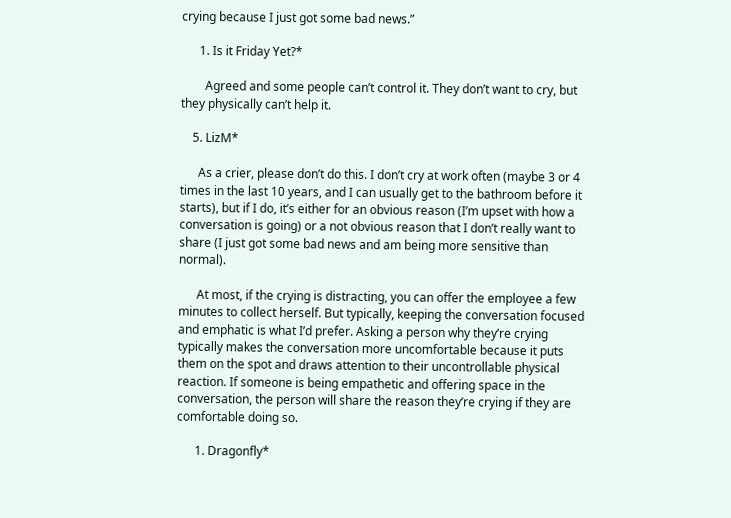crying because I just got some bad news.”

      1. Is it Friday Yet?*

        Agreed and some people can’t control it. They don’t want to cry, but they physically can’t help it.

    5. LizM*

      As a crier, please don’t do this. I don’t cry at work often (maybe 3 or 4 times in the last 10 years, and I can usually get to the bathroom before it starts), but if I do, it’s either for an obvious reason (I’m upset with how a conversation is going) or a not obvious reason that I don’t really want to share (I just got some bad news and am being more sensitive than normal).

      At most, if the crying is distracting, you can offer the employee a few minutes to collect herself. But typically, keeping the conversation focused and emphatic is what I’d prefer. Asking a person why they’re crying typically makes the conversation more uncomfortable because it puts them on the spot and draws attention to their uncontrollable physical reaction. If someone is being empathetic and offering space in the conversation, the person will share the reason they’re crying if they are comfortable doing so.

      1. Dragonfly*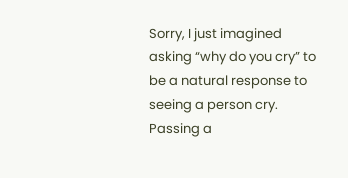Sorry, I just imagined asking “why do you cry” to be a natural response to seeing a person cry. Passing a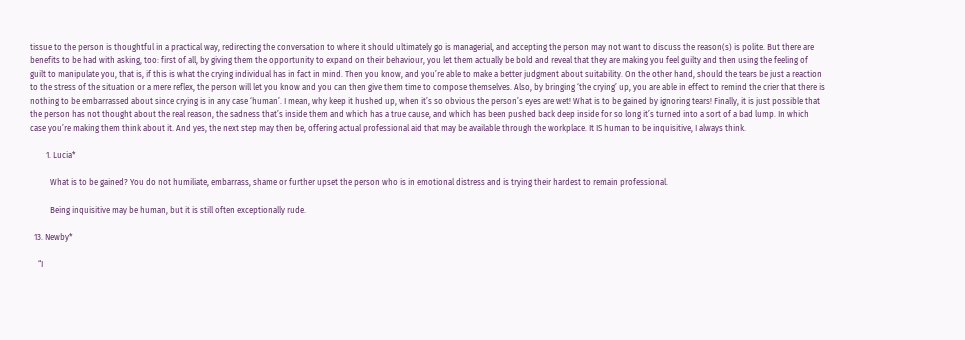tissue to the person is thoughtful in a practical way, redirecting the conversation to where it should ultimately go is managerial, and accepting the person may not want to discuss the reason(s) is polite. But there are benefits to be had with asking, too: first of all, by giving them the opportunity to expand on their behaviour, you let them actually be bold and reveal that they are making you feel guilty and then using the feeling of guilt to manipulate you, that is, if this is what the crying individual has in fact in mind. Then you know, and you’re able to make a better judgment about suitability. On the other hand, should the tears be just a reaction to the stress of the situation or a mere reflex, the person will let you know and you can then give them time to compose themselves. Also, by bringing ‘the crying’ up, you are able in effect to remind the crier that there is nothing to be embarrassed about since crying is in any case ‘human’. I mean, why keep it hushed up, when it’s so obvious the person’s eyes are wet! What is to be gained by ignoring tears! Finally, it is just possible that the person has not thought about the real reason, the sadness that’s inside them and which has a true cause, and which has been pushed back deep inside for so long it’s turned into a sort of a bad lump. In which case you’re making them think about it. And yes, the next step may then be, offering actual professional aid that may be available through the workplace. It IS human to be inquisitive, I always think.

        1. Lucia*

          What is to be gained? You do not humiliate, embarrass, shame or further upset the person who is in emotional distress and is trying their hardest to remain professional.

          Being inquisitive may be human, but it is still often exceptionally rude.

  13. Newby*

    “I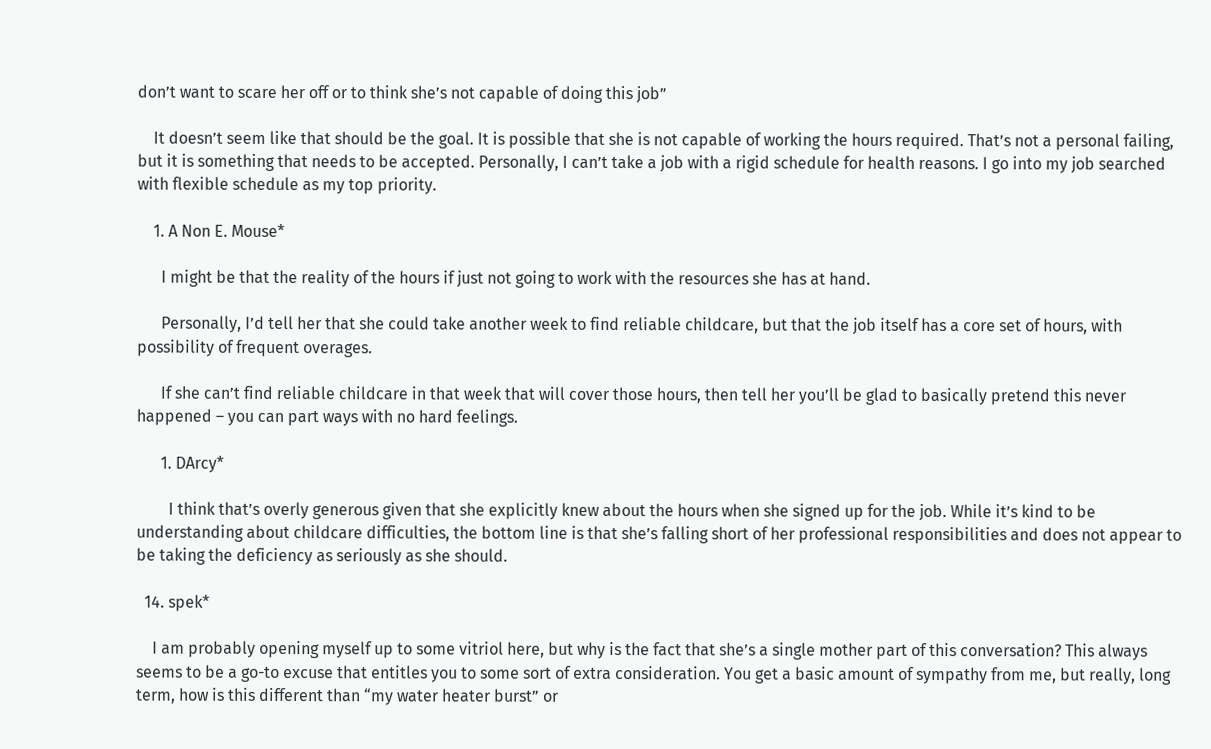don’t want to scare her off or to think she’s not capable of doing this job”

    It doesn’t seem like that should be the goal. It is possible that she is not capable of working the hours required. That’s not a personal failing, but it is something that needs to be accepted. Personally, I can’t take a job with a rigid schedule for health reasons. I go into my job searched with flexible schedule as my top priority.

    1. A Non E. Mouse*

      I might be that the reality of the hours if just not going to work with the resources she has at hand.

      Personally, I’d tell her that she could take another week to find reliable childcare, but that the job itself has a core set of hours, with possibility of frequent overages.

      If she can’t find reliable childcare in that week that will cover those hours, then tell her you’ll be glad to basically pretend this never happened – you can part ways with no hard feelings.

      1. DArcy*

        I think that’s overly generous given that she explicitly knew about the hours when she signed up for the job. While it’s kind to be understanding about childcare difficulties, the bottom line is that she’s falling short of her professional responsibilities and does not appear to be taking the deficiency as seriously as she should.

  14. spek*

    I am probably opening myself up to some vitriol here, but why is the fact that she’s a single mother part of this conversation? This always seems to be a go-to excuse that entitles you to some sort of extra consideration. You get a basic amount of sympathy from me, but really, long term, how is this different than “my water heater burst” or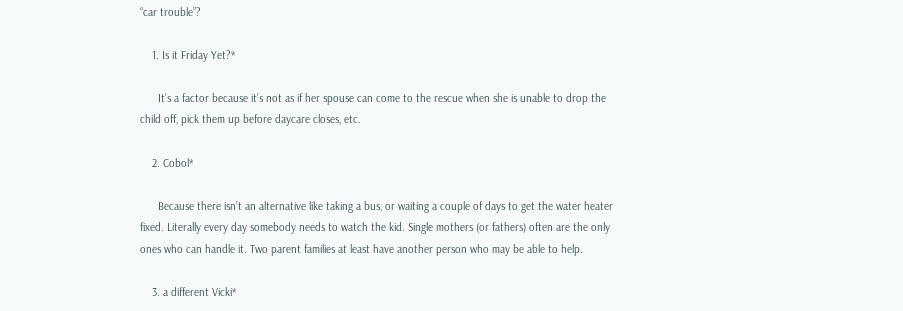“car trouble”?

    1. Is it Friday Yet?*

      It’s a factor because it’s not as if her spouse can come to the rescue when she is unable to drop the child off, pick them up before daycare closes, etc.

    2. Cobol*

      Because there isn’t an alternative like taking a bus, or waiting a couple of days to get the water heater fixed. Literally every day somebody needs to watch the kid. Single mothers (or fathers) often are the only ones who can handle it. Two parent families at least have another person who may be able to help.

    3. a different Vicki*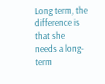Long term, the difference is that she needs a long-term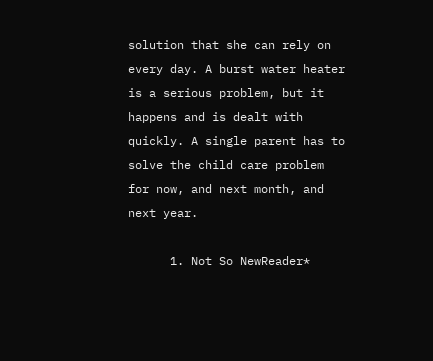solution that she can rely on every day. A burst water heater is a serious problem, but it happens and is dealt with quickly. A single parent has to solve the child care problem for now, and next month, and next year.

      1. Not So NewReader*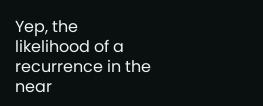Yep, the likelihood of a recurrence in the near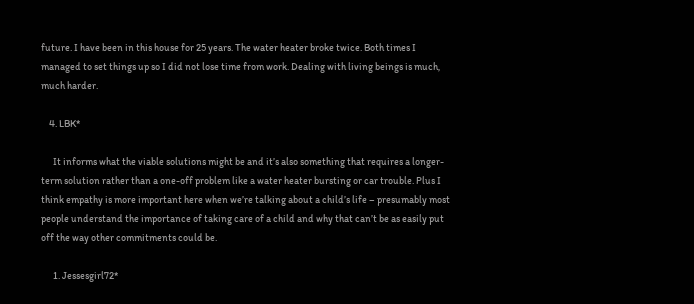future. I have been in this house for 25 years. The water heater broke twice. Both times I managed to set things up so I did not lose time from work. Dealing with living beings is much, much harder.

    4. LBK*

      It informs what the viable solutions might be and it’s also something that requires a longer-term solution rather than a one-off problem like a water heater bursting or car trouble. Plus I think empathy is more important here when we’re talking about a child’s life – presumably most people understand the importance of taking care of a child and why that can’t be as easily put off the way other commitments could be.

      1. Jessesgirl72*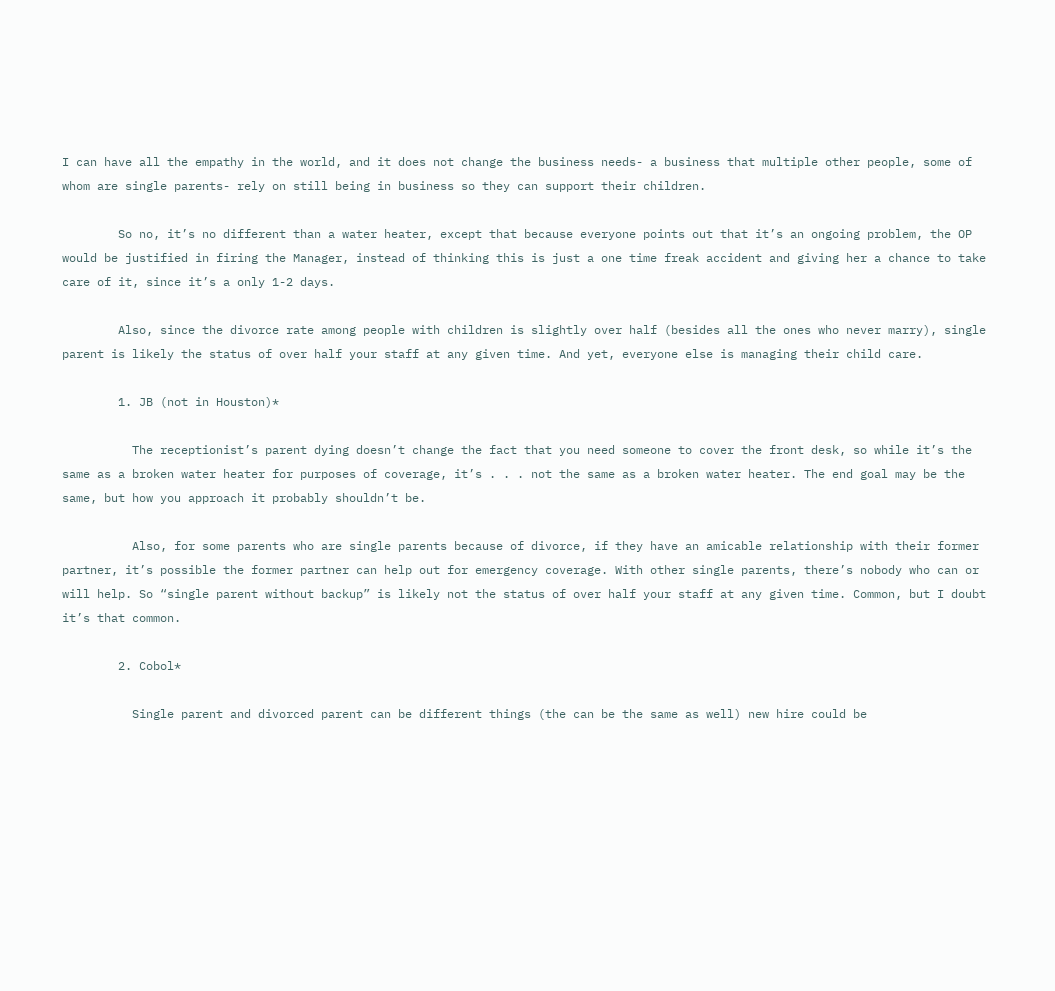I can have all the empathy in the world, and it does not change the business needs- a business that multiple other people, some of whom are single parents- rely on still being in business so they can support their children.

        So no, it’s no different than a water heater, except that because everyone points out that it’s an ongoing problem, the OP would be justified in firing the Manager, instead of thinking this is just a one time freak accident and giving her a chance to take care of it, since it’s a only 1-2 days.

        Also, since the divorce rate among people with children is slightly over half (besides all the ones who never marry), single parent is likely the status of over half your staff at any given time. And yet, everyone else is managing their child care.

        1. JB (not in Houston)*

          The receptionist’s parent dying doesn’t change the fact that you need someone to cover the front desk, so while it’s the same as a broken water heater for purposes of coverage, it’s . . . not the same as a broken water heater. The end goal may be the same, but how you approach it probably shouldn’t be.

          Also, for some parents who are single parents because of divorce, if they have an amicable relationship with their former partner, it’s possible the former partner can help out for emergency coverage. With other single parents, there’s nobody who can or will help. So “single parent without backup” is likely not the status of over half your staff at any given time. Common, but I doubt it’s that common.

        2. Cobol*

          Single parent and divorced parent can be different things (the can be the same as well) new hire could be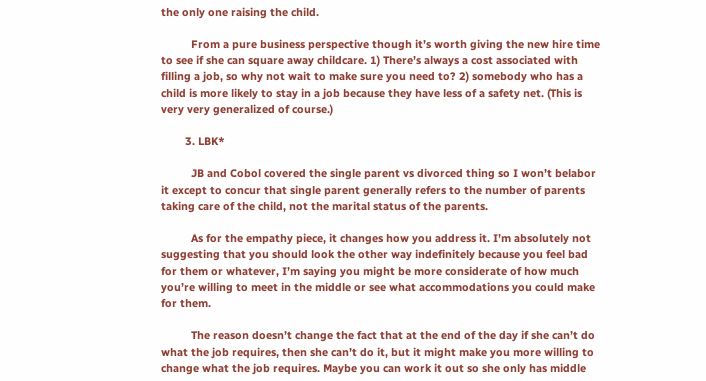the only one raising the child.

          From a pure business perspective though it’s worth giving the new hire time to see if she can square away childcare. 1) There’s always a cost associated with filling a job, so why not wait to make sure you need to? 2) somebody who has a child is more likely to stay in a job because they have less of a safety net. (This is very very generalized of course.)

        3. LBK*

          JB and Cobol covered the single parent vs divorced thing so I won’t belabor it except to concur that single parent generally refers to the number of parents taking care of the child, not the marital status of the parents.

          As for the empathy piece, it changes how you address it. I’m absolutely not suggesting that you should look the other way indefinitely because you feel bad for them or whatever, I’m saying you might be more considerate of how much you’re willing to meet in the middle or see what accommodations you could make for them.

          The reason doesn’t change the fact that at the end of the day if she can’t do what the job requires, then she can’t do it, but it might make you more willing to change what the job requires. Maybe you can work it out so she only has middle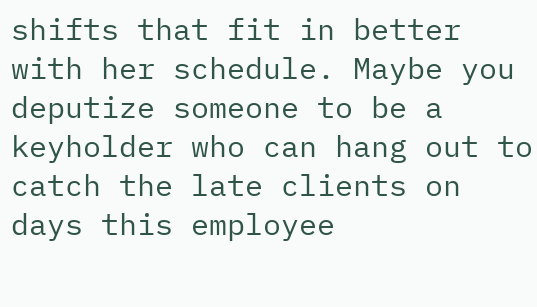shifts that fit in better with her schedule. Maybe you deputize someone to be a keyholder who can hang out to catch the late clients on days this employee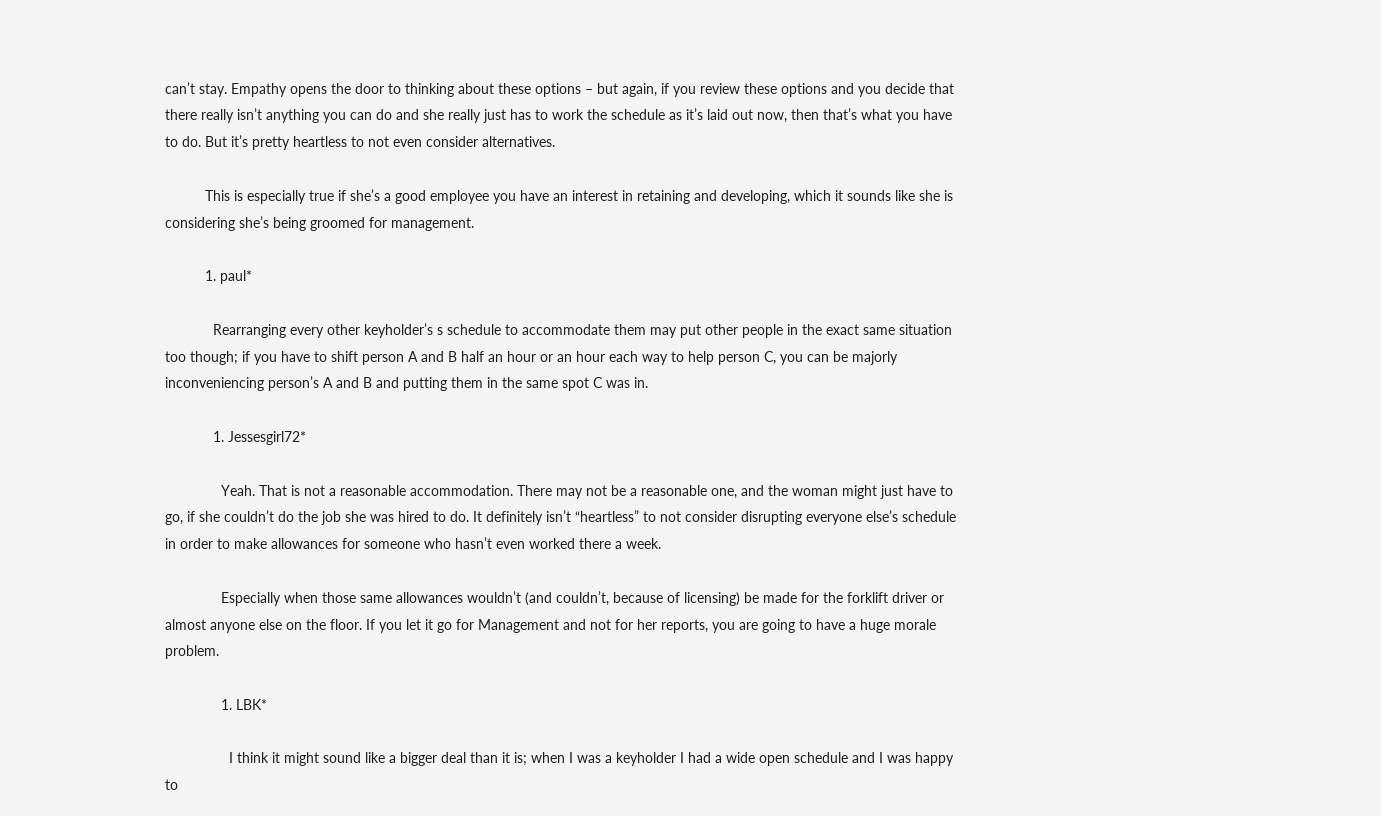can’t stay. Empathy opens the door to thinking about these options – but again, if you review these options and you decide that there really isn’t anything you can do and she really just has to work the schedule as it’s laid out now, then that’s what you have to do. But it’s pretty heartless to not even consider alternatives.

          This is especially true if she’s a good employee you have an interest in retaining and developing, which it sounds like she is considering she’s being groomed for management.

          1. paul*

            Rearranging every other keyholder’s s schedule to accommodate them may put other people in the exact same situation too though; if you have to shift person A and B half an hour or an hour each way to help person C, you can be majorly inconveniencing person’s A and B and putting them in the same spot C was in.

            1. Jessesgirl72*

              Yeah. That is not a reasonable accommodation. There may not be a reasonable one, and the woman might just have to go, if she couldn’t do the job she was hired to do. It definitely isn’t “heartless” to not consider disrupting everyone else’s schedule in order to make allowances for someone who hasn’t even worked there a week.

              Especially when those same allowances wouldn’t (and couldn’t, because of licensing) be made for the forklift driver or almost anyone else on the floor. If you let it go for Management and not for her reports, you are going to have a huge morale problem.

              1. LBK*

                I think it might sound like a bigger deal than it is; when I was a keyholder I had a wide open schedule and I was happy to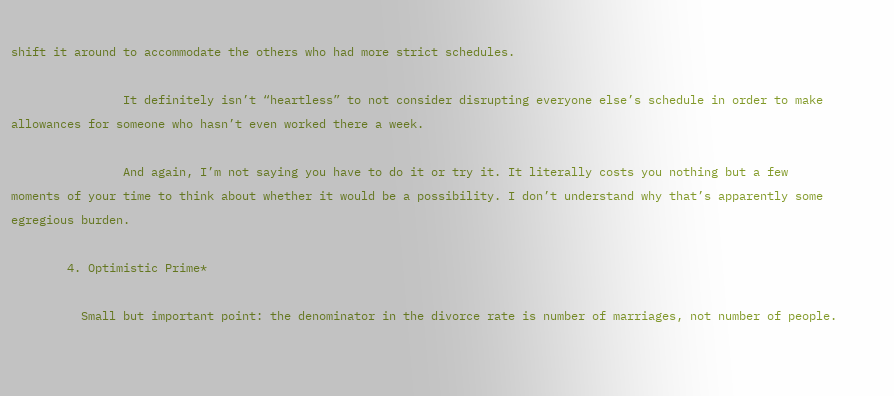shift it around to accommodate the others who had more strict schedules.

                It definitely isn’t “heartless” to not consider disrupting everyone else’s schedule in order to make allowances for someone who hasn’t even worked there a week.

                And again, I’m not saying you have to do it or try it. It literally costs you nothing but a few moments of your time to think about whether it would be a possibility. I don’t understand why that’s apparently some egregious burden.

        4. Optimistic Prime*

          Small but important point: the denominator in the divorce rate is number of marriages, not number of people.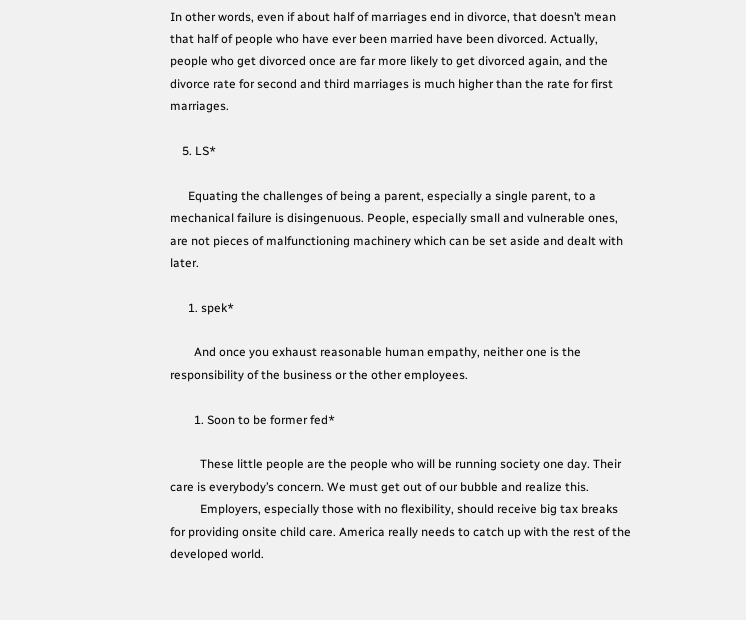In other words, even if about half of marriages end in divorce, that doesn’t mean that half of people who have ever been married have been divorced. Actually, people who get divorced once are far more likely to get divorced again, and the divorce rate for second and third marriages is much higher than the rate for first marriages.

    5. LS*

      Equating the challenges of being a parent, especially a single parent, to a mechanical failure is disingenuous. People, especially small and vulnerable ones, are not pieces of malfunctioning machinery which can be set aside and dealt with later.

      1. spek*

        And once you exhaust reasonable human empathy, neither one is the responsibility of the business or the other employees.

        1. Soon to be former fed*

          These little people are the people who will be running society one day. Their care is everybody’s concern. We must get out of our bubble and realize this.
          Employers, especially those with no flexibility, should receive big tax breaks for providing onsite child care. America really needs to catch up with the rest of the developed world.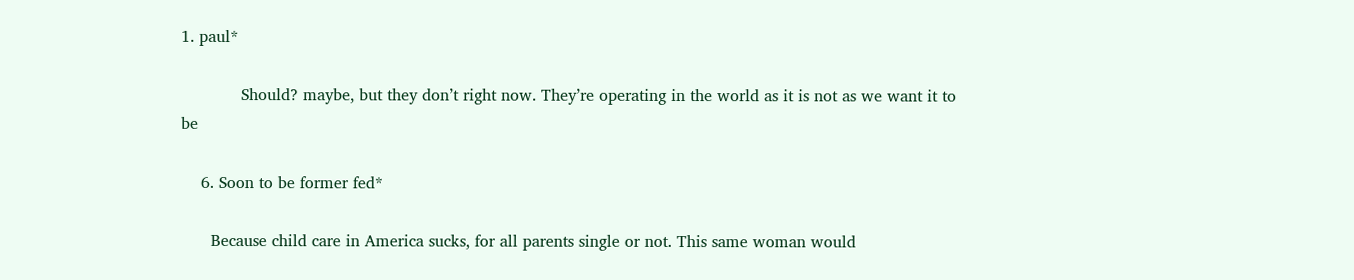1. paul*

            Should? maybe, but they don’t right now. They’re operating in the world as it is not as we want it to be

    6. Soon to be former fed*

      Because child care in America sucks, for all parents single or not. This same woman would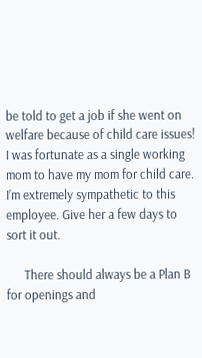be told to get a job if she went on welfare because of child care issues! I was fortunate as a single working mom to have my mom for child care. I’m extremely sympathetic to this employee. Give her a few days to sort it out.

      There should always be a Plan B for openings and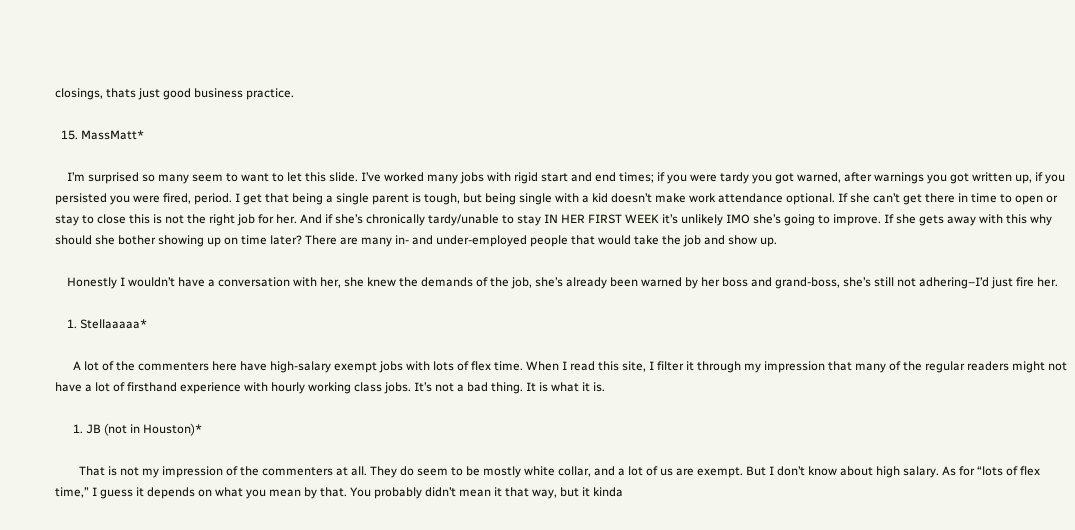closings, thats just good business practice.

  15. MassMatt*

    I’m surprised so many seem to want to let this slide. I’ve worked many jobs with rigid start and end times; if you were tardy you got warned, after warnings you got written up, if you persisted you were fired, period. I get that being a single parent is tough, but being single with a kid doesn’t make work attendance optional. If she can’t get there in time to open or stay to close this is not the right job for her. And if she’s chronically tardy/unable to stay IN HER FIRST WEEK it’s unlikely IMO she’s going to improve. If she gets away with this why should she bother showing up on time later? There are many in- and under-employed people that would take the job and show up.

    Honestly I wouldn’t have a conversation with her, she knew the demands of the job, she’s already been warned by her boss and grand-boss, she’s still not adhering–I’d just fire her.

    1. Stellaaaaa*

      A lot of the commenters here have high-salary exempt jobs with lots of flex time. When I read this site, I filter it through my impression that many of the regular readers might not have a lot of firsthand experience with hourly working class jobs. It’s not a bad thing. It is what it is.

      1. JB (not in Houston)*

        That is not my impression of the commenters at all. They do seem to be mostly white collar, and a lot of us are exempt. But I don’t know about high salary. As for “lots of flex time,” I guess it depends on what you mean by that. You probably didn’t mean it that way, but it kinda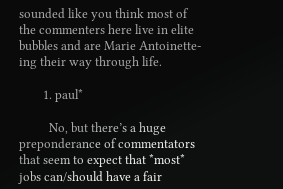sounded like you think most of the commenters here live in elite bubbles and are Marie Antoinette-ing their way through life.

        1. paul*

          No, but there’s a huge preponderance of commentators that seem to expect that *most* jobs can/should have a fair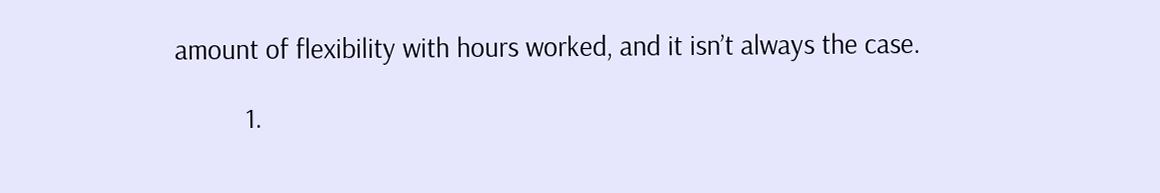amount of flexibility with hours worked, and it isn’t always the case.

          1.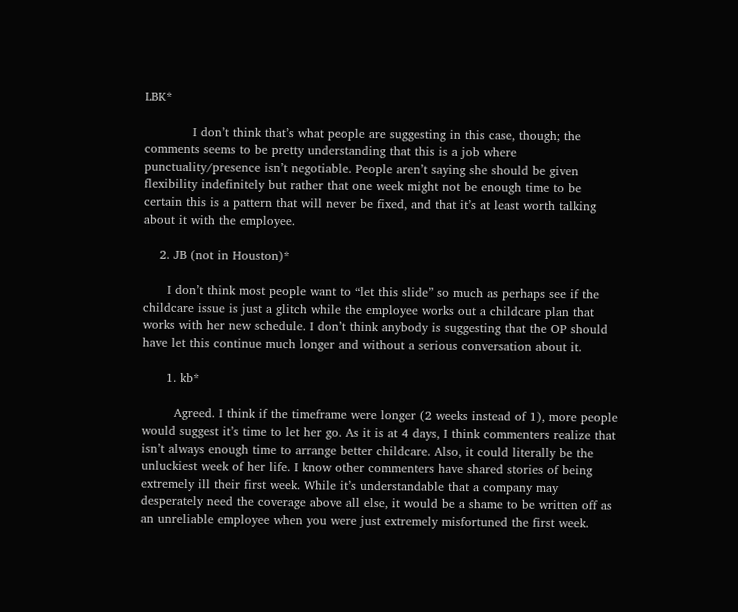LBK*

            I don’t think that’s what people are suggesting in this case, though; the comments seems to be pretty understanding that this is a job where punctuality/presence isn’t negotiable. People aren’t saying she should be given flexibility indefinitely but rather that one week might not be enough time to be certain this is a pattern that will never be fixed, and that it’s at least worth talking about it with the employee.

    2. JB (not in Houston)*

      I don’t think most people want to “let this slide” so much as perhaps see if the childcare issue is just a glitch while the employee works out a childcare plan that works with her new schedule. I don’t think anybody is suggesting that the OP should have let this continue much longer and without a serious conversation about it.

      1. kb*

        Agreed. I think if the timeframe were longer (2 weeks instead of 1), more people would suggest it’s time to let her go. As it is at 4 days, I think commenters realize that isn’t always enough time to arrange better childcare. Also, it could literally be the unluckiest week of her life. I know other commenters have shared stories of being extremely ill their first week. While it’s understandable that a company may desperately need the coverage above all else, it would be a shame to be written off as an unreliable employee when you were just extremely misfortuned the first week.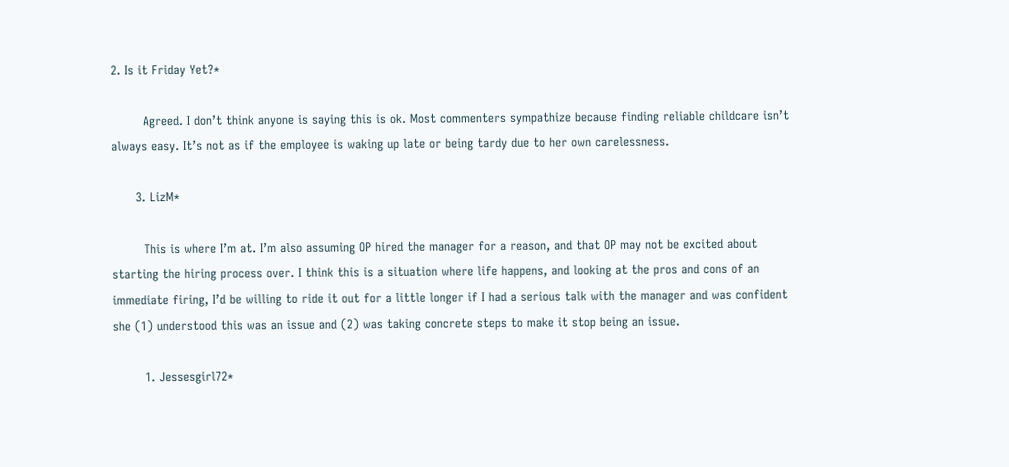2. Is it Friday Yet?*

        Agreed. I don’t think anyone is saying this is ok. Most commenters sympathize because finding reliable childcare isn’t always easy. It’s not as if the employee is waking up late or being tardy due to her own carelessness.

      3. LizM*

        This is where I’m at. I’m also assuming OP hired the manager for a reason, and that OP may not be excited about starting the hiring process over. I think this is a situation where life happens, and looking at the pros and cons of an immediate firing, I’d be willing to ride it out for a little longer if I had a serious talk with the manager and was confident she (1) understood this was an issue and (2) was taking concrete steps to make it stop being an issue.

        1. Jessesgirl72*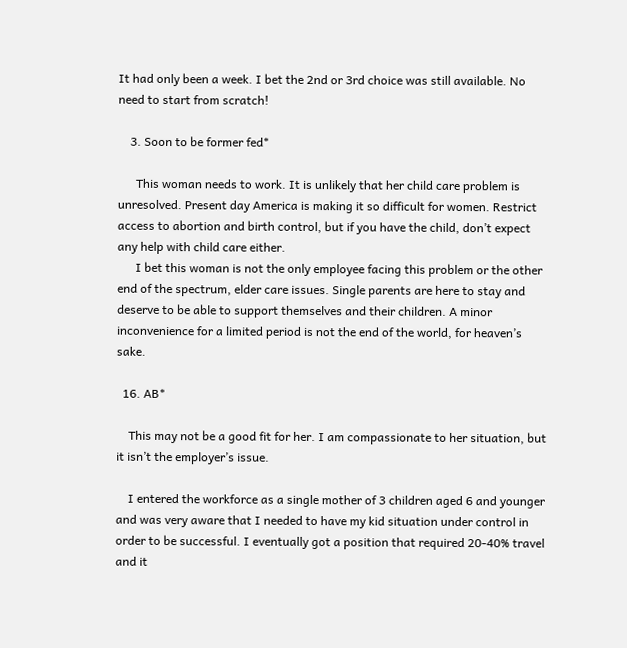It had only been a week. I bet the 2nd or 3rd choice was still available. No need to start from scratch!

    3. Soon to be former fed*

      This woman needs to work. It is unlikely that her child care problem is unresolved. Present day America is making it so difficult for women. Restrict access to abortion and birth control, but if you have the child, don’t expect any help with child care either.
      I bet this woman is not the only employee facing this problem or the other end of the spectrum, elder care issues. Single parents are here to stay and deserve to be able to support themselves and their children. A minor inconvenience for a limited period is not the end of the world, for heaven’s sake.

  16. AB*

    This may not be a good fit for her. I am compassionate to her situation, but it isn’t the employer’s issue.

    I entered the workforce as a single mother of 3 children aged 6 and younger and was very aware that I needed to have my kid situation under control in order to be successful. I eventually got a position that required 20-40% travel and it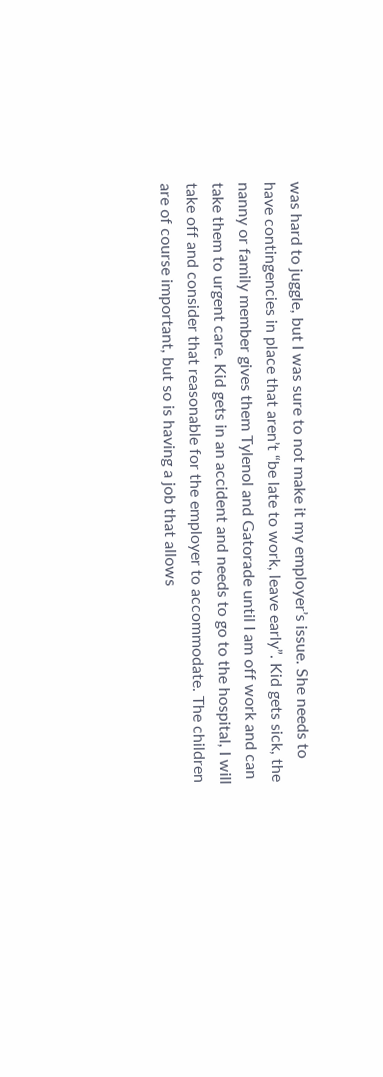was hard to juggle, but I was sure to not make it my employer’s issue. She needs to have contingencies in place that aren’t “be late to work, leave early”. Kid gets sick, the nanny or family member gives them Tylenol and Gatorade until I am off work and can take them to urgent care. Kid gets in an accident and needs to go to the hospital, I will take off and consider that reasonable for the employer to accommodate. The children are of course important, but so is having a job that allows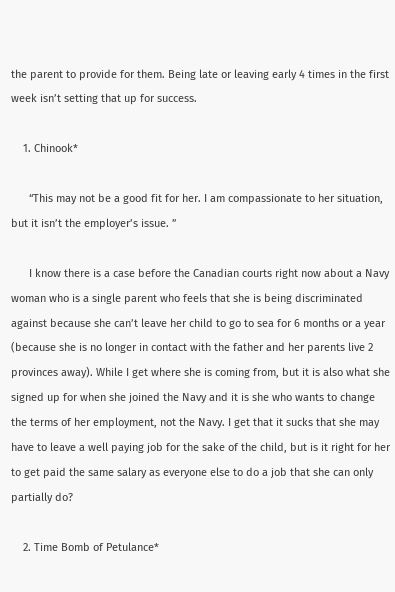the parent to provide for them. Being late or leaving early 4 times in the first week isn’t setting that up for success.

    1. Chinook*

      “This may not be a good fit for her. I am compassionate to her situation, but it isn’t the employer’s issue. ”

      I know there is a case before the Canadian courts right now about a Navy woman who is a single parent who feels that she is being discriminated against because she can’t leave her child to go to sea for 6 months or a year (because she is no longer in contact with the father and her parents live 2 provinces away). While I get where she is coming from, but it is also what she signed up for when she joined the Navy and it is she who wants to change the terms of her employment, not the Navy. I get that it sucks that she may have to leave a well paying job for the sake of the child, but is it right for her to get paid the same salary as everyone else to do a job that she can only partially do?

    2. Time Bomb of Petulance*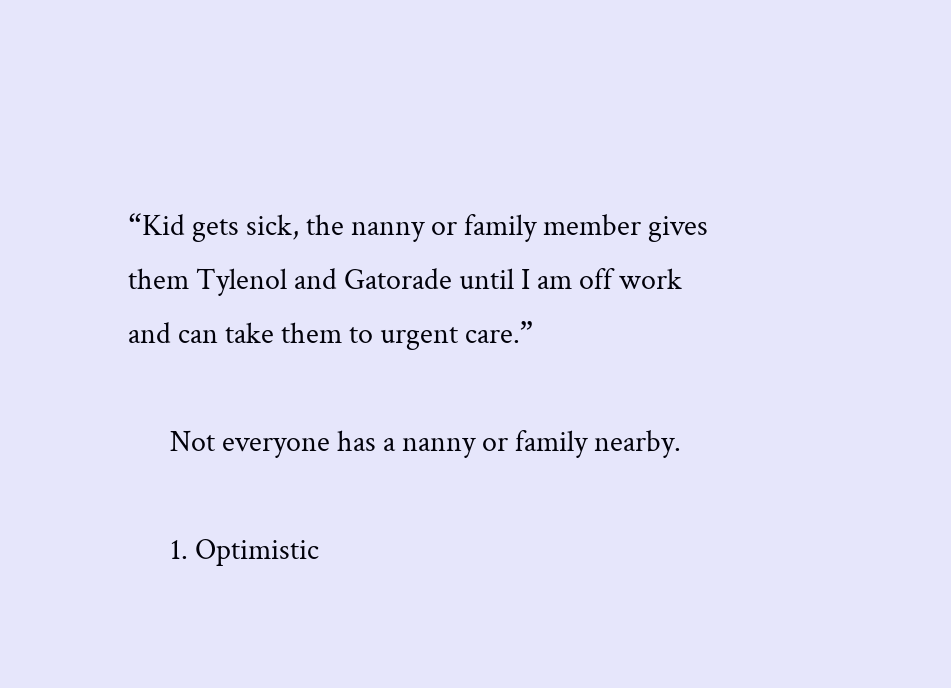“Kid gets sick, the nanny or family member gives them Tylenol and Gatorade until I am off work and can take them to urgent care.”

      Not everyone has a nanny or family nearby.

      1. Optimistic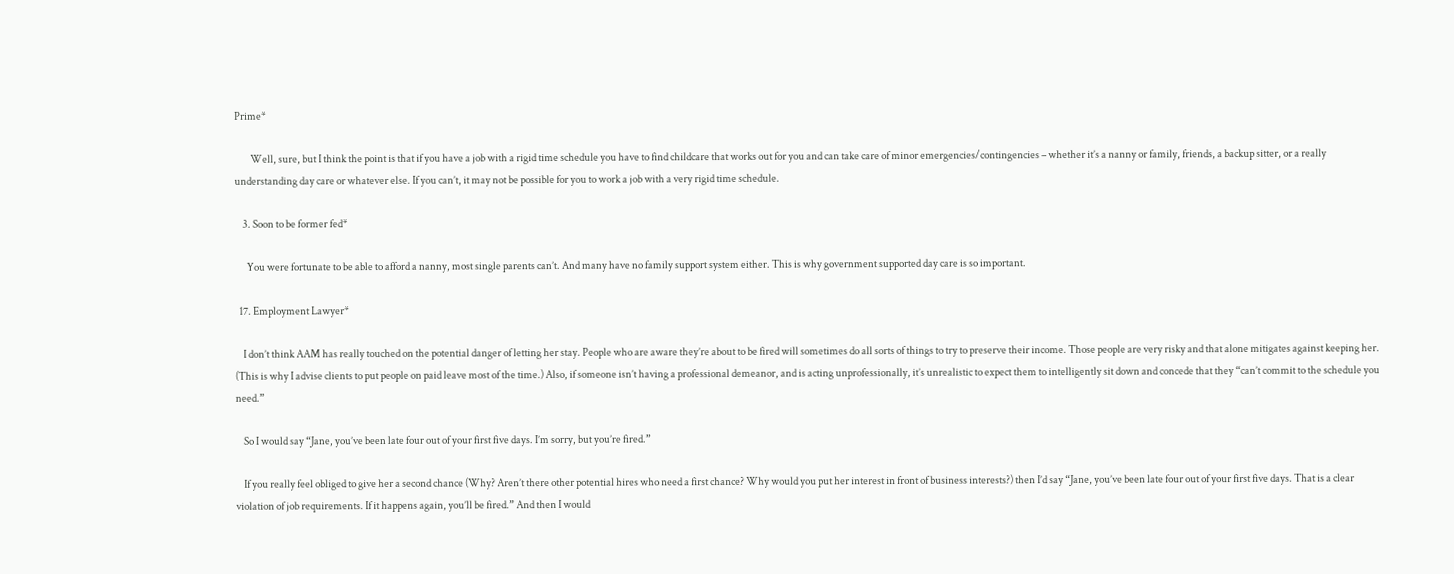Prime*

        Well, sure, but I think the point is that if you have a job with a rigid time schedule you have to find childcare that works out for you and can take care of minor emergencies/contingencies – whether it’s a nanny or family, friends, a backup sitter, or a really understanding day care or whatever else. If you can’t, it may not be possible for you to work a job with a very rigid time schedule.

    3. Soon to be former fed*

      You were fortunate to be able to afford a nanny, most single parents can’t. And many have no family support system either. This is why government supported day care is so important.

  17. Employment Lawyer*

    I don’t think AAM has really touched on the potential danger of letting her stay. People who are aware they’re about to be fired will sometimes do all sorts of things to try to preserve their income. Those people are very risky and that alone mitigates against keeping her. (This is why I advise clients to put people on paid leave most of the time.) Also, if someone isn’t having a professional demeanor, and is acting unprofessionally, it’s unrealistic to expect them to intelligently sit down and concede that they “can’t commit to the schedule you need.”

    So I would say “Jane, you’ve been late four out of your first five days. I’m sorry, but you’re fired.”

    If you really feel obliged to give her a second chance (Why? Aren’t there other potential hires who need a first chance? Why would you put her interest in front of business interests?) then I’d say “Jane, you’ve been late four out of your first five days. That is a clear violation of job requirements. If it happens again, you’ll be fired.” And then I would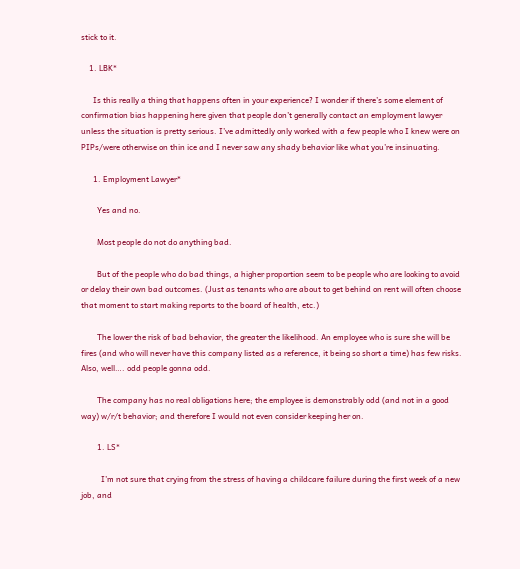stick to it.

    1. LBK*

      Is this really a thing that happens often in your experience? I wonder if there’s some element of confirmation bias happening here given that people don’t generally contact an employment lawyer unless the situation is pretty serious. I’ve admittedly only worked with a few people who I knew were on PIPs/were otherwise on thin ice and I never saw any shady behavior like what you’re insinuating.

      1. Employment Lawyer*

        Yes and no.

        Most people do not do anything bad.

        But of the people who do bad things, a higher proportion seem to be people who are looking to avoid or delay their own bad outcomes. (Just as tenants who are about to get behind on rent will often choose that moment to start making reports to the board of health, etc.)

        The lower the risk of bad behavior, the greater the likelihood. An employee who is sure she will be fires (and who will never have this company listed as a reference, it being so short a time) has few risks. Also, well…. odd people gonna odd.

        The company has no real obligations here; the employee is demonstrably odd (and not in a good way) w/r/t behavior; and therefore I would not even consider keeping her on.

        1. LS*

          I’m not sure that crying from the stress of having a childcare failure during the first week of a new job, and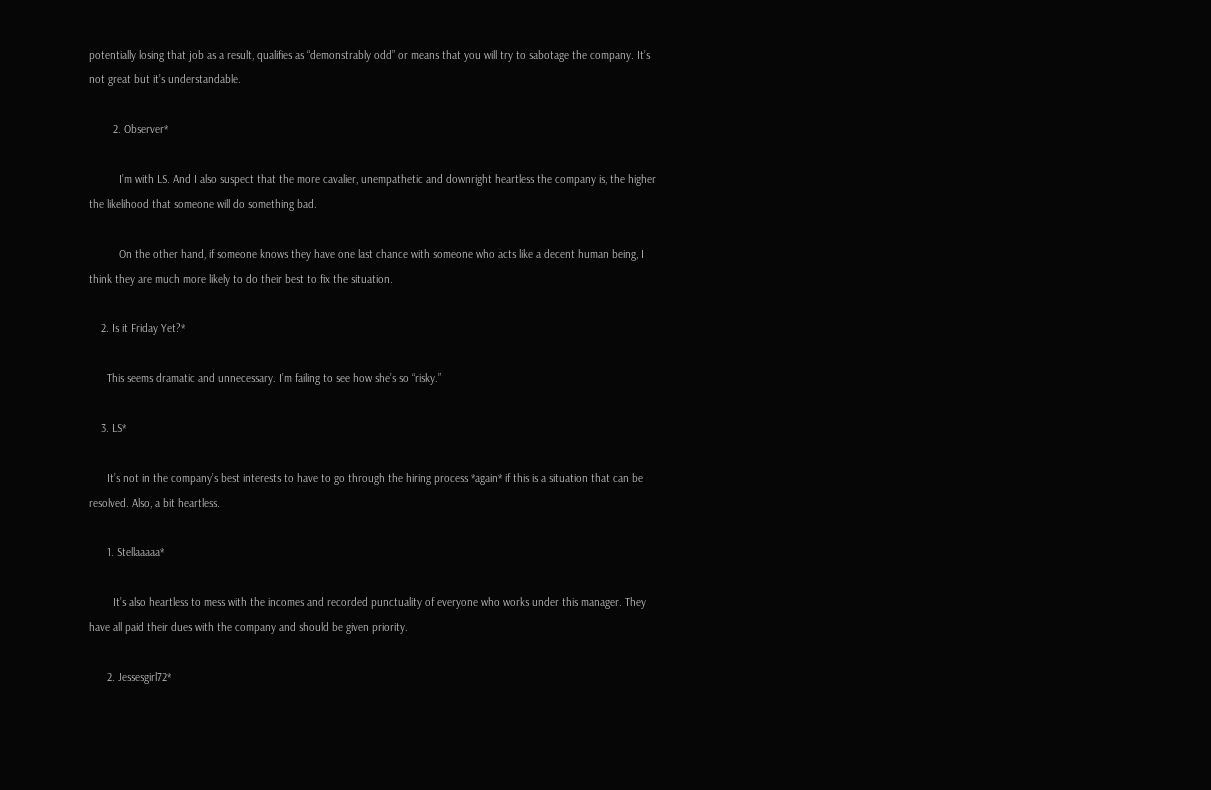potentially losing that job as a result, qualifies as “demonstrably odd” or means that you will try to sabotage the company. It’s not great but it’s understandable.

        2. Observer*

          I’m with LS. And I also suspect that the more cavalier, unempathetic and downright heartless the company is, the higher the likelihood that someone will do something bad.

          On the other hand, if someone knows they have one last chance with someone who acts like a decent human being, I think they are much more likely to do their best to fix the situation.

    2. Is it Friday Yet?*

      This seems dramatic and unnecessary. I’m failing to see how she’s so “risky.”

    3. LS*

      It’s not in the company’s best interests to have to go through the hiring process *again* if this is a situation that can be resolved. Also, a bit heartless.

      1. Stellaaaaa*

        It’s also heartless to mess with the incomes and recorded punctuality of everyone who works under this manager. They have all paid their dues with the company and should be given priority.

      2. Jessesgirl72*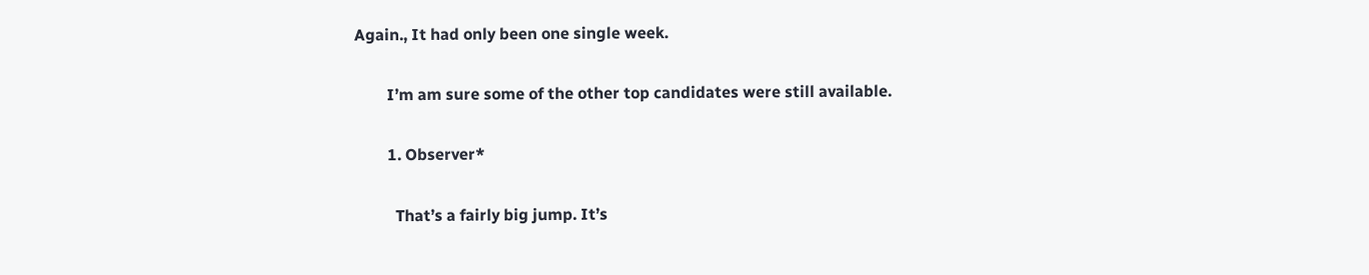Again., It had only been one single week.

        I’m am sure some of the other top candidates were still available.

        1. Observer*

          That’s a fairly big jump. It’s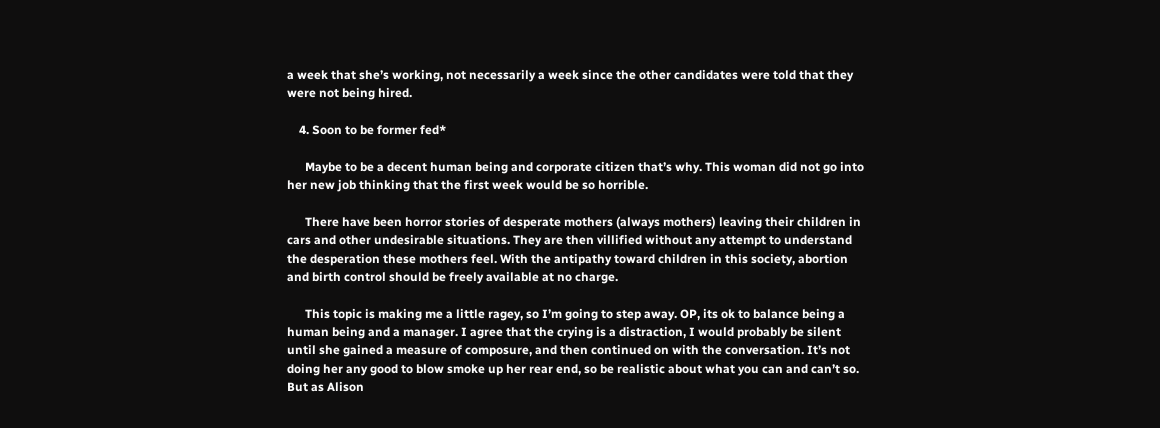a week that she’s working, not necessarily a week since the other candidates were told that they were not being hired.

    4. Soon to be former fed*

      Maybe to be a decent human being and corporate citizen that’s why. This woman did not go into her new job thinking that the first week would be so horrible.

      There have been horror stories of desperate mothers (always mothers) leaving their children in cars and other undesirable situations. They are then villified without any attempt to understand the desperation these mothers feel. With the antipathy toward children in this society, abortion and birth control should be freely available at no charge.

      This topic is making me a little ragey, so I’m going to step away. OP, its ok to balance being a human being and a manager. I agree that the crying is a distraction, I would probably be silent until she gained a measure of composure, and then continued on with the conversation. It’s not doing her any good to blow smoke up her rear end, so be realistic about what you can and can’t so. But as Alison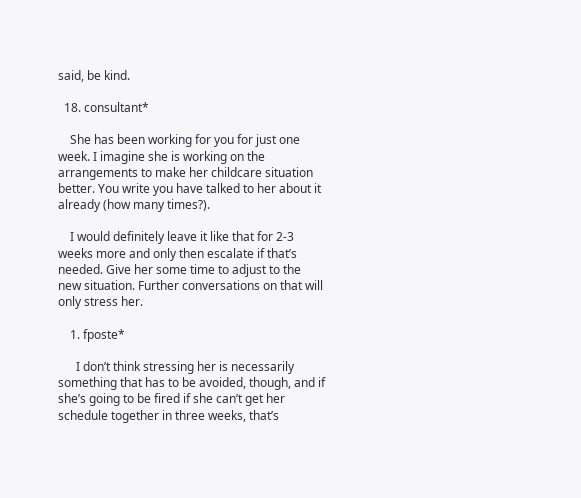said, be kind.

  18. consultant*

    She has been working for you for just one week. I imagine she is working on the arrangements to make her childcare situation better. You write you have talked to her about it already (how many times?).

    I would definitely leave it like that for 2-3 weeks more and only then escalate if that’s needed. Give her some time to adjust to the new situation. Further conversations on that will only stress her.

    1. fposte*

      I don’t think stressing her is necessarily something that has to be avoided, though, and if she’s going to be fired if she can’t get her schedule together in three weeks, that’s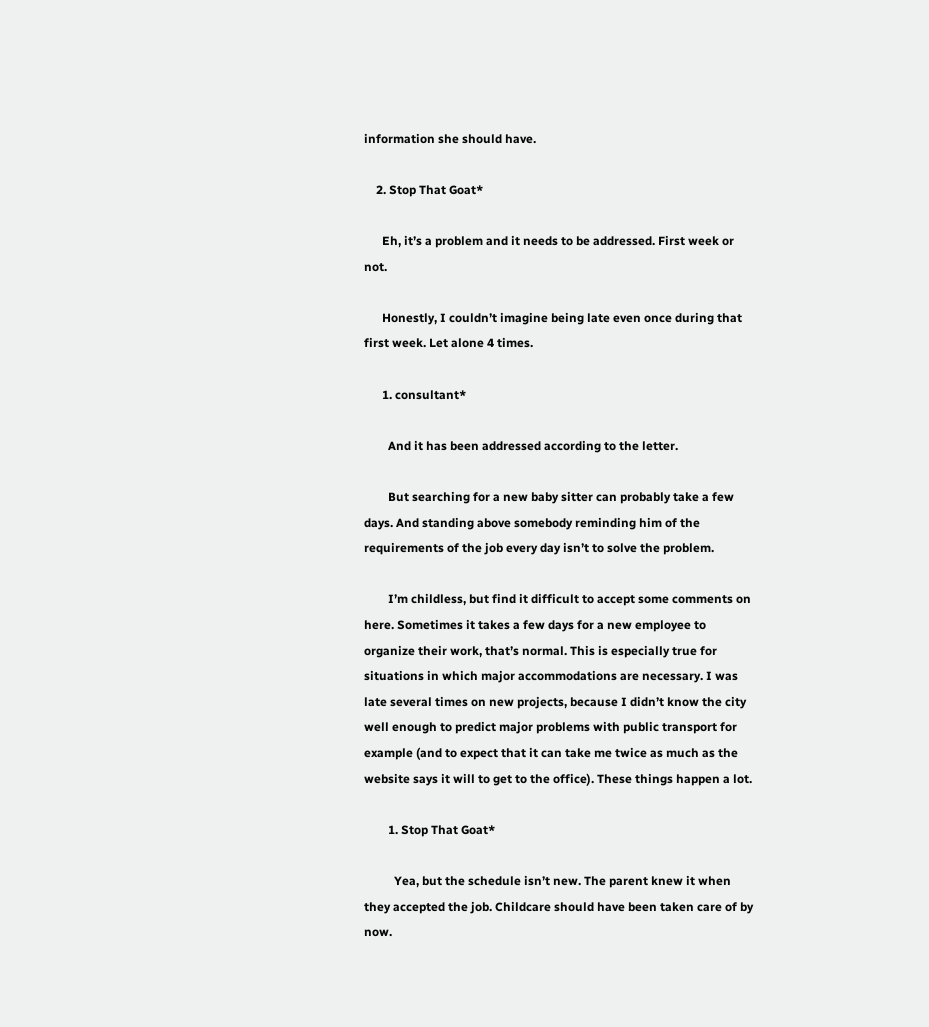information she should have.

    2. Stop That Goat*

      Eh, it’s a problem and it needs to be addressed. First week or not.

      Honestly, I couldn’t imagine being late even once during that first week. Let alone 4 times.

      1. consultant*

        And it has been addressed according to the letter.

        But searching for a new baby sitter can probably take a few days. And standing above somebody reminding him of the requirements of the job every day isn’t to solve the problem.

        I’m childless, but find it difficult to accept some comments on here. Sometimes it takes a few days for a new employee to organize their work, that’s normal. This is especially true for situations in which major accommodations are necessary. I was late several times on new projects, because I didn’t know the city well enough to predict major problems with public transport for example (and to expect that it can take me twice as much as the website says it will to get to the office). These things happen a lot.

        1. Stop That Goat*

          Yea, but the schedule isn’t new. The parent knew it when they accepted the job. Childcare should have been taken care of by now.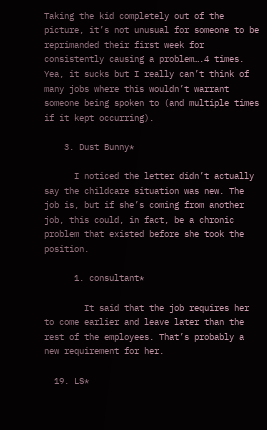Taking the kid completely out of the picture, it’s not unusual for someone to be reprimanded their first week for consistently causing a problem….4 times. Yea, it sucks but I really can’t think of many jobs where this wouldn’t warrant someone being spoken to (and multiple times if it kept occurring).

    3. Dust Bunny*

      I noticed the letter didn’t actually say the childcare situation was new. The job is, but if she’s coming from another job, this could, in fact, be a chronic problem that existed before she took the position.

      1. consultant*

        It said that the job requires her to come earlier and leave later than the rest of the employees. That’s probably a new requirement for her.

  19. LS*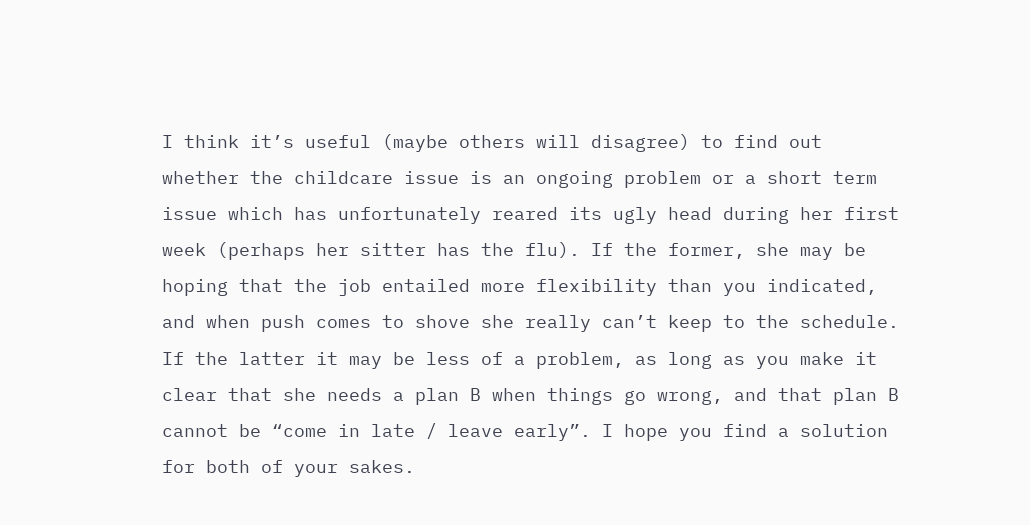I think it’s useful (maybe others will disagree) to find out whether the childcare issue is an ongoing problem or a short term issue which has unfortunately reared its ugly head during her first week (perhaps her sitter has the flu). If the former, she may be hoping that the job entailed more flexibility than you indicated, and when push comes to shove she really can’t keep to the schedule. If the latter it may be less of a problem, as long as you make it clear that she needs a plan B when things go wrong, and that plan B cannot be “come in late / leave early”. I hope you find a solution for both of your sakes.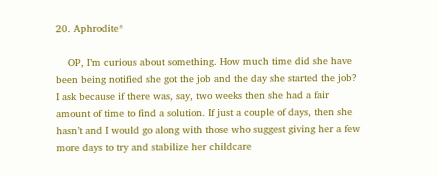20. Aphrodite*

    OP, I’m curious about something. How much time did she have been being notified she got the job and the day she started the job? I ask because if there was, say, two weeks then she had a fair amount of time to find a solution. If just a couple of days, then she hasn’t and I would go along with those who suggest giving her a few more days to try and stabilize her childcare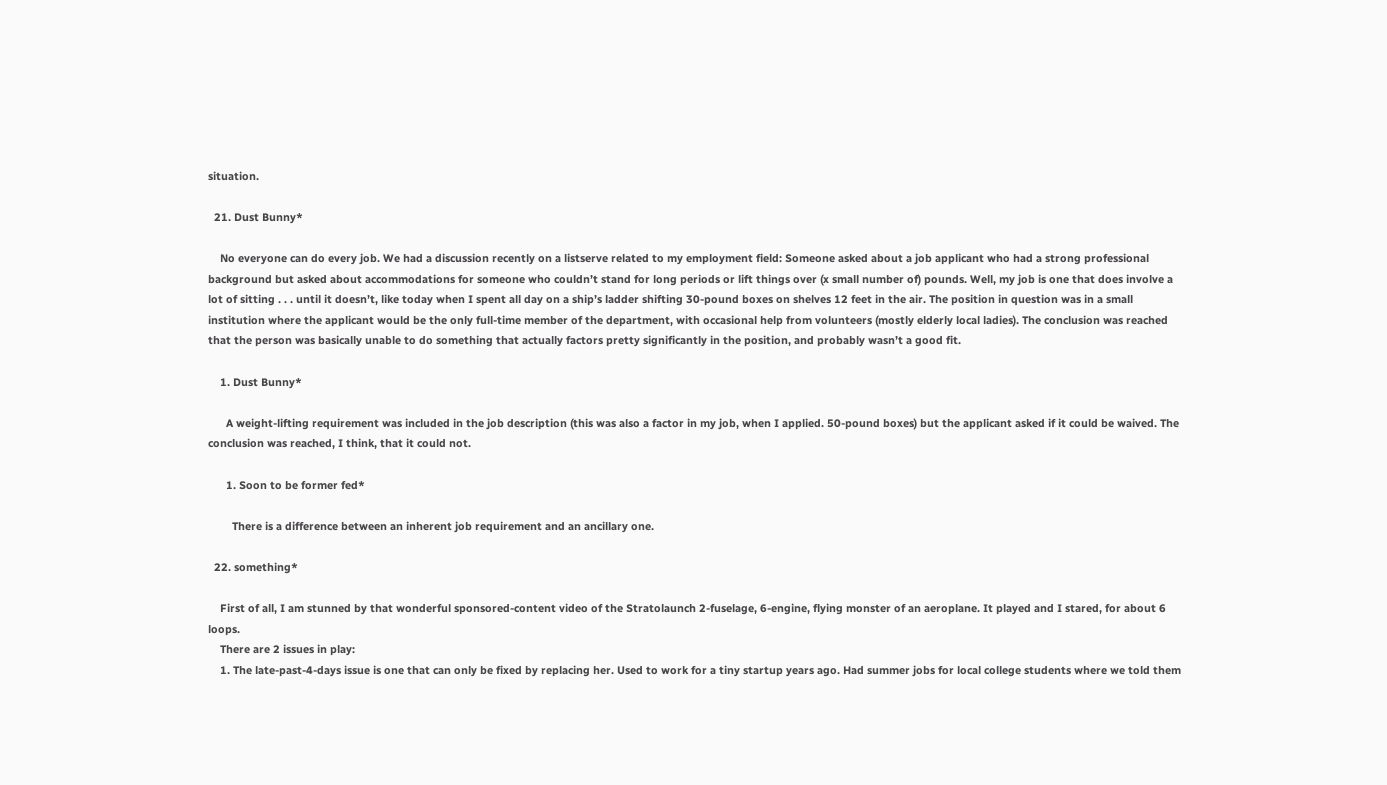situation.

  21. Dust Bunny*

    No everyone can do every job. We had a discussion recently on a listserve related to my employment field: Someone asked about a job applicant who had a strong professional background but asked about accommodations for someone who couldn’t stand for long periods or lift things over (x small number of) pounds. Well, my job is one that does involve a lot of sitting . . . until it doesn’t, like today when I spent all day on a ship’s ladder shifting 30-pound boxes on shelves 12 feet in the air. The position in question was in a small institution where the applicant would be the only full-time member of the department, with occasional help from volunteers (mostly elderly local ladies). The conclusion was reached that the person was basically unable to do something that actually factors pretty significantly in the position, and probably wasn’t a good fit.

    1. Dust Bunny*

      A weight-lifting requirement was included in the job description (this was also a factor in my job, when I applied. 50-pound boxes) but the applicant asked if it could be waived. The conclusion was reached, I think, that it could not.

      1. Soon to be former fed*

        There is a difference between an inherent job requirement and an ancillary one.

  22. something*

    First of all, I am stunned by that wonderful sponsored-content video of the Stratolaunch 2-fuselage, 6-engine, flying monster of an aeroplane. It played and I stared, for about 6 loops.
    There are 2 issues in play:
    1. The late-past-4-days issue is one that can only be fixed by replacing her. Used to work for a tiny startup years ago. Had summer jobs for local college students where we told them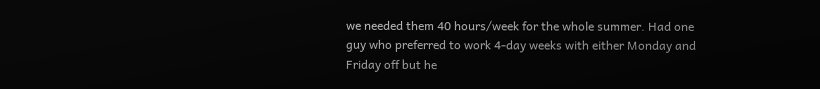we needed them 40 hours/week for the whole summer. Had one guy who preferred to work 4-day weeks with either Monday and Friday off but he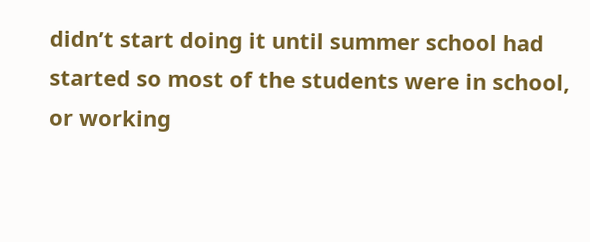didn’t start doing it until summer school had started so most of the students were in school, or working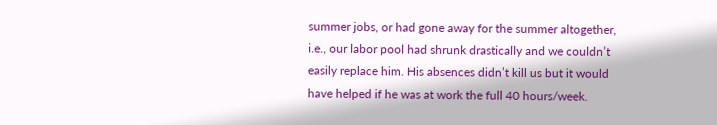summer jobs, or had gone away for the summer altogether, i.e., our labor pool had shrunk drastically and we couldn’t easily replace him. His absences didn’t kill us but it would have helped if he was at work the full 40 hours/week.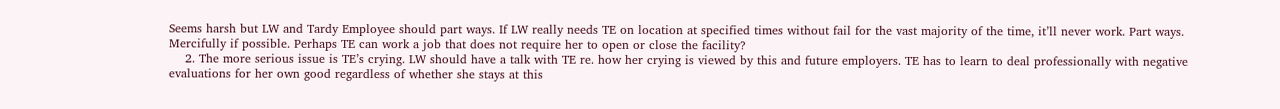Seems harsh but LW and Tardy Employee should part ways. If LW really needs TE on location at specified times without fail for the vast majority of the time, it’ll never work. Part ways. Mercifully if possible. Perhaps TE can work a job that does not require her to open or close the facility?
    2. The more serious issue is TE’s crying. LW should have a talk with TE re. how her crying is viewed by this and future employers. TE has to learn to deal professionally with negative evaluations for her own good regardless of whether she stays at this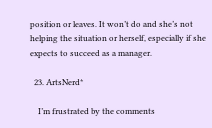position or leaves. It won’t do and she’s not helping the situation or herself, especially if she expects to succeed as a manager.

  23. ArtsNerd*

    I’m frustrated by the comments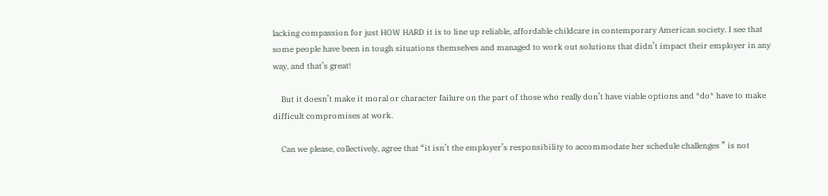lacking compassion for just HOW HARD it is to line up reliable, affordable childcare in contemporary American society. I see that some people have been in tough situations themselves and managed to work out solutions that didn’t impact their employer in any way, and that’s great!

    But it doesn’t make it moral or character failure on the part of those who really don’t have viable options and *do* have to make difficult compromises at work.

    Can we please, collectively, agree that “it isn’t the employer’s responsibility to accommodate her schedule challenges ” is not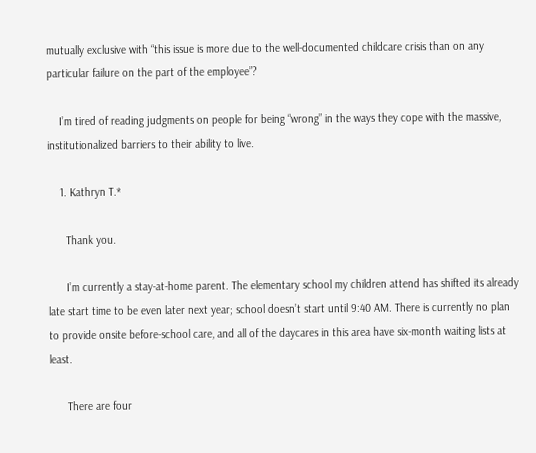mutually exclusive with “this issue is more due to the well-documented childcare crisis than on any particular failure on the part of the employee”?

    I’m tired of reading judgments on people for being “wrong” in the ways they cope with the massive, institutionalized barriers to their ability to live.

    1. Kathryn T.*

      Thank you.

      I’m currently a stay-at-home parent. The elementary school my children attend has shifted its already late start time to be even later next year; school doesn’t start until 9:40 AM. There is currently no plan to provide onsite before-school care, and all of the daycares in this area have six-month waiting lists at least.

      There are four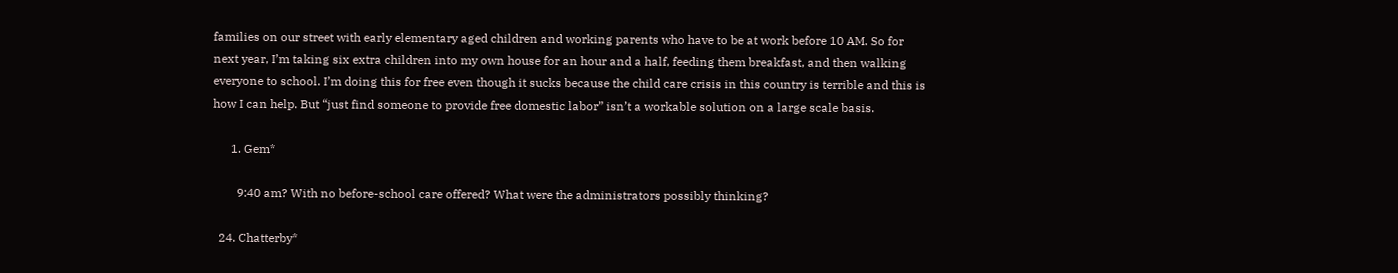families on our street with early elementary aged children and working parents who have to be at work before 10 AM. So for next year, I’m taking six extra children into my own house for an hour and a half, feeding them breakfast, and then walking everyone to school. I’m doing this for free even though it sucks because the child care crisis in this country is terrible and this is how I can help. But “just find someone to provide free domestic labor” isn’t a workable solution on a large scale basis.

      1. Gem*

        9:40 am? With no before-school care offered? What were the administrators possibly thinking?

  24. Chatterby*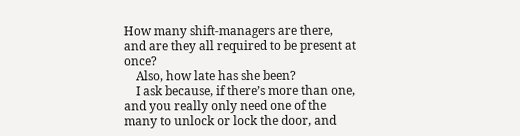How many shift-managers are there, and are they all required to be present at once?
    Also, how late has she been?
    I ask because, if there’s more than one, and you really only need one of the many to unlock or lock the door, and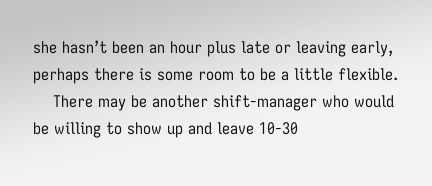she hasn’t been an hour plus late or leaving early, perhaps there is some room to be a little flexible.
    There may be another shift-manager who would be willing to show up and leave 10-30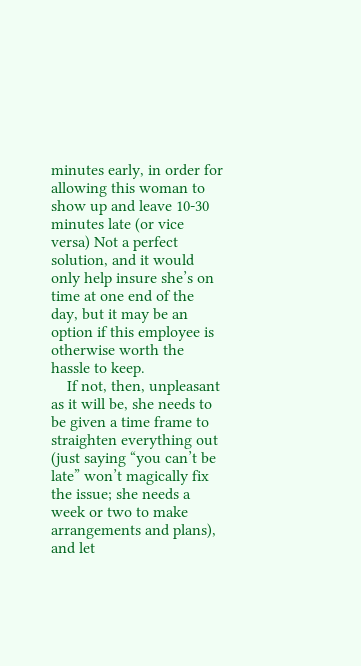minutes early, in order for allowing this woman to show up and leave 10-30 minutes late (or vice versa) Not a perfect solution, and it would only help insure she’s on time at one end of the day, but it may be an option if this employee is otherwise worth the hassle to keep.
    If not, then, unpleasant as it will be, she needs to be given a time frame to straighten everything out (just saying “you can’t be late” won’t magically fix the issue; she needs a week or two to make arrangements and plans), and let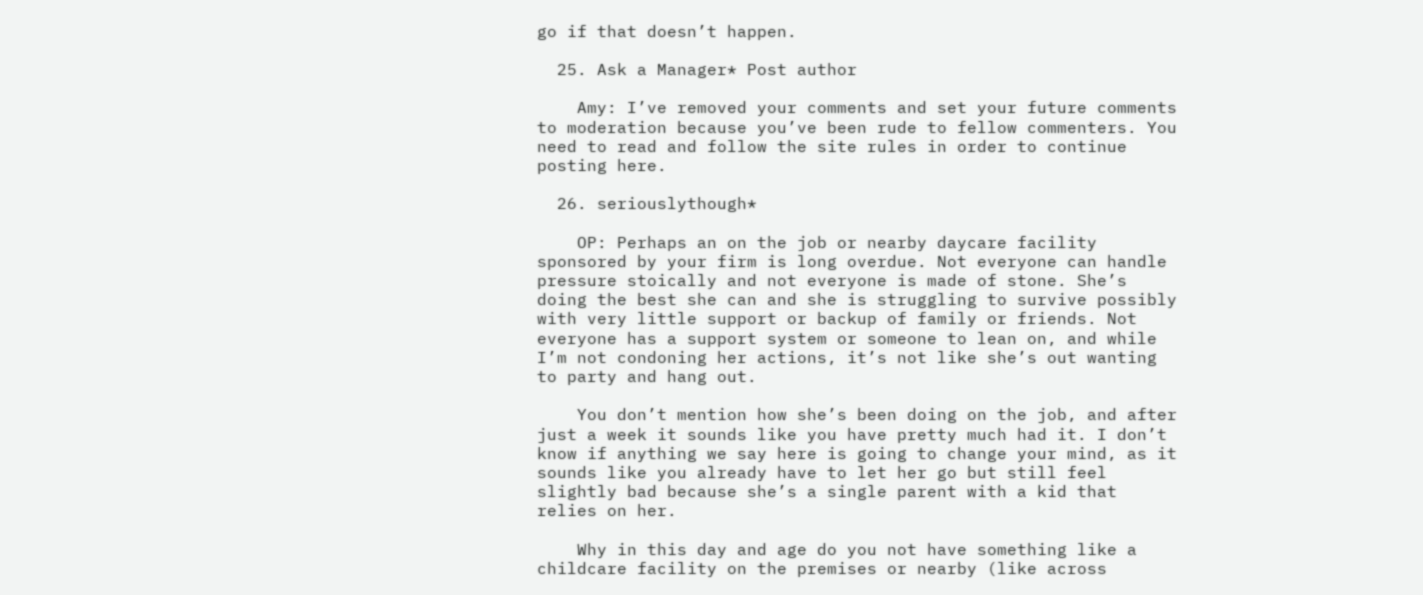go if that doesn’t happen.

  25. Ask a Manager* Post author

    Amy: I’ve removed your comments and set your future comments to moderation because you’ve been rude to fellow commenters. You need to read and follow the site rules in order to continue posting here.

  26. seriouslythough*

    OP: Perhaps an on the job or nearby daycare facility sponsored by your firm is long overdue. Not everyone can handle pressure stoically and not everyone is made of stone. She’s doing the best she can and she is struggling to survive possibly with very little support or backup of family or friends. Not everyone has a support system or someone to lean on, and while I’m not condoning her actions, it’s not like she’s out wanting to party and hang out.

    You don’t mention how she’s been doing on the job, and after just a week it sounds like you have pretty much had it. I don’t know if anything we say here is going to change your mind, as it sounds like you already have to let her go but still feel slightly bad because she’s a single parent with a kid that relies on her.

    Why in this day and age do you not have something like a childcare facility on the premises or nearby (like across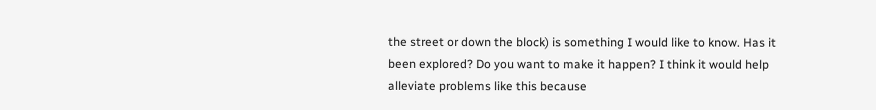the street or down the block) is something I would like to know. Has it been explored? Do you want to make it happen? I think it would help alleviate problems like this because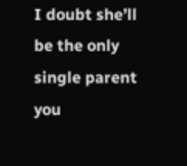I doubt she’ll be the only single parent you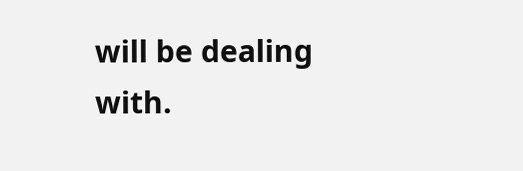will be dealing with.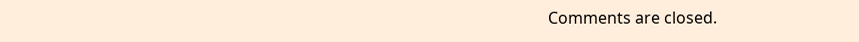Comments are closed.